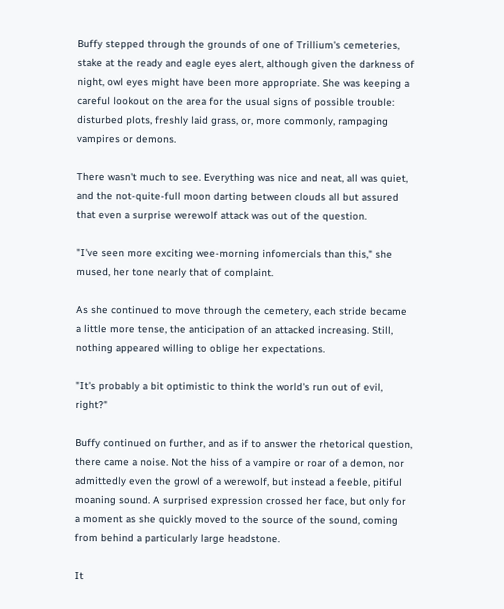Buffy stepped through the grounds of one of Trillium's cemeteries, stake at the ready and eagle eyes alert, although given the darkness of night, owl eyes might have been more appropriate. She was keeping a careful lookout on the area for the usual signs of possible trouble: disturbed plots, freshly laid grass, or, more commonly, rampaging vampires or demons.

There wasn't much to see. Everything was nice and neat, all was quiet, and the not-quite-full moon darting between clouds all but assured that even a surprise werewolf attack was out of the question.

"I've seen more exciting wee-morning infomercials than this," she mused, her tone nearly that of complaint.

As she continued to move through the cemetery, each stride became a little more tense, the anticipation of an attacked increasing. Still, nothing appeared willing to oblige her expectations.

"It's probably a bit optimistic to think the world's run out of evil, right?"

Buffy continued on further, and as if to answer the rhetorical question, there came a noise. Not the hiss of a vampire or roar of a demon, nor admittedly even the growl of a werewolf, but instead a feeble, pitiful moaning sound. A surprised expression crossed her face, but only for a moment as she quickly moved to the source of the sound, coming from behind a particularly large headstone.

It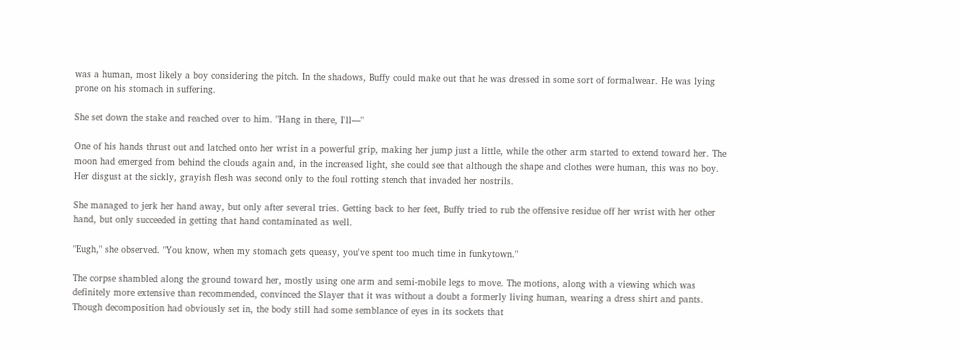was a human, most likely a boy considering the pitch. In the shadows, Buffy could make out that he was dressed in some sort of formalwear. He was lying prone on his stomach in suffering.

She set down the stake and reached over to him. "Hang in there, I'll—"

One of his hands thrust out and latched onto her wrist in a powerful grip, making her jump just a little, while the other arm started to extend toward her. The moon had emerged from behind the clouds again and, in the increased light, she could see that although the shape and clothes were human, this was no boy. Her disgust at the sickly, grayish flesh was second only to the foul rotting stench that invaded her nostrils.

She managed to jerk her hand away, but only after several tries. Getting back to her feet, Buffy tried to rub the offensive residue off her wrist with her other hand, but only succeeded in getting that hand contaminated as well.

"Eugh," she observed. "You know, when my stomach gets queasy, you've spent too much time in funkytown."

The corpse shambled along the ground toward her, mostly using one arm and semi-mobile legs to move. The motions, along with a viewing which was definitely more extensive than recommended, convinced the Slayer that it was without a doubt a formerly living human, wearing a dress shirt and pants. Though decomposition had obviously set in, the body still had some semblance of eyes in its sockets that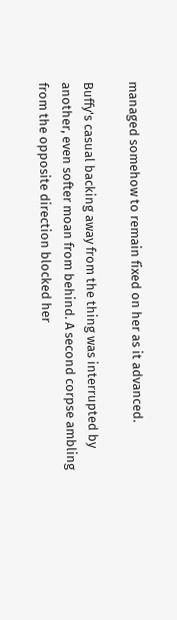managed somehow to remain fixed on her as it advanced.

Buffy's casual backing away from the thing was interrupted by another, even softer moan from behind. A second corpse ambling from the opposite direction blocked her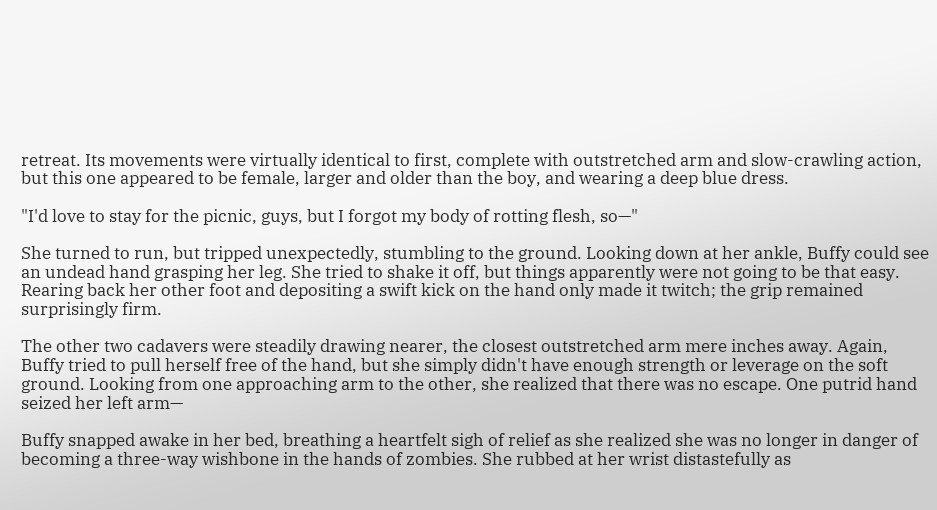retreat. Its movements were virtually identical to first, complete with outstretched arm and slow-crawling action, but this one appeared to be female, larger and older than the boy, and wearing a deep blue dress.

"I'd love to stay for the picnic, guys, but I forgot my body of rotting flesh, so—"

She turned to run, but tripped unexpectedly, stumbling to the ground. Looking down at her ankle, Buffy could see an undead hand grasping her leg. She tried to shake it off, but things apparently were not going to be that easy. Rearing back her other foot and depositing a swift kick on the hand only made it twitch; the grip remained surprisingly firm.

The other two cadavers were steadily drawing nearer, the closest outstretched arm mere inches away. Again, Buffy tried to pull herself free of the hand, but she simply didn't have enough strength or leverage on the soft ground. Looking from one approaching arm to the other, she realized that there was no escape. One putrid hand seized her left arm—

Buffy snapped awake in her bed, breathing a heartfelt sigh of relief as she realized she was no longer in danger of becoming a three-way wishbone in the hands of zombies. She rubbed at her wrist distastefully as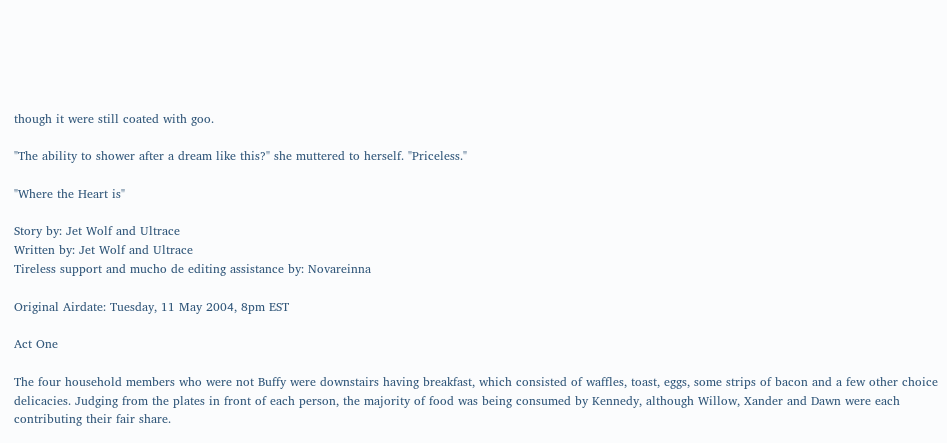though it were still coated with goo.

"The ability to shower after a dream like this?" she muttered to herself. "Priceless."

"Where the Heart is"

Story by: Jet Wolf and Ultrace
Written by: Jet Wolf and Ultrace
Tireless support and mucho de editing assistance by: Novareinna

Original Airdate: Tuesday, 11 May 2004, 8pm EST

Act One

The four household members who were not Buffy were downstairs having breakfast, which consisted of waffles, toast, eggs, some strips of bacon and a few other choice delicacies. Judging from the plates in front of each person, the majority of food was being consumed by Kennedy, although Willow, Xander and Dawn were each contributing their fair share.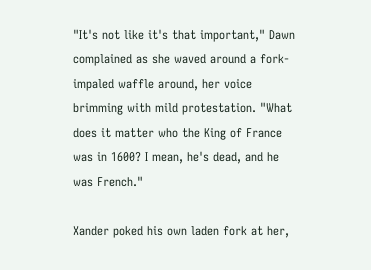"It's not like it's that important," Dawn complained as she waved around a fork-impaled waffle around, her voice brimming with mild protestation. "What does it matter who the King of France was in 1600? I mean, he's dead, and he was French."

Xander poked his own laden fork at her,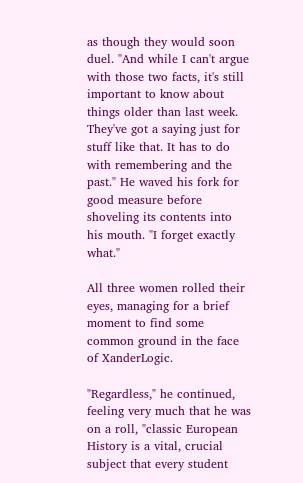as though they would soon duel. "And while I can't argue with those two facts, it's still important to know about things older than last week. They've got a saying just for stuff like that. It has to do with remembering and the past." He waved his fork for good measure before shoveling its contents into his mouth. "I forget exactly what."

All three women rolled their eyes, managing for a brief moment to find some common ground in the face of XanderLogic.

"Regardless," he continued, feeling very much that he was on a roll, "classic European History is a vital, crucial subject that every student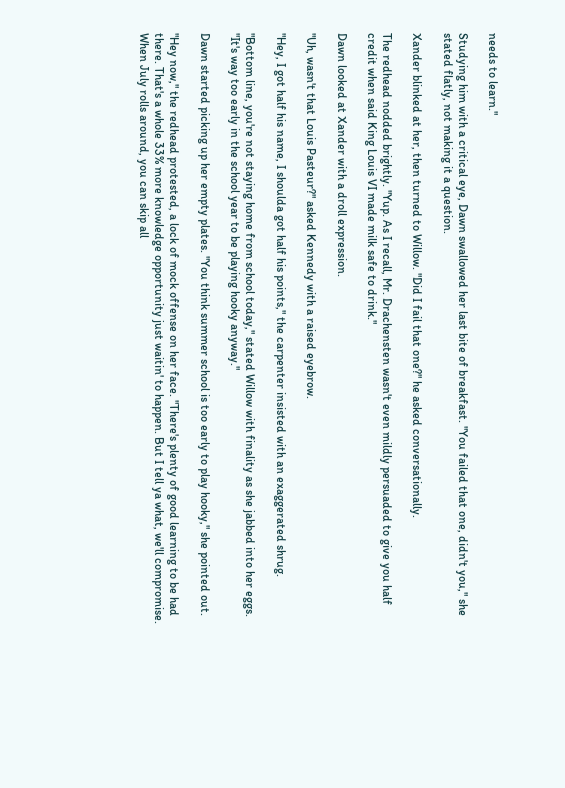needs to learn."

Studying him with a critical eye, Dawn swallowed her last bite of breakfast. "You failed that one, didn't you," she stated flatly, not making it a question.

Xander blinked at her, then turned to Willow. "Did I fail that one?" he asked conversationally.

The redhead nodded brightly. "Yup. As I recall, Mr. Drachensten wasn't even mildly persuaded to give you half credit when said King Louis VI made milk safe to drink."

Dawn looked at Xander with a droll expression.

"Uh, wasn't that Louis Pasteur?" asked Kennedy with a raised eyebrow.

"Hey, I got half his name, I shoulda got half his points," the carpenter insisted with an exaggerated shrug.

"Bottom line, you're not staying home from school today," stated Willow with finality as she jabbed into her eggs. "It's way too early in the school year to be playing hooky anyway."

Dawn started picking up her empty plates. "You think summer school is too early to play hooky," she pointed out.

"Hey now," the redhead protested, a lock of mock offense on her face. "There's plenty of good learning to be had there. That's a whole 33% more knowledge opportunity just waitin' to happen. But I tell ya what, we'll compromise. When July rolls around, you can skip all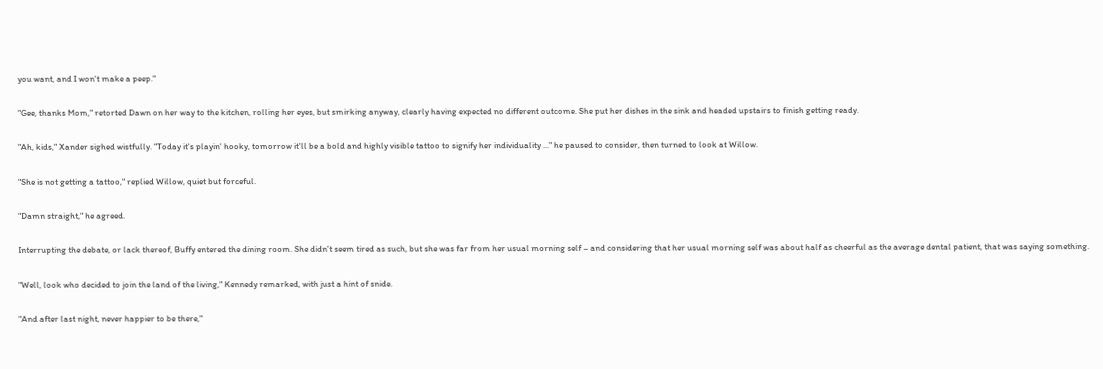you want, and I won't make a peep."

"Gee, thanks Mom," retorted Dawn on her way to the kitchen, rolling her eyes, but smirking anyway, clearly having expected no different outcome. She put her dishes in the sink and headed upstairs to finish getting ready.

"Ah, kids," Xander sighed wistfully. "Today it's playin' hooky, tomorrow it'll be a bold and highly visible tattoo to signify her individuality ..." he paused to consider, then turned to look at Willow.

"She is not getting a tattoo," replied Willow, quiet but forceful.

"Damn straight," he agreed.

Interrupting the debate, or lack thereof, Buffy entered the dining room. She didn't seem tired as such, but she was far from her usual morning self – and considering that her usual morning self was about half as cheerful as the average dental patient, that was saying something.

"Well, look who decided to join the land of the living," Kennedy remarked, with just a hint of snide.

"And after last night, never happier to be there,"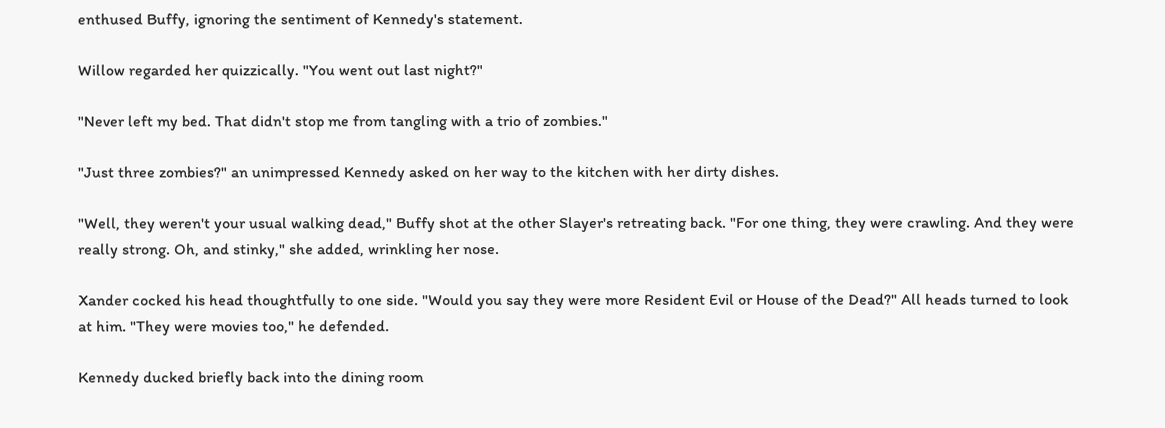enthused Buffy, ignoring the sentiment of Kennedy's statement.

Willow regarded her quizzically. "You went out last night?"

"Never left my bed. That didn't stop me from tangling with a trio of zombies."

"Just three zombies?" an unimpressed Kennedy asked on her way to the kitchen with her dirty dishes.

"Well, they weren't your usual walking dead," Buffy shot at the other Slayer's retreating back. "For one thing, they were crawling. And they were really strong. Oh, and stinky," she added, wrinkling her nose.

Xander cocked his head thoughtfully to one side. "Would you say they were more Resident Evil or House of the Dead?" All heads turned to look at him. "They were movies too," he defended.

Kennedy ducked briefly back into the dining room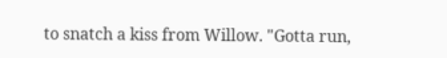to snatch a kiss from Willow. "Gotta run,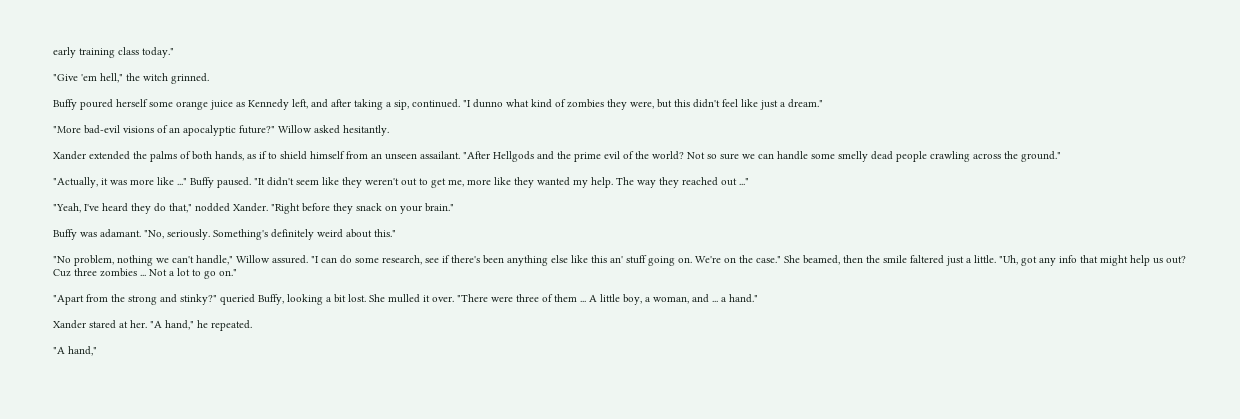early training class today."

"Give 'em hell," the witch grinned.

Buffy poured herself some orange juice as Kennedy left, and after taking a sip, continued. "I dunno what kind of zombies they were, but this didn't feel like just a dream."

"More bad-evil visions of an apocalyptic future?" Willow asked hesitantly.

Xander extended the palms of both hands, as if to shield himself from an unseen assailant. "After Hellgods and the prime evil of the world? Not so sure we can handle some smelly dead people crawling across the ground."

"Actually, it was more like ..." Buffy paused. "It didn't seem like they weren't out to get me, more like they wanted my help. The way they reached out ..."

"Yeah, I've heard they do that," nodded Xander. "Right before they snack on your brain."

Buffy was adamant. "No, seriously. Something's definitely weird about this."

"No problem, nothing we can't handle," Willow assured. "I can do some research, see if there's been anything else like this an' stuff going on. We're on the case." She beamed, then the smile faltered just a little. "Uh, got any info that might help us out? Cuz three zombies ... Not a lot to go on."

"Apart from the strong and stinky?" queried Buffy, looking a bit lost. She mulled it over. "There were three of them ... A little boy, a woman, and ... a hand."

Xander stared at her. "A hand," he repeated.

"A hand,"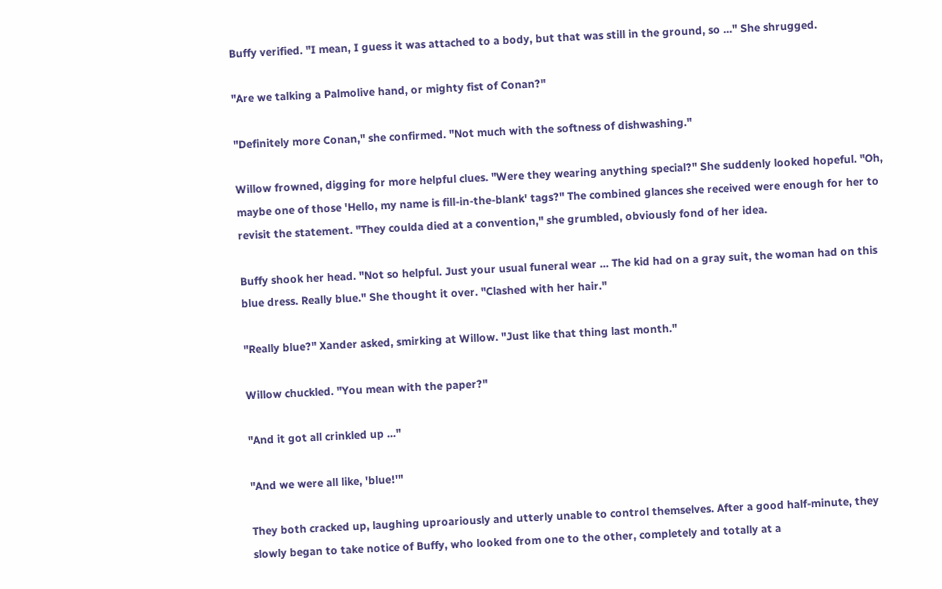Buffy verified. "I mean, I guess it was attached to a body, but that was still in the ground, so ..." She shrugged.

"Are we talking a Palmolive hand, or mighty fist of Conan?"

"Definitely more Conan," she confirmed. "Not much with the softness of dishwashing."

Willow frowned, digging for more helpful clues. "Were they wearing anything special?" She suddenly looked hopeful. "Oh, maybe one of those 'Hello, my name is fill-in-the-blank' tags?" The combined glances she received were enough for her to revisit the statement. "They coulda died at a convention," she grumbled, obviously fond of her idea.

Buffy shook her head. "Not so helpful. Just your usual funeral wear ... The kid had on a gray suit, the woman had on this blue dress. Really blue." She thought it over. "Clashed with her hair."

"Really blue?" Xander asked, smirking at Willow. "Just like that thing last month."

Willow chuckled. "You mean with the paper?"

"And it got all crinkled up ..."

"And we were all like, 'blue!'"

They both cracked up, laughing uproariously and utterly unable to control themselves. After a good half-minute, they slowly began to take notice of Buffy, who looked from one to the other, completely and totally at a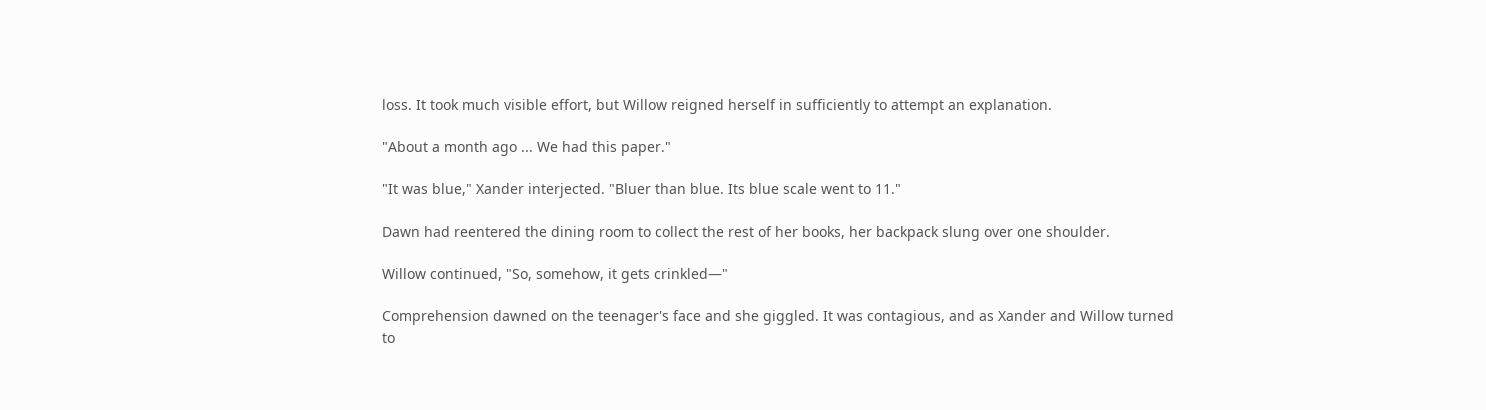loss. It took much visible effort, but Willow reigned herself in sufficiently to attempt an explanation.

"About a month ago ... We had this paper."

"It was blue," Xander interjected. "Bluer than blue. Its blue scale went to 11."

Dawn had reentered the dining room to collect the rest of her books, her backpack slung over one shoulder.

Willow continued, "So, somehow, it gets crinkled—"

Comprehension dawned on the teenager's face and she giggled. It was contagious, and as Xander and Willow turned to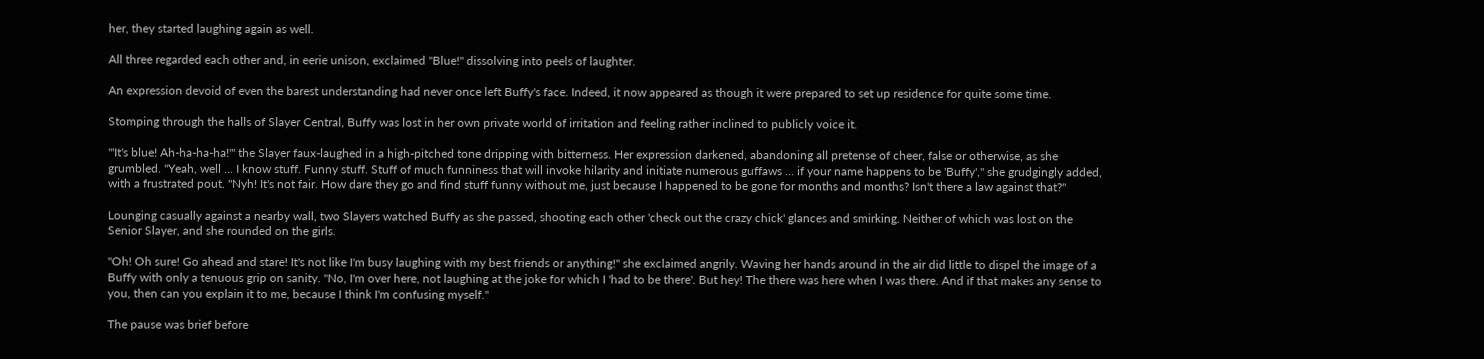her, they started laughing again as well.

All three regarded each other and, in eerie unison, exclaimed "Blue!" dissolving into peels of laughter.

An expression devoid of even the barest understanding had never once left Buffy's face. Indeed, it now appeared as though it were prepared to set up residence for quite some time.

Stomping through the halls of Slayer Central, Buffy was lost in her own private world of irritation and feeling rather inclined to publicly voice it.

"'It's blue! Ah-ha-ha-ha!'" the Slayer faux-laughed in a high-pitched tone dripping with bitterness. Her expression darkened, abandoning all pretense of cheer, false or otherwise, as she grumbled. "Yeah, well ... I know stuff. Funny stuff. Stuff of much funniness that will invoke hilarity and initiate numerous guffaws ... if your name happens to be 'Buffy'," she grudgingly added, with a frustrated pout. "Nyh! It's not fair. How dare they go and find stuff funny without me, just because I happened to be gone for months and months? Isn't there a law against that?"

Lounging casually against a nearby wall, two Slayers watched Buffy as she passed, shooting each other 'check out the crazy chick' glances and smirking. Neither of which was lost on the Senior Slayer, and she rounded on the girls.

"Oh! Oh sure! Go ahead and stare! It's not like I'm busy laughing with my best friends or anything!" she exclaimed angrily. Waving her hands around in the air did little to dispel the image of a Buffy with only a tenuous grip on sanity. "No, I'm over here, not laughing at the joke for which I 'had to be there'. But hey! The there was here when I was there. And if that makes any sense to you, then can you explain it to me, because I think I'm confusing myself."

The pause was brief before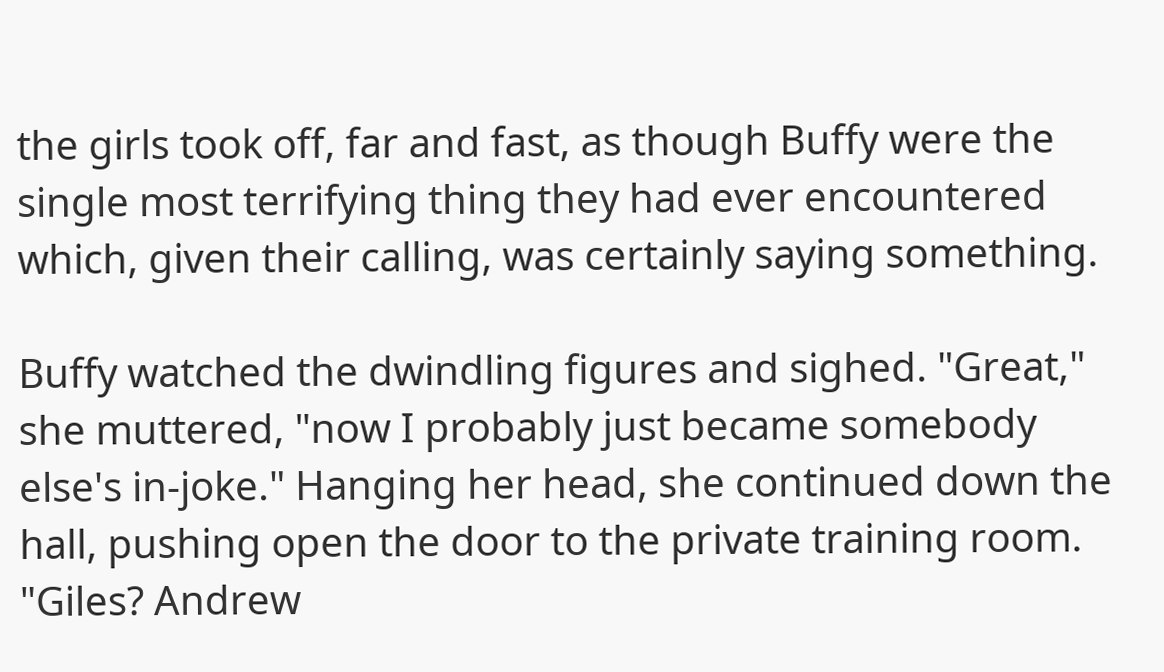the girls took off, far and fast, as though Buffy were the single most terrifying thing they had ever encountered which, given their calling, was certainly saying something.

Buffy watched the dwindling figures and sighed. "Great," she muttered, "now I probably just became somebody else's in-joke." Hanging her head, she continued down the hall, pushing open the door to the private training room. "Giles? Andrew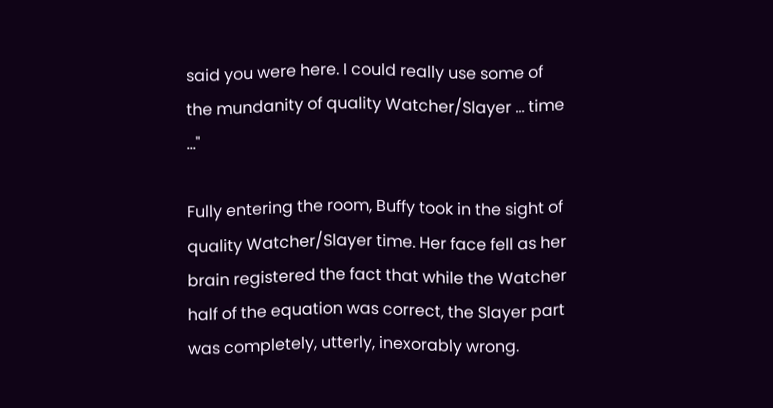said you were here. I could really use some of the mundanity of quality Watcher/Slayer ... time ..."

Fully entering the room, Buffy took in the sight of quality Watcher/Slayer time. Her face fell as her brain registered the fact that while the Watcher half of the equation was correct, the Slayer part was completely, utterly, inexorably wrong.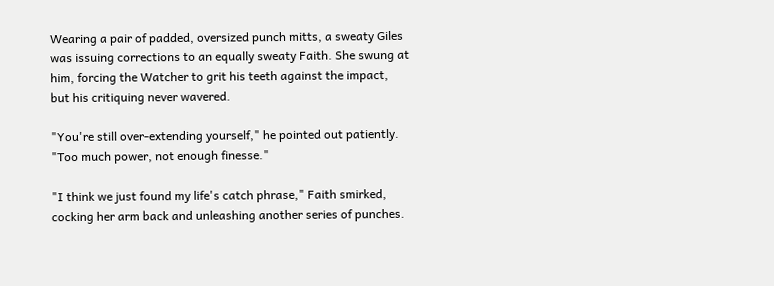Wearing a pair of padded, oversized punch mitts, a sweaty Giles was issuing corrections to an equally sweaty Faith. She swung at him, forcing the Watcher to grit his teeth against the impact, but his critiquing never wavered.

"You're still over-extending yourself," he pointed out patiently. "Too much power, not enough finesse."

"I think we just found my life's catch phrase," Faith smirked, cocking her arm back and unleashing another series of punches.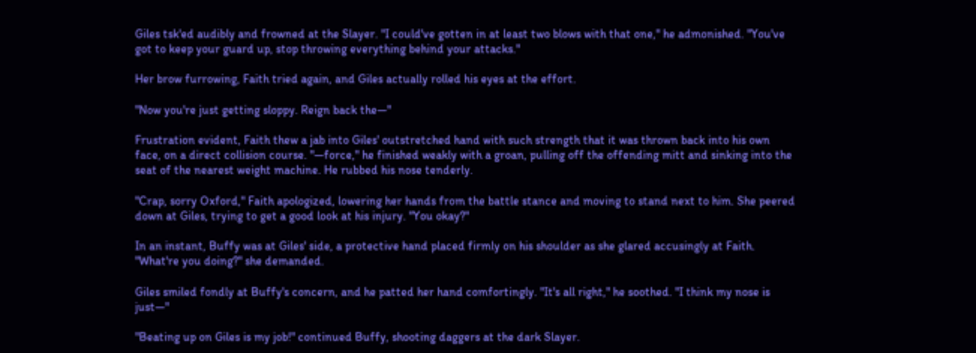Giles tsk'ed audibly and frowned at the Slayer. "I could've gotten in at least two blows with that one," he admonished. "You've got to keep your guard up, stop throwing everything behind your attacks."

Her brow furrowing, Faith tried again, and Giles actually rolled his eyes at the effort.

"Now you're just getting sloppy. Reign back the—"

Frustration evident, Faith thew a jab into Giles' outstretched hand with such strength that it was thrown back into his own face, on a direct collision course. "—force," he finished weakly with a groan, pulling off the offending mitt and sinking into the seat of the nearest weight machine. He rubbed his nose tenderly.

"Crap, sorry Oxford," Faith apologized, lowering her hands from the battle stance and moving to stand next to him. She peered down at Giles, trying to get a good look at his injury. "You okay?"

In an instant, Buffy was at Giles' side, a protective hand placed firmly on his shoulder as she glared accusingly at Faith. "What're you doing?" she demanded.

Giles smiled fondly at Buffy's concern, and he patted her hand comfortingly. "It's all right," he soothed. "I think my nose is just—"

"Beating up on Giles is my job!" continued Buffy, shooting daggers at the dark Slayer.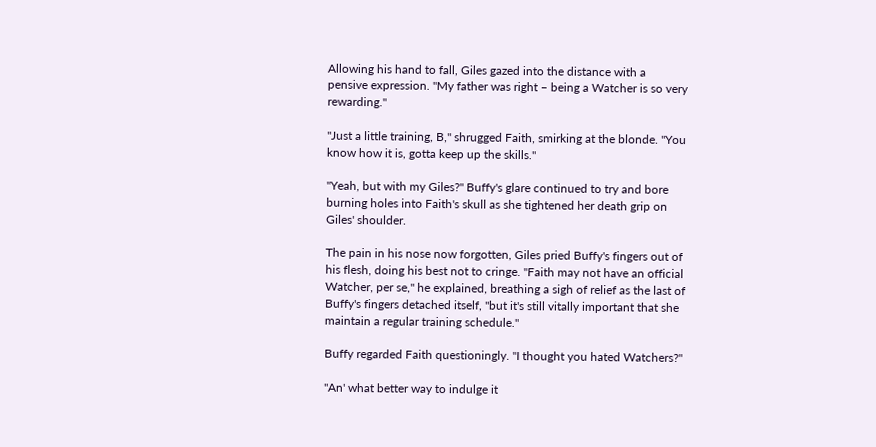Allowing his hand to fall, Giles gazed into the distance with a pensive expression. "My father was right – being a Watcher is so very rewarding."

"Just a little training, B," shrugged Faith, smirking at the blonde. "You know how it is, gotta keep up the skills."

"Yeah, but with my Giles?" Buffy's glare continued to try and bore burning holes into Faith's skull as she tightened her death grip on Giles' shoulder.

The pain in his nose now forgotten, Giles pried Buffy's fingers out of his flesh, doing his best not to cringe. "Faith may not have an official Watcher, per se," he explained, breathing a sigh of relief as the last of Buffy's fingers detached itself, "but it's still vitally important that she maintain a regular training schedule."

Buffy regarded Faith questioningly. "I thought you hated Watchers?"

"An' what better way to indulge it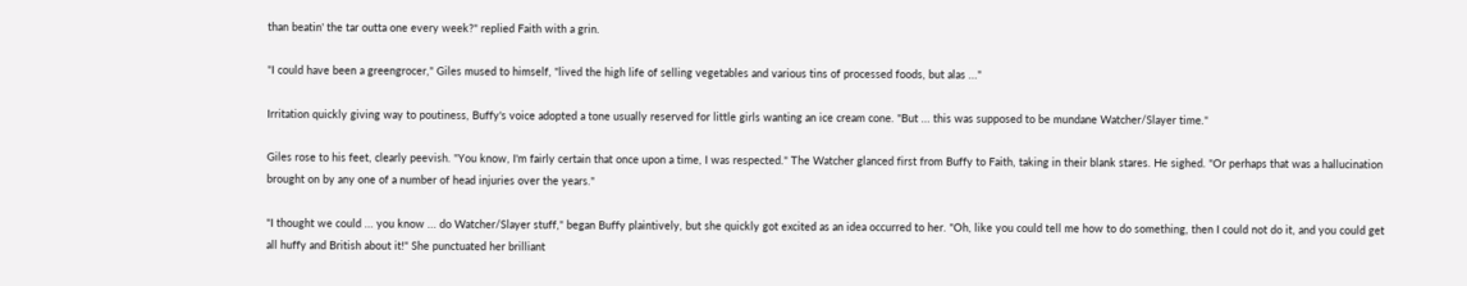than beatin' the tar outta one every week?" replied Faith with a grin.

"I could have been a greengrocer," Giles mused to himself, "lived the high life of selling vegetables and various tins of processed foods, but alas ..."

Irritation quickly giving way to poutiness, Buffy's voice adopted a tone usually reserved for little girls wanting an ice cream cone. "But ... this was supposed to be mundane Watcher/Slayer time."

Giles rose to his feet, clearly peevish. "You know, I'm fairly certain that once upon a time, I was respected." The Watcher glanced first from Buffy to Faith, taking in their blank stares. He sighed. "Or perhaps that was a hallucination brought on by any one of a number of head injuries over the years."

"I thought we could ... you know ... do Watcher/Slayer stuff," began Buffy plaintively, but she quickly got excited as an idea occurred to her. "Oh, like you could tell me how to do something, then I could not do it, and you could get all huffy and British about it!" She punctuated her brilliant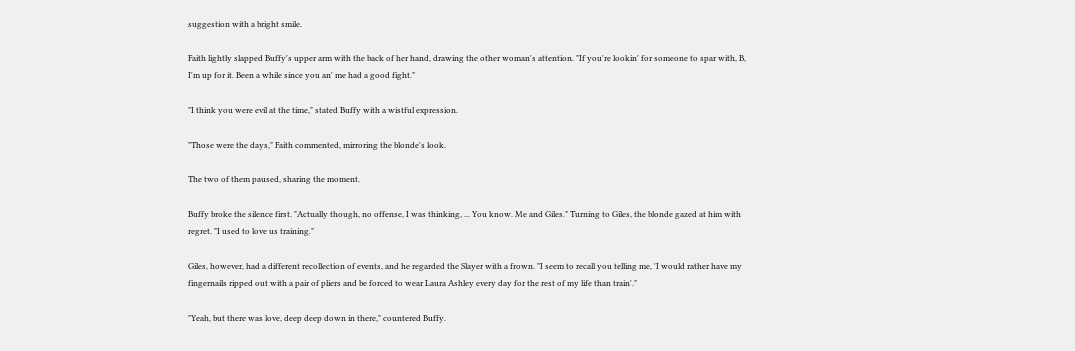suggestion with a bright smile.

Faith lightly slapped Buffy's upper arm with the back of her hand, drawing the other woman's attention. "If you're lookin' for someone to spar with, B, I'm up for it. Been a while since you an' me had a good fight."

"I think you were evil at the time," stated Buffy with a wistful expression.

"Those were the days," Faith commented, mirroring the blonde's look.

The two of them paused, sharing the moment.

Buffy broke the silence first. "Actually though, no offense, I was thinking, ... You know. Me and Giles." Turning to Giles, the blonde gazed at him with regret. "I used to love us training."

Giles, however, had a different recollection of events, and he regarded the Slayer with a frown. "I seem to recall you telling me, 'I would rather have my fingernails ripped out with a pair of pliers and be forced to wear Laura Ashley every day for the rest of my life than train'."

"Yeah, but there was love, deep deep down in there," countered Buffy.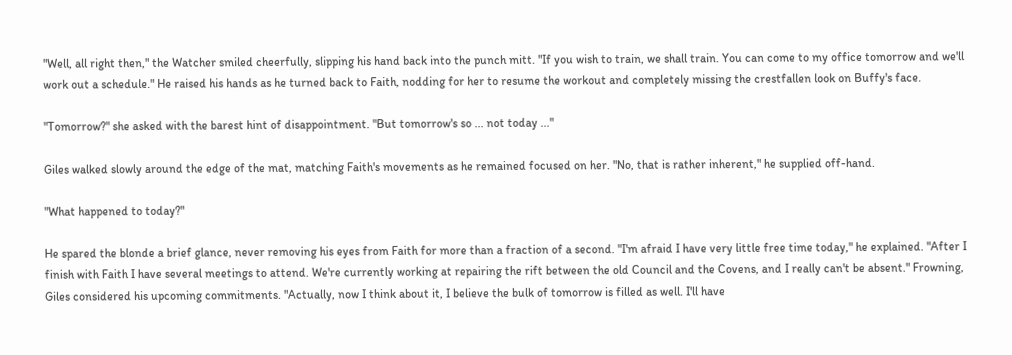"Well, all right then," the Watcher smiled cheerfully, slipping his hand back into the punch mitt. "If you wish to train, we shall train. You can come to my office tomorrow and we'll work out a schedule." He raised his hands as he turned back to Faith, nodding for her to resume the workout and completely missing the crestfallen look on Buffy's face.

"Tomorrow?" she asked with the barest hint of disappointment. "But tomorrow's so ... not today ..."

Giles walked slowly around the edge of the mat, matching Faith's movements as he remained focused on her. "No, that is rather inherent," he supplied off-hand.

"What happened to today?"

He spared the blonde a brief glance, never removing his eyes from Faith for more than a fraction of a second. "I'm afraid I have very little free time today," he explained. "After I finish with Faith I have several meetings to attend. We're currently working at repairing the rift between the old Council and the Covens, and I really can't be absent." Frowning, Giles considered his upcoming commitments. "Actually, now I think about it, I believe the bulk of tomorrow is filled as well. I'll have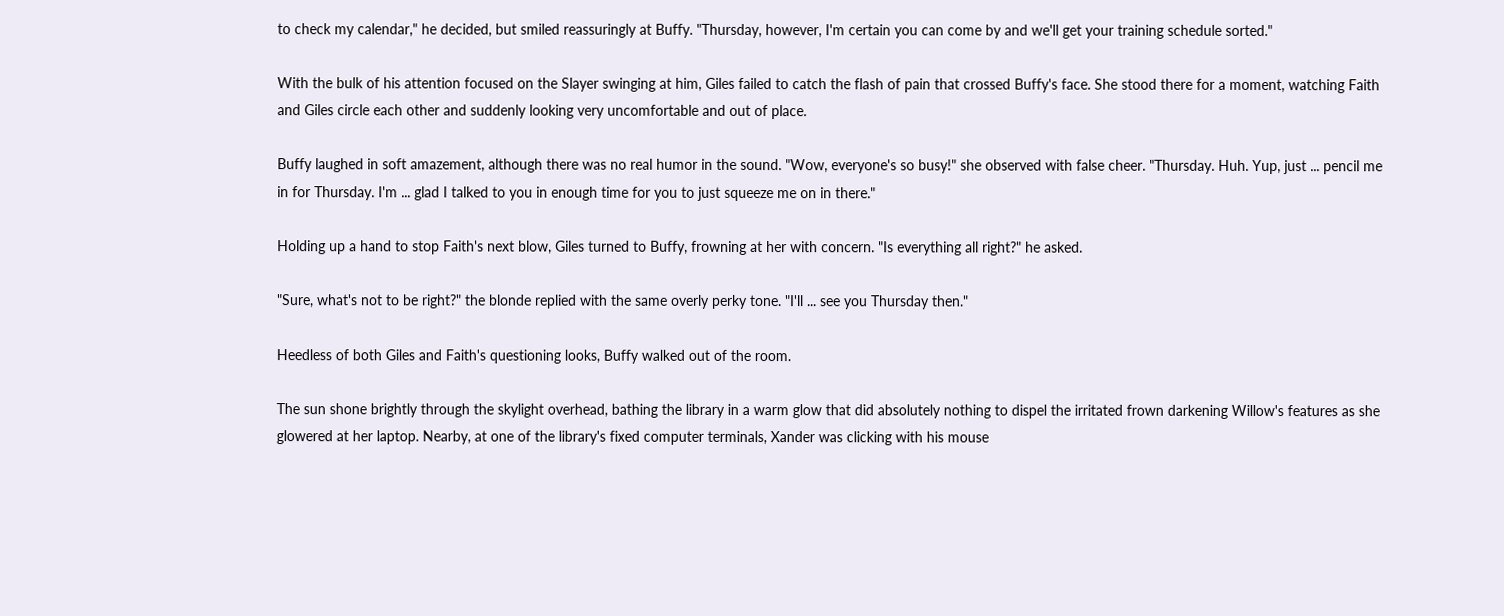to check my calendar," he decided, but smiled reassuringly at Buffy. "Thursday, however, I'm certain you can come by and we'll get your training schedule sorted."

With the bulk of his attention focused on the Slayer swinging at him, Giles failed to catch the flash of pain that crossed Buffy's face. She stood there for a moment, watching Faith and Giles circle each other and suddenly looking very uncomfortable and out of place.

Buffy laughed in soft amazement, although there was no real humor in the sound. "Wow, everyone's so busy!" she observed with false cheer. "Thursday. Huh. Yup, just ... pencil me in for Thursday. I'm ... glad I talked to you in enough time for you to just squeeze me on in there."

Holding up a hand to stop Faith's next blow, Giles turned to Buffy, frowning at her with concern. "Is everything all right?" he asked.

"Sure, what's not to be right?" the blonde replied with the same overly perky tone. "I'll ... see you Thursday then."

Heedless of both Giles and Faith's questioning looks, Buffy walked out of the room.

The sun shone brightly through the skylight overhead, bathing the library in a warm glow that did absolutely nothing to dispel the irritated frown darkening Willow's features as she glowered at her laptop. Nearby, at one of the library's fixed computer terminals, Xander was clicking with his mouse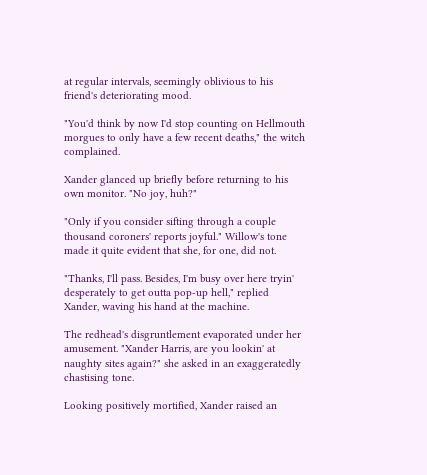at regular intervals, seemingly oblivious to his friend's deteriorating mood.

"You'd think by now I'd stop counting on Hellmouth morgues to only have a few recent deaths," the witch complained.

Xander glanced up briefly before returning to his own monitor. "No joy, huh?"

"Only if you consider sifting through a couple thousand coroners' reports joyful." Willow's tone made it quite evident that she, for one, did not.

"Thanks, I'll pass. Besides, I'm busy over here tryin' desperately to get outta pop-up hell," replied Xander, waving his hand at the machine.

The redhead's disgruntlement evaporated under her amusement. "Xander Harris, are you lookin' at naughty sites again?" she asked in an exaggeratedly chastising tone.

Looking positively mortified, Xander raised an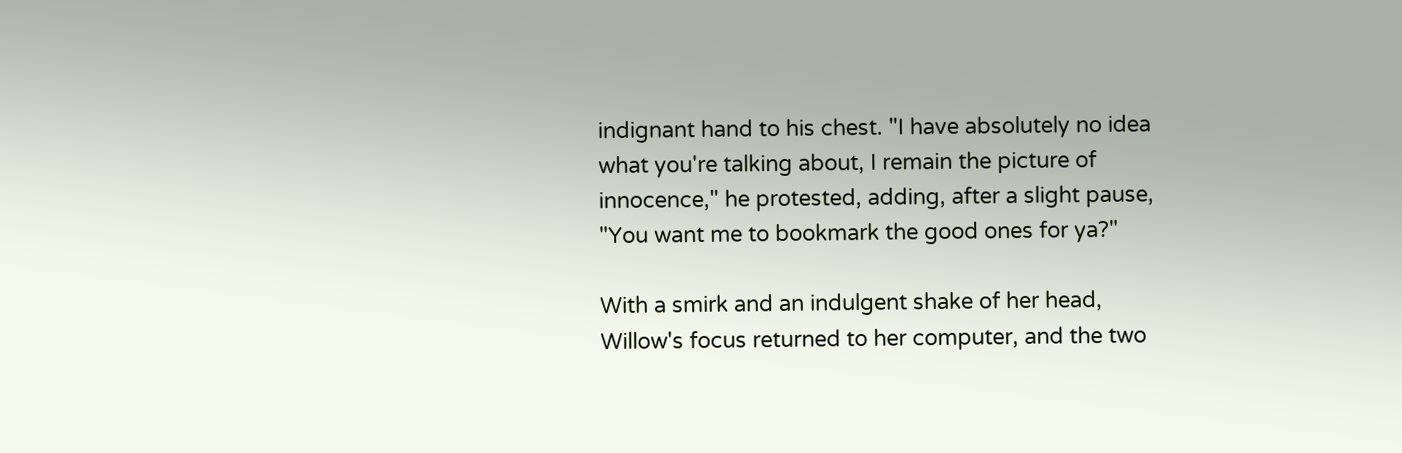indignant hand to his chest. "I have absolutely no idea what you're talking about, I remain the picture of innocence," he protested, adding, after a slight pause, "You want me to bookmark the good ones for ya?"

With a smirk and an indulgent shake of her head, Willow's focus returned to her computer, and the two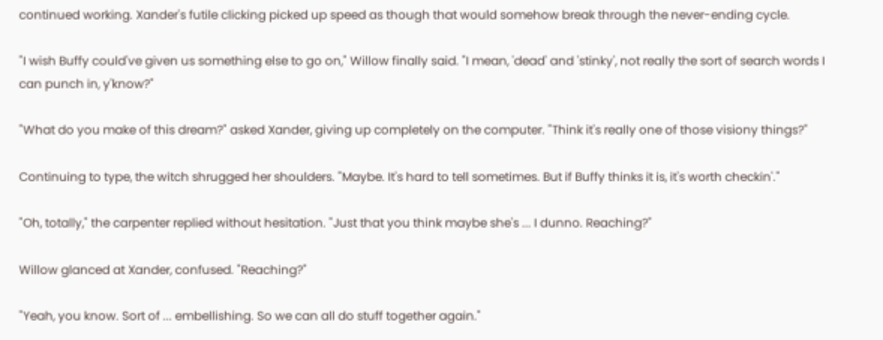continued working. Xander's futile clicking picked up speed as though that would somehow break through the never-ending cycle.

"I wish Buffy could've given us something else to go on," Willow finally said. "I mean, 'dead' and 'stinky', not really the sort of search words I can punch in, y'know?"

"What do you make of this dream?" asked Xander, giving up completely on the computer. "Think it's really one of those visiony things?"

Continuing to type, the witch shrugged her shoulders. "Maybe. It's hard to tell sometimes. But if Buffy thinks it is, it's worth checkin'."

"Oh, totally," the carpenter replied without hesitation. "Just that you think maybe she's ... I dunno. Reaching?"

Willow glanced at Xander, confused. "Reaching?"

"Yeah, you know. Sort of ... embellishing. So we can all do stuff together again."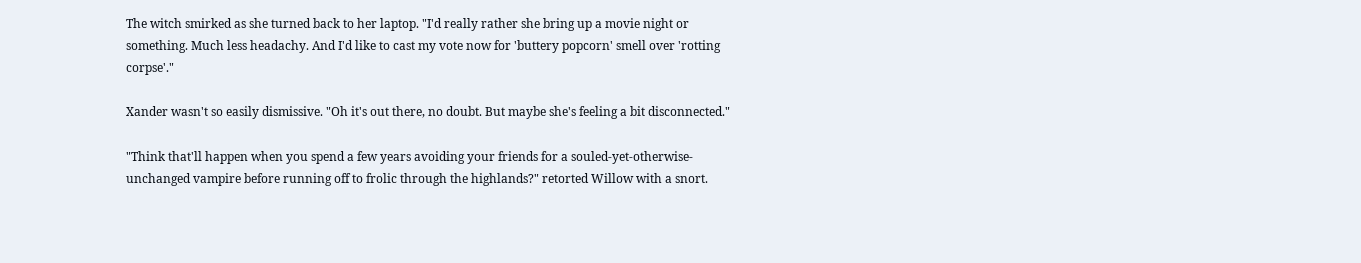The witch smirked as she turned back to her laptop. "I'd really rather she bring up a movie night or something. Much less headachy. And I'd like to cast my vote now for 'buttery popcorn' smell over 'rotting corpse'."

Xander wasn't so easily dismissive. "Oh it's out there, no doubt. But maybe she's feeling a bit disconnected."

"Think that'll happen when you spend a few years avoiding your friends for a souled-yet-otherwise-unchanged vampire before running off to frolic through the highlands?" retorted Willow with a snort.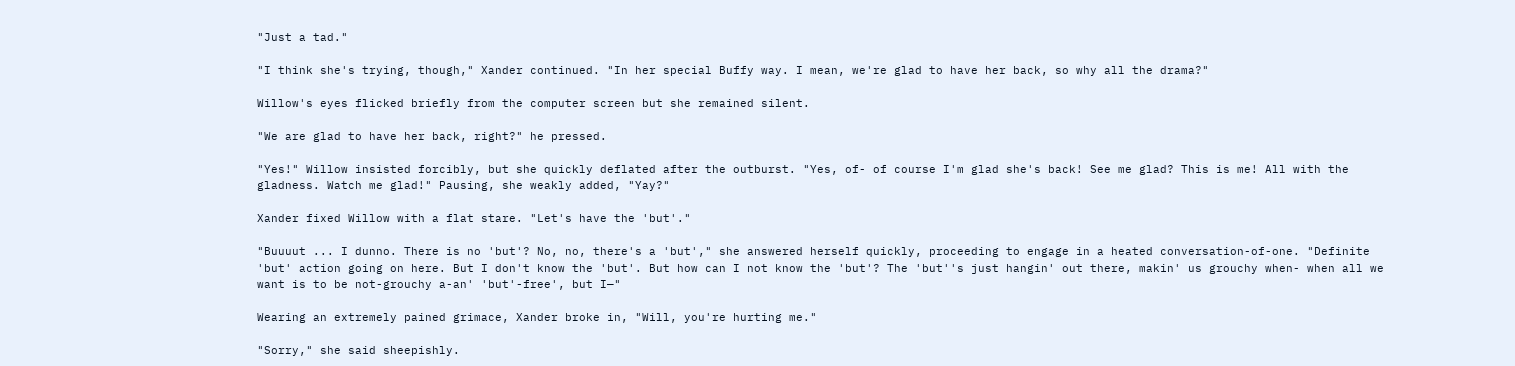"Just a tad."

"I think she's trying, though," Xander continued. "In her special Buffy way. I mean, we're glad to have her back, so why all the drama?"

Willow's eyes flicked briefly from the computer screen but she remained silent.

"We are glad to have her back, right?" he pressed.

"Yes!" Willow insisted forcibly, but she quickly deflated after the outburst. "Yes, of- of course I'm glad she's back! See me glad? This is me! All with the gladness. Watch me glad!" Pausing, she weakly added, "Yay?"

Xander fixed Willow with a flat stare. "Let's have the 'but'."

"Buuuut ... I dunno. There is no 'but'? No, no, there's a 'but'," she answered herself quickly, proceeding to engage in a heated conversation-of-one. "Definite 'but' action going on here. But I don't know the 'but'. But how can I not know the 'but'? The 'but''s just hangin' out there, makin' us grouchy when- when all we want is to be not-grouchy a-an' 'but'-free', but I—"

Wearing an extremely pained grimace, Xander broke in, "Will, you're hurting me."

"Sorry," she said sheepishly.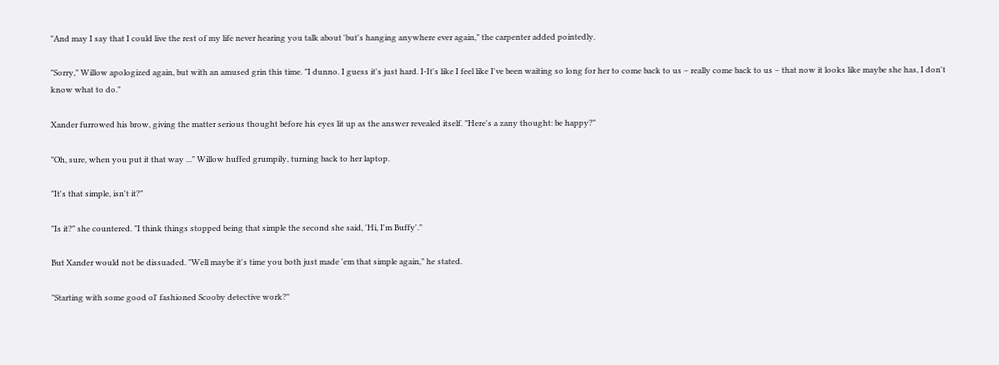"And may I say that I could live the rest of my life never hearing you talk about 'but's hanging anywhere ever again," the carpenter added pointedly.

"Sorry," Willow apologized again, but with an amused grin this time. "I dunno. I guess it's just hard. I-It's like I feel like I've been waiting so long for her to come back to us – really come back to us – that now it looks like maybe she has, I don't know what to do."

Xander furrowed his brow, giving the matter serious thought before his eyes lit up as the answer revealed itself. "Here's a zany thought: be happy?"

"Oh, sure, when you put it that way ..." Willow huffed grumpily, turning back to her laptop.

"It's that simple, isn't it?"

"Is it?" she countered. "I think things stopped being that simple the second she said, 'Hi, I'm Buffy'."

But Xander would not be dissuaded. "Well maybe it's time you both just made 'em that simple again," he stated.

"Starting with some good ol' fashioned Scooby detective work?"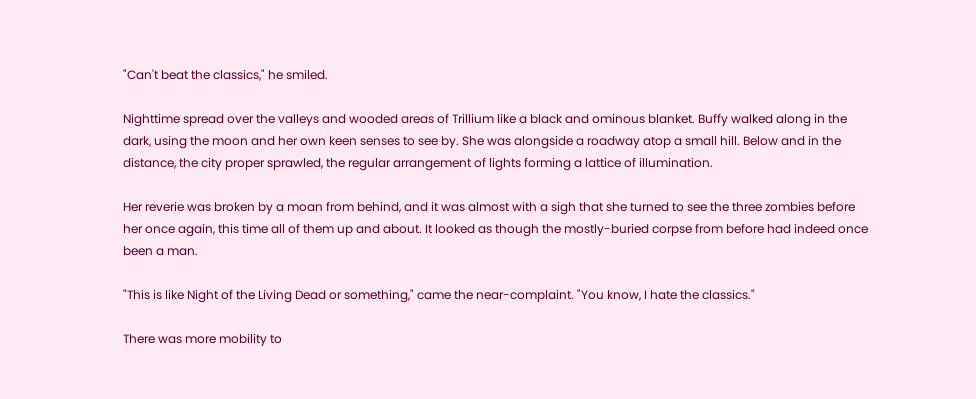"Can't beat the classics," he smiled.

Nighttime spread over the valleys and wooded areas of Trillium like a black and ominous blanket. Buffy walked along in the dark, using the moon and her own keen senses to see by. She was alongside a roadway atop a small hill. Below and in the distance, the city proper sprawled, the regular arrangement of lights forming a lattice of illumination.

Her reverie was broken by a moan from behind, and it was almost with a sigh that she turned to see the three zombies before her once again, this time all of them up and about. It looked as though the mostly-buried corpse from before had indeed once been a man.

"This is like Night of the Living Dead or something," came the near-complaint. "You know, I hate the classics."

There was more mobility to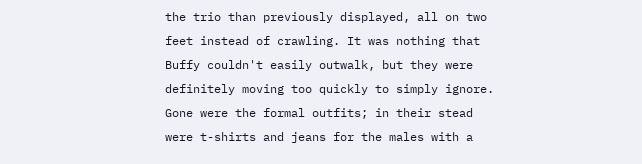the trio than previously displayed, all on two feet instead of crawling. It was nothing that Buffy couldn't easily outwalk, but they were definitely moving too quickly to simply ignore. Gone were the formal outfits; in their stead were t-shirts and jeans for the males with a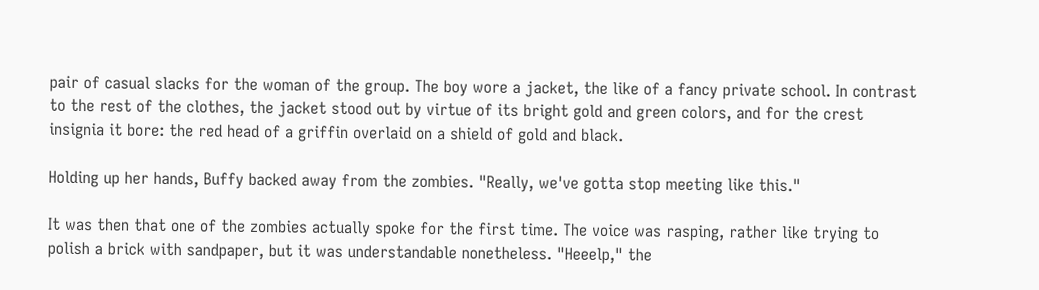pair of casual slacks for the woman of the group. The boy wore a jacket, the like of a fancy private school. In contrast to the rest of the clothes, the jacket stood out by virtue of its bright gold and green colors, and for the crest insignia it bore: the red head of a griffin overlaid on a shield of gold and black.

Holding up her hands, Buffy backed away from the zombies. "Really, we've gotta stop meeting like this."

It was then that one of the zombies actually spoke for the first time. The voice was rasping, rather like trying to polish a brick with sandpaper, but it was understandable nonetheless. "Heeelp," the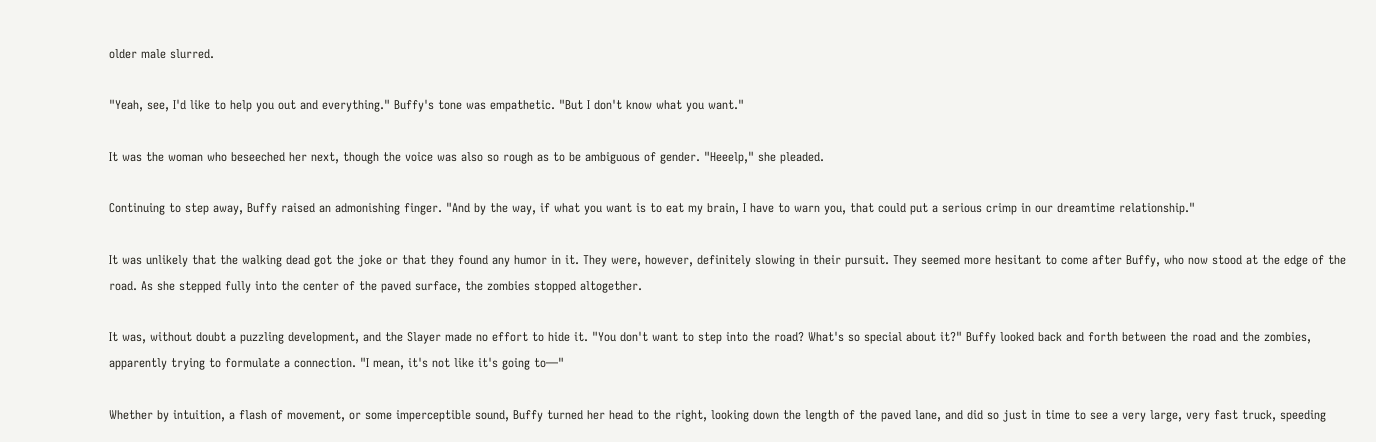older male slurred.

"Yeah, see, I'd like to help you out and everything." Buffy's tone was empathetic. "But I don't know what you want."

It was the woman who beseeched her next, though the voice was also so rough as to be ambiguous of gender. "Heeelp," she pleaded.

Continuing to step away, Buffy raised an admonishing finger. "And by the way, if what you want is to eat my brain, I have to warn you, that could put a serious crimp in our dreamtime relationship."

It was unlikely that the walking dead got the joke or that they found any humor in it. They were, however, definitely slowing in their pursuit. They seemed more hesitant to come after Buffy, who now stood at the edge of the road. As she stepped fully into the center of the paved surface, the zombies stopped altogether.

It was, without doubt a puzzling development, and the Slayer made no effort to hide it. "You don't want to step into the road? What's so special about it?" Buffy looked back and forth between the road and the zombies, apparently trying to formulate a connection. "I mean, it's not like it's going to—"

Whether by intuition, a flash of movement, or some imperceptible sound, Buffy turned her head to the right, looking down the length of the paved lane, and did so just in time to see a very large, very fast truck, speeding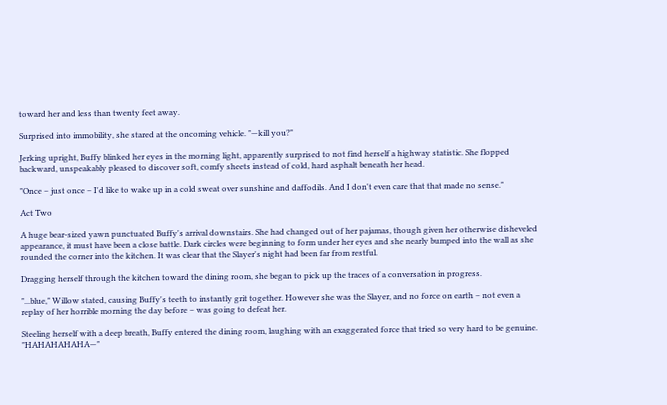toward her and less than twenty feet away.

Surprised into immobility, she stared at the oncoming vehicle. "—kill you?"

Jerking upright, Buffy blinked her eyes in the morning light, apparently surprised to not find herself a highway statistic. She flopped backward, unspeakably pleased to discover soft, comfy sheets instead of cold, hard asphalt beneath her head.

"Once – just once – I'd like to wake up in a cold sweat over sunshine and daffodils. And I don't even care that that made no sense."

Act Two

A huge bear-sized yawn punctuated Buffy's arrival downstairs. She had changed out of her pajamas, though given her otherwise disheveled appearance, it must have been a close battle. Dark circles were beginning to form under her eyes and she nearly bumped into the wall as she rounded the corner into the kitchen. It was clear that the Slayer's night had been far from restful.

Dragging herself through the kitchen toward the dining room, she began to pick up the traces of a conversation in progress.

"...blue," Willow stated, causing Buffy's teeth to instantly grit together. However she was the Slayer, and no force on earth – not even a replay of her horrible morning the day before – was going to defeat her.

Steeling herself with a deep breath, Buffy entered the dining room, laughing with an exaggerated force that tried so very hard to be genuine. "HAHAHAHAHA—"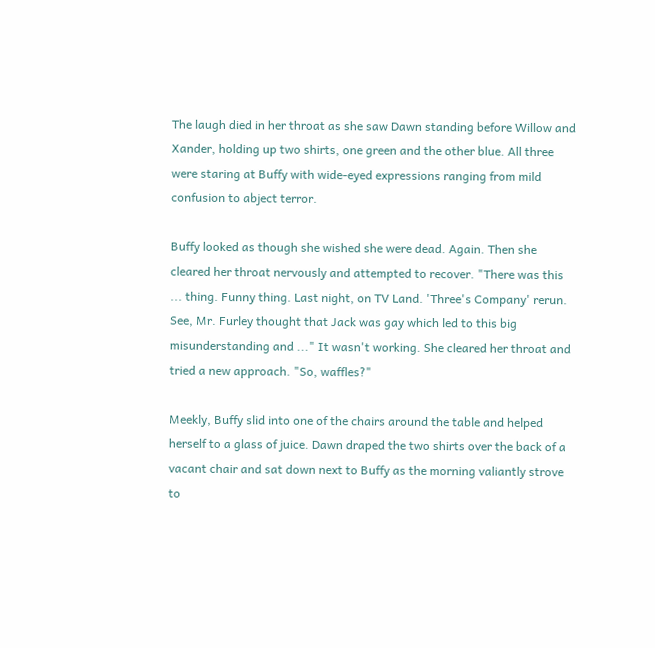The laugh died in her throat as she saw Dawn standing before Willow and Xander, holding up two shirts, one green and the other blue. All three were staring at Buffy with wide-eyed expressions ranging from mild confusion to abject terror.

Buffy looked as though she wished she were dead. Again. Then she cleared her throat nervously and attempted to recover. "There was this ... thing. Funny thing. Last night, on TV Land. 'Three's Company' rerun. See, Mr. Furley thought that Jack was gay which led to this big misunderstanding and ..." It wasn't working. She cleared her throat and tried a new approach. "So, waffles?"

Meekly, Buffy slid into one of the chairs around the table and helped herself to a glass of juice. Dawn draped the two shirts over the back of a vacant chair and sat down next to Buffy as the morning valiantly strove to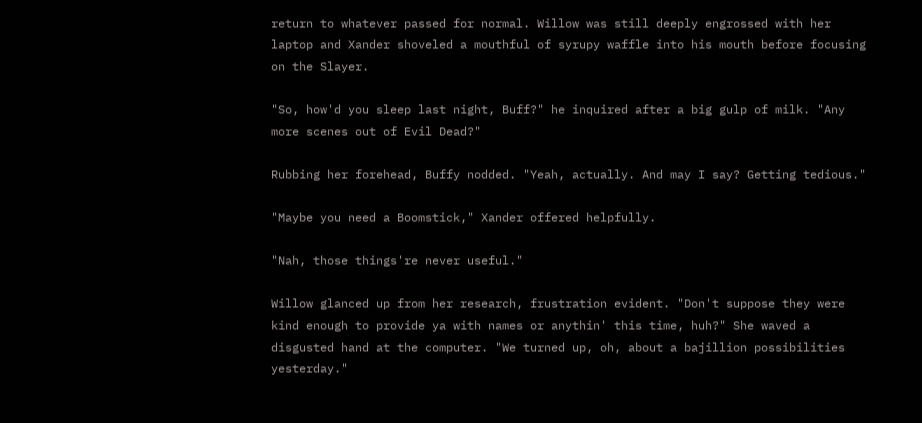return to whatever passed for normal. Willow was still deeply engrossed with her laptop and Xander shoveled a mouthful of syrupy waffle into his mouth before focusing on the Slayer.

"So, how'd you sleep last night, Buff?" he inquired after a big gulp of milk. "Any more scenes out of Evil Dead?"

Rubbing her forehead, Buffy nodded. "Yeah, actually. And may I say? Getting tedious."

"Maybe you need a Boomstick," Xander offered helpfully.

"Nah, those things're never useful."

Willow glanced up from her research, frustration evident. "Don't suppose they were kind enough to provide ya with names or anythin' this time, huh?" She waved a disgusted hand at the computer. "We turned up, oh, about a bajillion possibilities yesterday."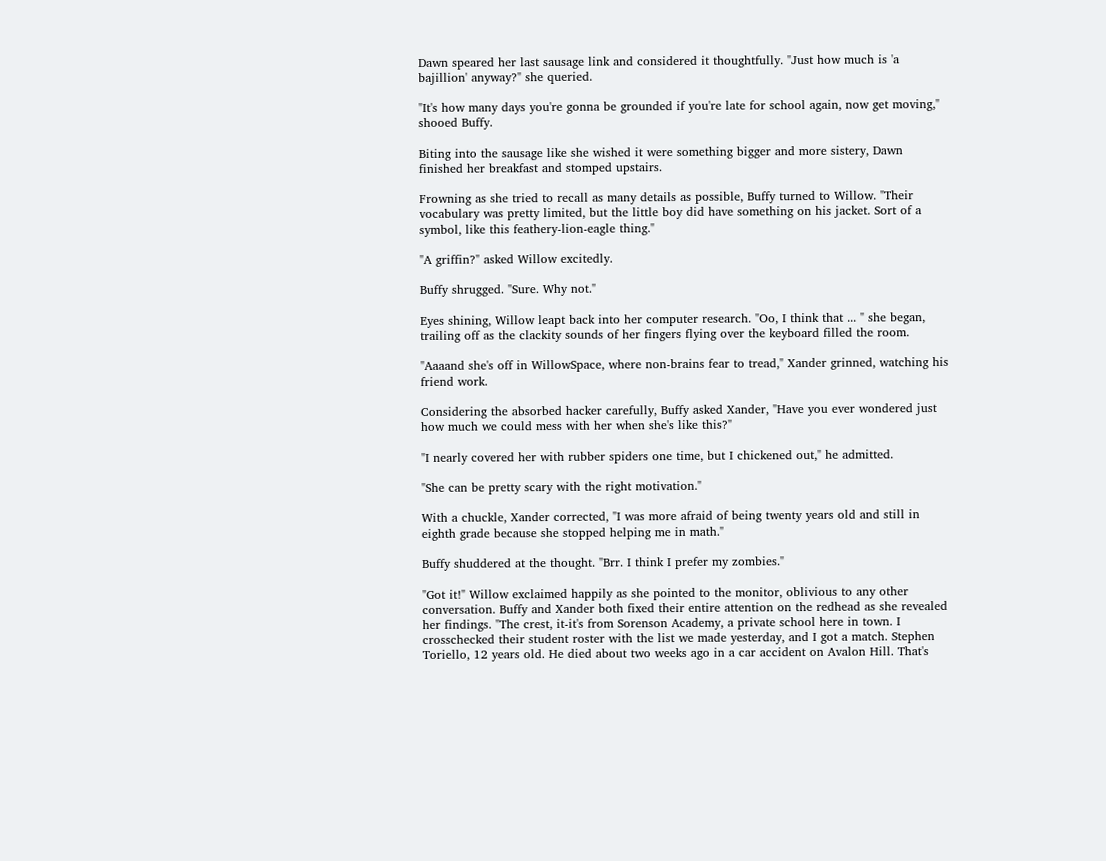Dawn speared her last sausage link and considered it thoughtfully. "Just how much is 'a bajillion' anyway?" she queried.

"It's how many days you're gonna be grounded if you're late for school again, now get moving," shooed Buffy.

Biting into the sausage like she wished it were something bigger and more sistery, Dawn finished her breakfast and stomped upstairs.

Frowning as she tried to recall as many details as possible, Buffy turned to Willow. "Their vocabulary was pretty limited, but the little boy did have something on his jacket. Sort of a symbol, like this feathery-lion-eagle thing."

"A griffin?" asked Willow excitedly.

Buffy shrugged. "Sure. Why not."

Eyes shining, Willow leapt back into her computer research. "Oo, I think that ... " she began, trailing off as the clackity sounds of her fingers flying over the keyboard filled the room.

"Aaaand she's off in WillowSpace, where non-brains fear to tread," Xander grinned, watching his friend work.

Considering the absorbed hacker carefully, Buffy asked Xander, "Have you ever wondered just how much we could mess with her when she's like this?"

"I nearly covered her with rubber spiders one time, but I chickened out," he admitted.

"She can be pretty scary with the right motivation."

With a chuckle, Xander corrected, "I was more afraid of being twenty years old and still in eighth grade because she stopped helping me in math."

Buffy shuddered at the thought. "Brr. I think I prefer my zombies."

"Got it!" Willow exclaimed happily as she pointed to the monitor, oblivious to any other conversation. Buffy and Xander both fixed their entire attention on the redhead as she revealed her findings. "The crest, it-it's from Sorenson Academy, a private school here in town. I crosschecked their student roster with the list we made yesterday, and I got a match. Stephen Toriello, 12 years old. He died about two weeks ago in a car accident on Avalon Hill. That's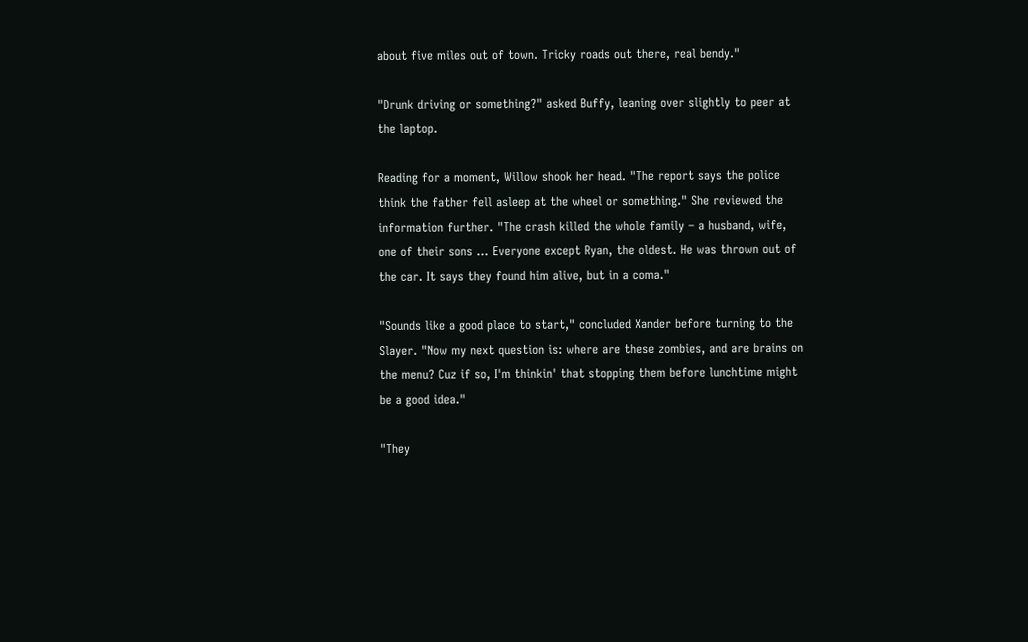about five miles out of town. Tricky roads out there, real bendy."

"Drunk driving or something?" asked Buffy, leaning over slightly to peer at the laptop.

Reading for a moment, Willow shook her head. "The report says the police think the father fell asleep at the wheel or something." She reviewed the information further. "The crash killed the whole family – a husband, wife, one of their sons ... Everyone except Ryan, the oldest. He was thrown out of the car. It says they found him alive, but in a coma."

"Sounds like a good place to start," concluded Xander before turning to the Slayer. "Now my next question is: where are these zombies, and are brains on the menu? Cuz if so, I'm thinkin' that stopping them before lunchtime might be a good idea."

"They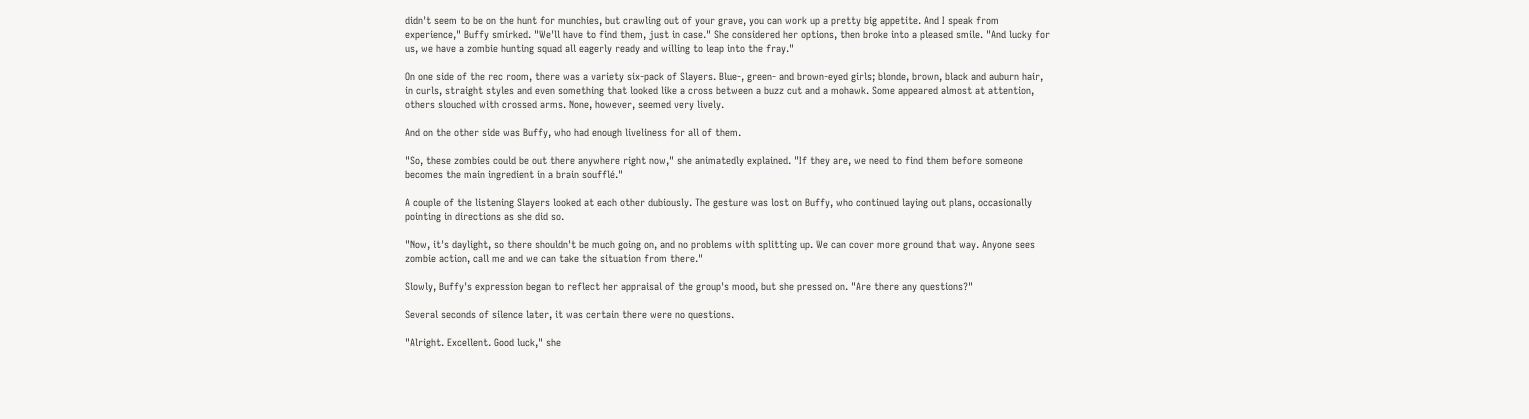didn't seem to be on the hunt for munchies, but crawling out of your grave, you can work up a pretty big appetite. And I speak from experience," Buffy smirked. "We'll have to find them, just in case." She considered her options, then broke into a pleased smile. "And lucky for us, we have a zombie hunting squad all eagerly ready and willing to leap into the fray."

On one side of the rec room, there was a variety six-pack of Slayers. Blue-, green- and brown-eyed girls; blonde, brown, black and auburn hair, in curls, straight styles and even something that looked like a cross between a buzz cut and a mohawk. Some appeared almost at attention, others slouched with crossed arms. None, however, seemed very lively.

And on the other side was Buffy, who had enough liveliness for all of them.

"So, these zombies could be out there anywhere right now," she animatedly explained. "If they are, we need to find them before someone becomes the main ingredient in a brain soufflé."

A couple of the listening Slayers looked at each other dubiously. The gesture was lost on Buffy, who continued laying out plans, occasionally pointing in directions as she did so.

"Now, it's daylight, so there shouldn't be much going on, and no problems with splitting up. We can cover more ground that way. Anyone sees zombie action, call me and we can take the situation from there."

Slowly, Buffy's expression began to reflect her appraisal of the group's mood, but she pressed on. "Are there any questions?"

Several seconds of silence later, it was certain there were no questions.

"Alright. Excellent. Good luck," she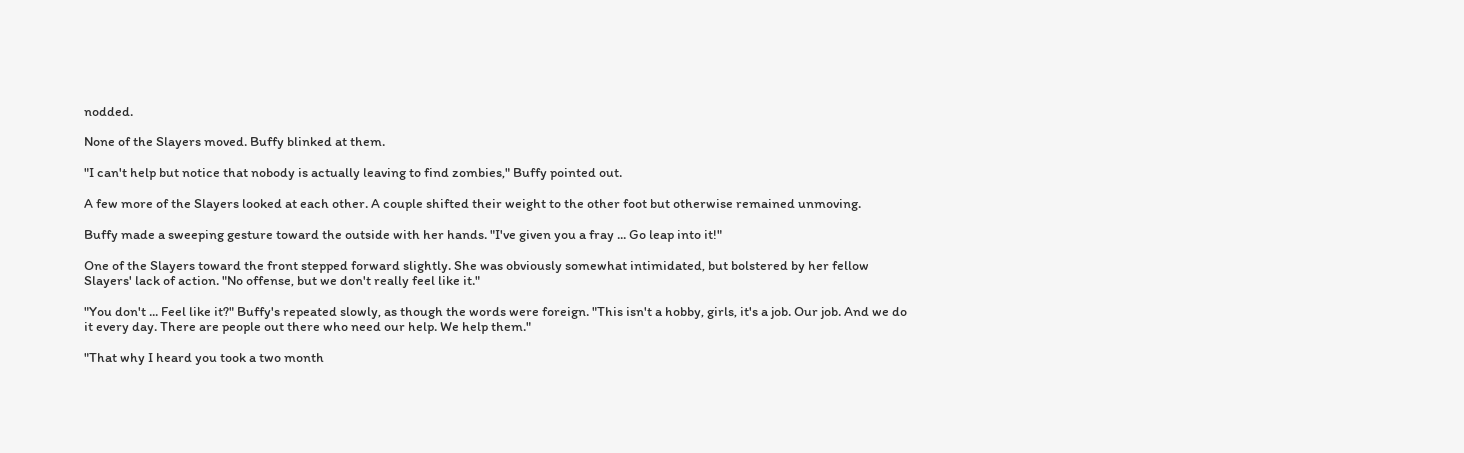nodded.

None of the Slayers moved. Buffy blinked at them.

"I can't help but notice that nobody is actually leaving to find zombies," Buffy pointed out.

A few more of the Slayers looked at each other. A couple shifted their weight to the other foot but otherwise remained unmoving.

Buffy made a sweeping gesture toward the outside with her hands. "I've given you a fray ... Go leap into it!"

One of the Slayers toward the front stepped forward slightly. She was obviously somewhat intimidated, but bolstered by her fellow Slayers' lack of action. "No offense, but we don't really feel like it."

"You don't ... Feel like it?" Buffy's repeated slowly, as though the words were foreign. "This isn't a hobby, girls, it's a job. Our job. And we do it every day. There are people out there who need our help. We help them."

"That why I heard you took a two month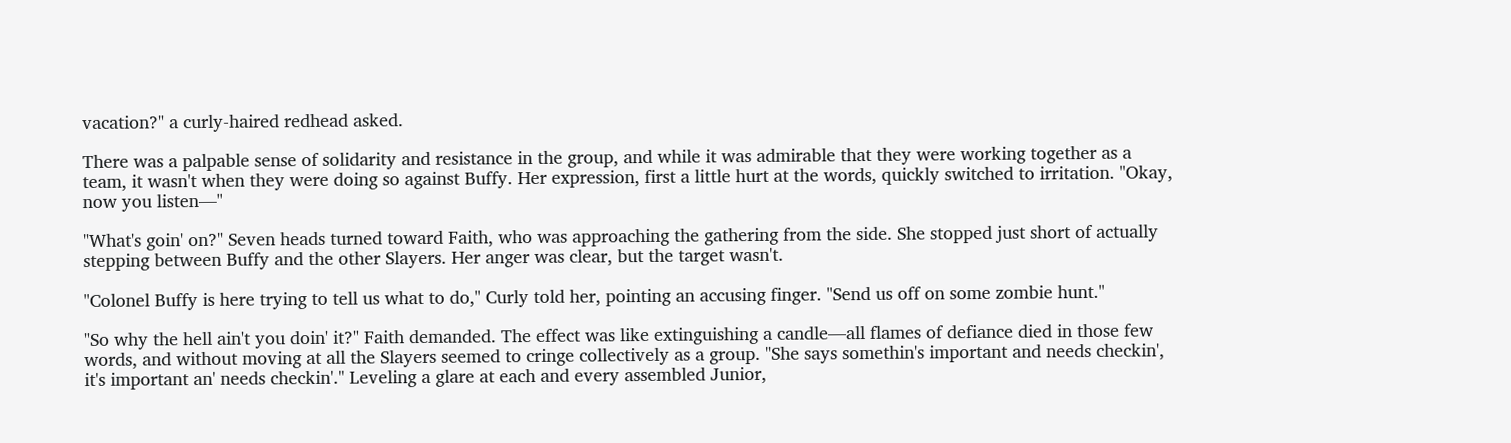vacation?" a curly-haired redhead asked.

There was a palpable sense of solidarity and resistance in the group, and while it was admirable that they were working together as a team, it wasn't when they were doing so against Buffy. Her expression, first a little hurt at the words, quickly switched to irritation. "Okay, now you listen—"

"What's goin' on?" Seven heads turned toward Faith, who was approaching the gathering from the side. She stopped just short of actually stepping between Buffy and the other Slayers. Her anger was clear, but the target wasn't.

"Colonel Buffy is here trying to tell us what to do," Curly told her, pointing an accusing finger. "Send us off on some zombie hunt."

"So why the hell ain't you doin' it?" Faith demanded. The effect was like extinguishing a candle—all flames of defiance died in those few words, and without moving at all the Slayers seemed to cringe collectively as a group. "She says somethin's important and needs checkin', it's important an' needs checkin'." Leveling a glare at each and every assembled Junior,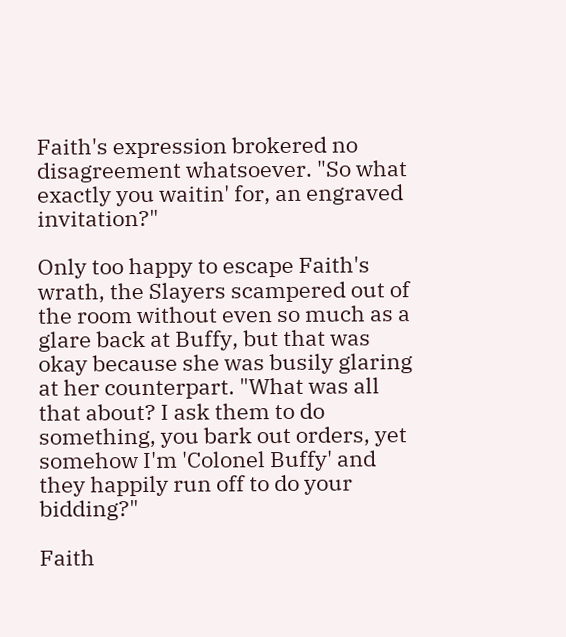Faith's expression brokered no disagreement whatsoever. "So what exactly you waitin' for, an engraved invitation?"

Only too happy to escape Faith's wrath, the Slayers scampered out of the room without even so much as a glare back at Buffy, but that was okay because she was busily glaring at her counterpart. "What was all that about? I ask them to do something, you bark out orders, yet somehow I'm 'Colonel Buffy' and they happily run off to do your bidding?"

Faith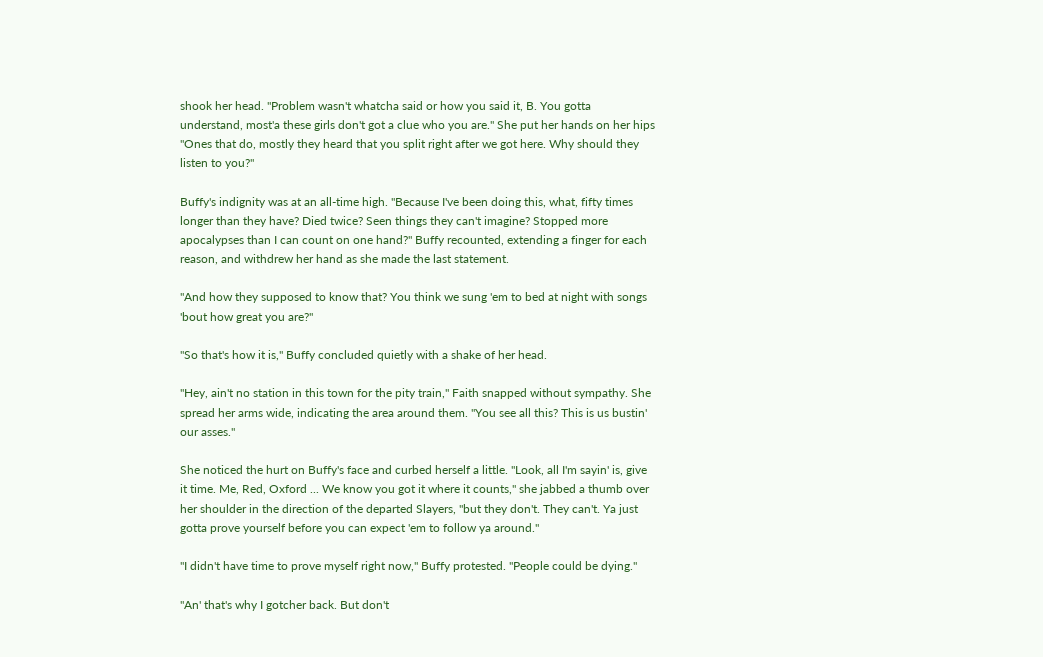shook her head. "Problem wasn't whatcha said or how you said it, B. You gotta understand, most'a these girls don't got a clue who you are." She put her hands on her hips "Ones that do, mostly they heard that you split right after we got here. Why should they listen to you?"

Buffy's indignity was at an all-time high. "Because I've been doing this, what, fifty times longer than they have? Died twice? Seen things they can't imagine? Stopped more apocalypses than I can count on one hand?" Buffy recounted, extending a finger for each reason, and withdrew her hand as she made the last statement.

"And how they supposed to know that? You think we sung 'em to bed at night with songs 'bout how great you are?"

"So that's how it is," Buffy concluded quietly with a shake of her head.

"Hey, ain't no station in this town for the pity train," Faith snapped without sympathy. She spread her arms wide, indicating the area around them. "You see all this? This is us bustin' our asses."

She noticed the hurt on Buffy's face and curbed herself a little. "Look, all I'm sayin' is, give it time. Me, Red, Oxford ... We know you got it where it counts," she jabbed a thumb over her shoulder in the direction of the departed Slayers, "but they don't. They can't. Ya just gotta prove yourself before you can expect 'em to follow ya around."

"I didn't have time to prove myself right now," Buffy protested. "People could be dying."

"An' that's why I gotcher back. But don't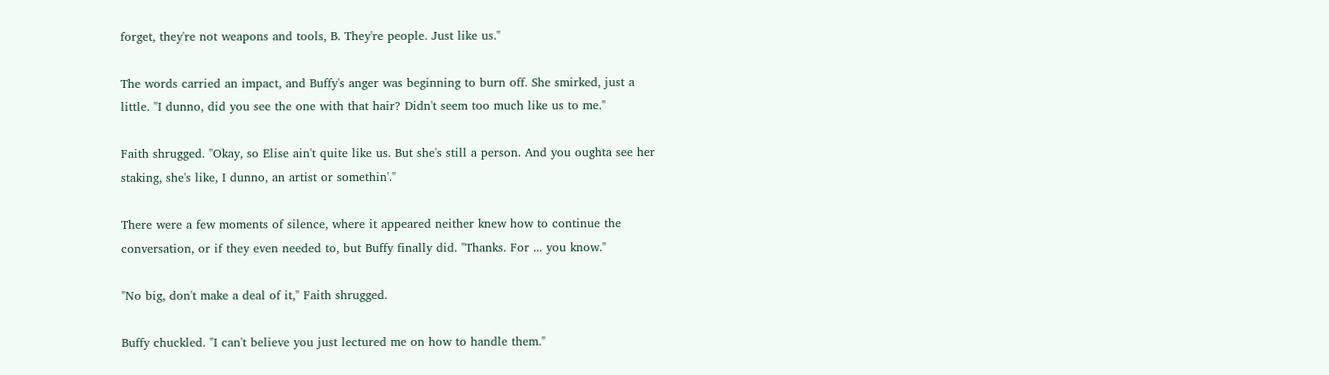forget, they're not weapons and tools, B. They're people. Just like us."

The words carried an impact, and Buffy's anger was beginning to burn off. She smirked, just a little. "I dunno, did you see the one with that hair? Didn't seem too much like us to me."

Faith shrugged. "Okay, so Elise ain't quite like us. But she's still a person. And you oughta see her staking, she's like, I dunno, an artist or somethin'."

There were a few moments of silence, where it appeared neither knew how to continue the conversation, or if they even needed to, but Buffy finally did. "Thanks. For ... you know."

"No big, don't make a deal of it," Faith shrugged.

Buffy chuckled. "I can't believe you just lectured me on how to handle them."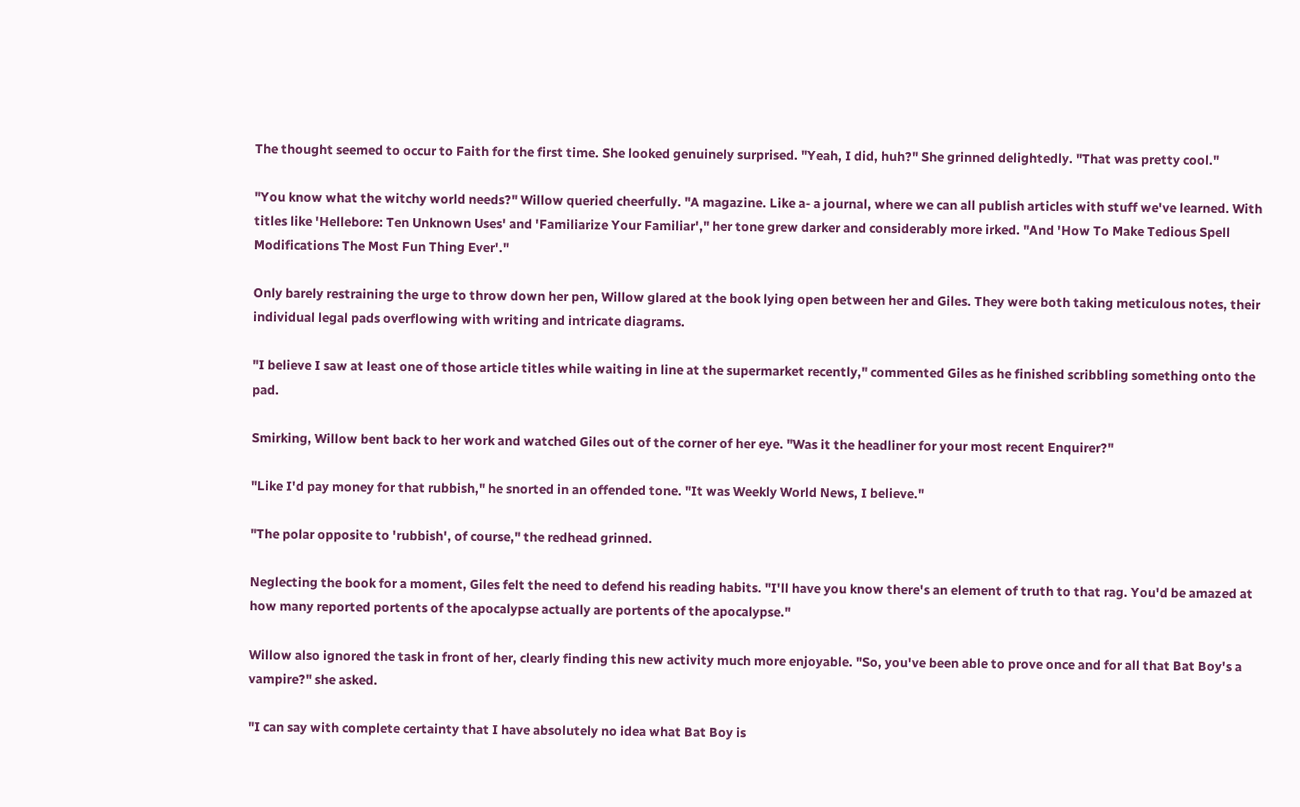The thought seemed to occur to Faith for the first time. She looked genuinely surprised. "Yeah, I did, huh?" She grinned delightedly. "That was pretty cool."

"You know what the witchy world needs?" Willow queried cheerfully. "A magazine. Like a- a journal, where we can all publish articles with stuff we've learned. With titles like 'Hellebore: Ten Unknown Uses' and 'Familiarize Your Familiar'," her tone grew darker and considerably more irked. "And 'How To Make Tedious Spell Modifications The Most Fun Thing Ever'."

Only barely restraining the urge to throw down her pen, Willow glared at the book lying open between her and Giles. They were both taking meticulous notes, their individual legal pads overflowing with writing and intricate diagrams.

"I believe I saw at least one of those article titles while waiting in line at the supermarket recently," commented Giles as he finished scribbling something onto the pad.

Smirking, Willow bent back to her work and watched Giles out of the corner of her eye. "Was it the headliner for your most recent Enquirer?"

"Like I'd pay money for that rubbish," he snorted in an offended tone. "It was Weekly World News, I believe."

"The polar opposite to 'rubbish', of course," the redhead grinned.

Neglecting the book for a moment, Giles felt the need to defend his reading habits. "I'll have you know there's an element of truth to that rag. You'd be amazed at how many reported portents of the apocalypse actually are portents of the apocalypse."

Willow also ignored the task in front of her, clearly finding this new activity much more enjoyable. "So, you've been able to prove once and for all that Bat Boy's a vampire?" she asked.

"I can say with complete certainty that I have absolutely no idea what Bat Boy is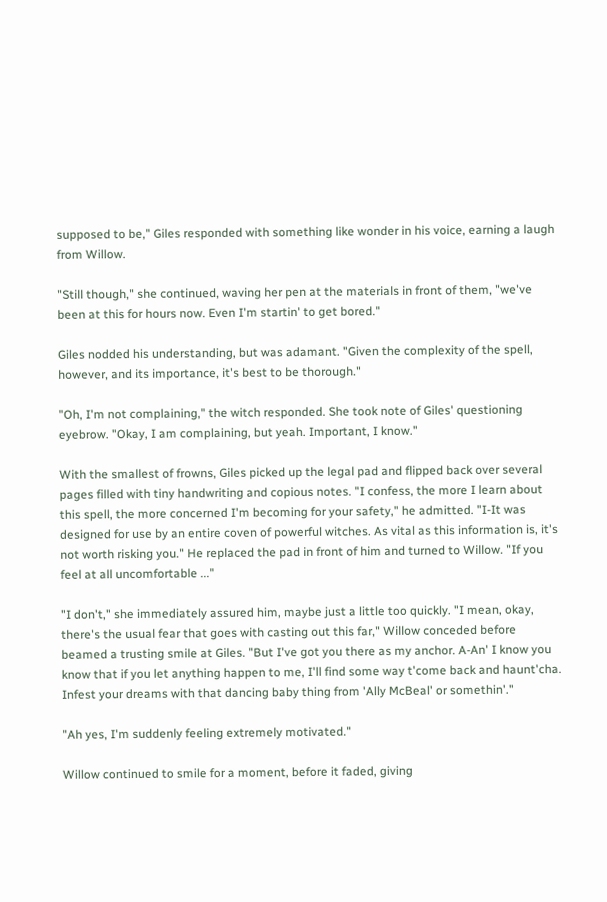supposed to be," Giles responded with something like wonder in his voice, earning a laugh from Willow.

"Still though," she continued, waving her pen at the materials in front of them, "we've been at this for hours now. Even I'm startin' to get bored."

Giles nodded his understanding, but was adamant. "Given the complexity of the spell, however, and its importance, it's best to be thorough."

"Oh, I'm not complaining," the witch responded. She took note of Giles' questioning eyebrow. "Okay, I am complaining, but yeah. Important, I know."

With the smallest of frowns, Giles picked up the legal pad and flipped back over several pages filled with tiny handwriting and copious notes. "I confess, the more I learn about this spell, the more concerned I'm becoming for your safety," he admitted. "I-It was designed for use by an entire coven of powerful witches. As vital as this information is, it's not worth risking you." He replaced the pad in front of him and turned to Willow. "If you feel at all uncomfortable ..."

"I don't," she immediately assured him, maybe just a little too quickly. "I mean, okay, there's the usual fear that goes with casting out this far," Willow conceded before beamed a trusting smile at Giles. "But I've got you there as my anchor. A-An' I know you know that if you let anything happen to me, I'll find some way t'come back and haunt'cha. Infest your dreams with that dancing baby thing from 'Ally McBeal' or somethin'."

"Ah yes, I'm suddenly feeling extremely motivated."

Willow continued to smile for a moment, before it faded, giving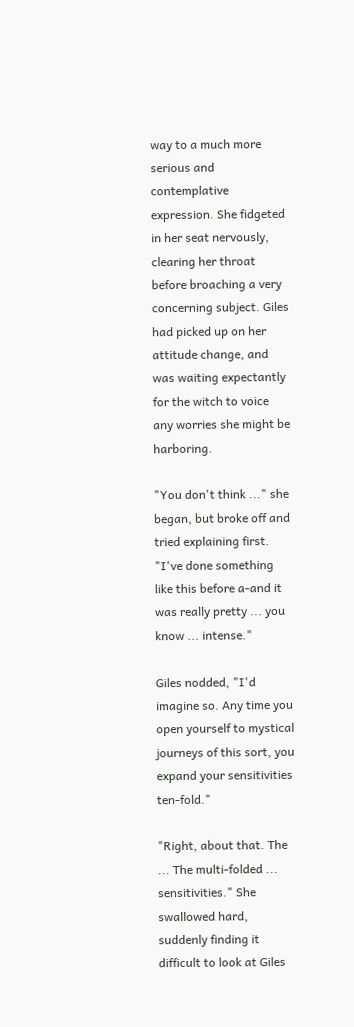way to a much more serious and contemplative expression. She fidgeted in her seat nervously, clearing her throat before broaching a very concerning subject. Giles had picked up on her attitude change, and was waiting expectantly for the witch to voice any worries she might be harboring.

"You don't think ..." she began, but broke off and tried explaining first. "I've done something like this before a-and it was really pretty ... you know ... intense."

Giles nodded, "I'd imagine so. Any time you open yourself to mystical journeys of this sort, you expand your sensitivities ten-fold."

"Right, about that. The ... The multi-folded ... sensitivities." She swallowed hard, suddenly finding it difficult to look at Giles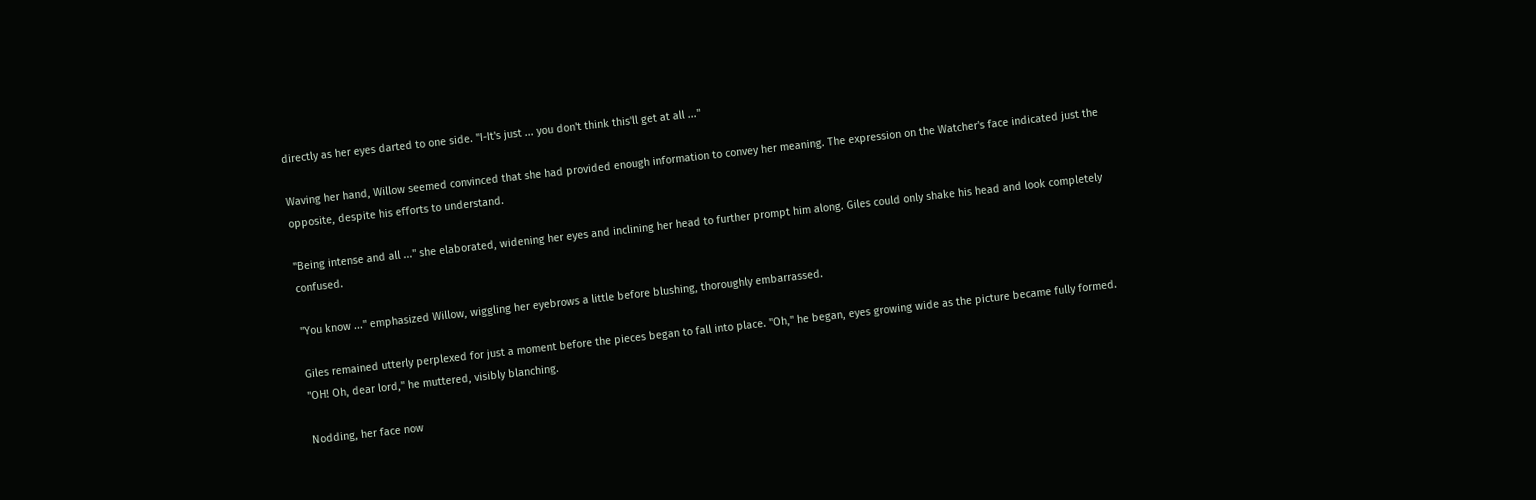directly as her eyes darted to one side. "I-It's just ... you don't think this'll get at all ..."

Waving her hand, Willow seemed convinced that she had provided enough information to convey her meaning. The expression on the Watcher's face indicated just the opposite, despite his efforts to understand.

"Being intense and all ..." she elaborated, widening her eyes and inclining her head to further prompt him along. Giles could only shake his head and look completely confused.

"You know ..." emphasized Willow, wiggling her eyebrows a little before blushing, thoroughly embarrassed.

Giles remained utterly perplexed for just a moment before the pieces began to fall into place. "Oh," he began, eyes growing wide as the picture became fully formed. "OH! Oh, dear lord," he muttered, visibly blanching.

Nodding, her face now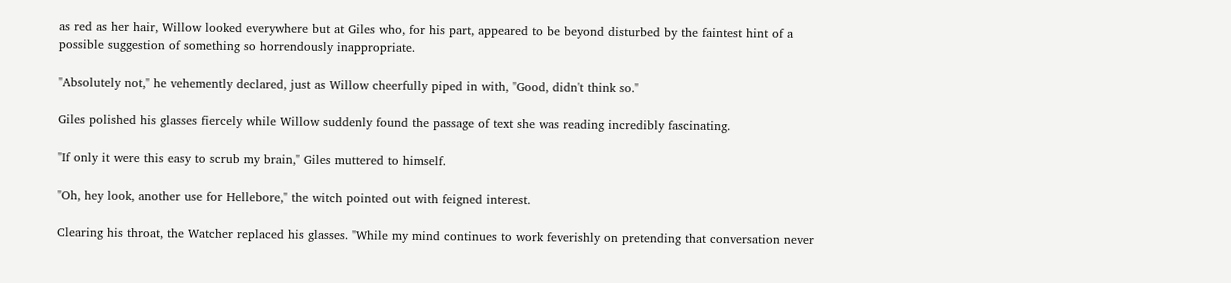as red as her hair, Willow looked everywhere but at Giles who, for his part, appeared to be beyond disturbed by the faintest hint of a possible suggestion of something so horrendously inappropriate.

"Absolutely not," he vehemently declared, just as Willow cheerfully piped in with, "Good, didn't think so."

Giles polished his glasses fiercely while Willow suddenly found the passage of text she was reading incredibly fascinating.

"If only it were this easy to scrub my brain," Giles muttered to himself.

"Oh, hey look, another use for Hellebore," the witch pointed out with feigned interest.

Clearing his throat, the Watcher replaced his glasses. "While my mind continues to work feverishly on pretending that conversation never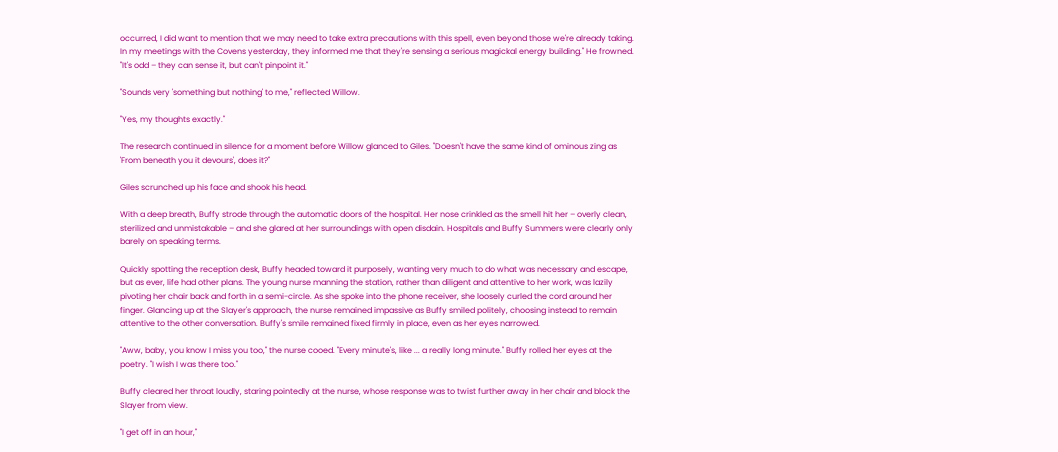occurred, I did want to mention that we may need to take extra precautions with this spell, even beyond those we're already taking. In my meetings with the Covens yesterday, they informed me that they're sensing a serious magickal energy building." He frowned. "It's odd – they can sense it, but can't pinpoint it."

"Sounds very 'something but nothing' to me," reflected Willow.

"Yes, my thoughts exactly."

The research continued in silence for a moment before Willow glanced to Giles. "Doesn't have the same kind of ominous zing as 'From beneath you it devours', does it?"

Giles scrunched up his face and shook his head.

With a deep breath, Buffy strode through the automatic doors of the hospital. Her nose crinkled as the smell hit her – overly clean, sterilized and unmistakable – and she glared at her surroundings with open disdain. Hospitals and Buffy Summers were clearly only barely on speaking terms.

Quickly spotting the reception desk, Buffy headed toward it purposely, wanting very much to do what was necessary and escape, but as ever, life had other plans. The young nurse manning the station, rather than diligent and attentive to her work, was lazily pivoting her chair back and forth in a semi-circle. As she spoke into the phone receiver, she loosely curled the cord around her finger. Glancing up at the Slayer's approach, the nurse remained impassive as Buffy smiled politely, choosing instead to remain attentive to the other conversation. Buffy's smile remained fixed firmly in place, even as her eyes narrowed.

"Aww, baby, you know I miss you too," the nurse cooed. "Every minute's, like ... a really long minute." Buffy rolled her eyes at the poetry. "I wish I was there too."

Buffy cleared her throat loudly, staring pointedly at the nurse, whose response was to twist further away in her chair and block the Slayer from view.

"I get off in an hour,"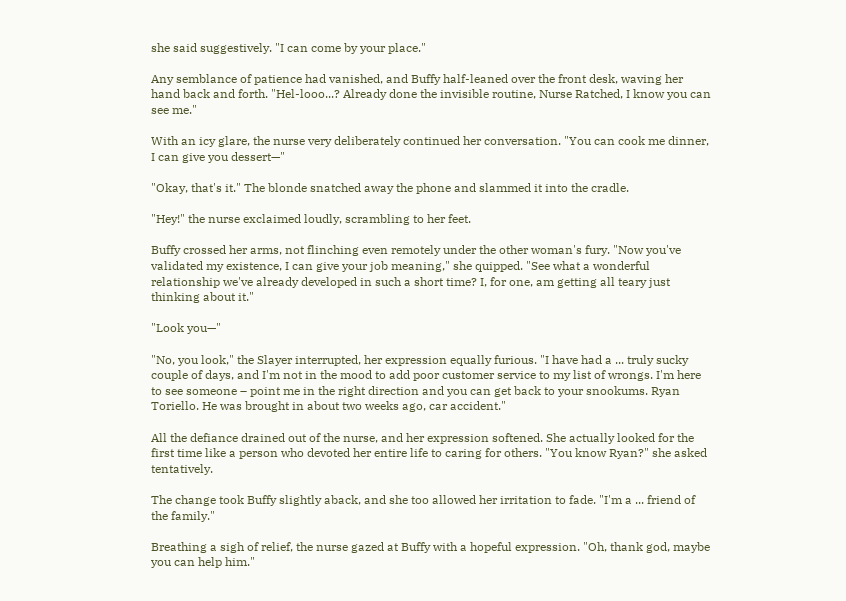she said suggestively. "I can come by your place."

Any semblance of patience had vanished, and Buffy half-leaned over the front desk, waving her hand back and forth. "Hel-looo...? Already done the invisible routine, Nurse Ratched, I know you can see me."

With an icy glare, the nurse very deliberately continued her conversation. "You can cook me dinner, I can give you dessert—"

"Okay, that's it." The blonde snatched away the phone and slammed it into the cradle.

"Hey!" the nurse exclaimed loudly, scrambling to her feet.

Buffy crossed her arms, not flinching even remotely under the other woman's fury. "Now you've validated my existence, I can give your job meaning," she quipped. "See what a wonderful relationship we've already developed in such a short time? I, for one, am getting all teary just thinking about it."

"Look you—"

"No, you look," the Slayer interrupted, her expression equally furious. "I have had a ... truly sucky couple of days, and I'm not in the mood to add poor customer service to my list of wrongs. I'm here to see someone – point me in the right direction and you can get back to your snookums. Ryan Toriello. He was brought in about two weeks ago, car accident."

All the defiance drained out of the nurse, and her expression softened. She actually looked for the first time like a person who devoted her entire life to caring for others. "You know Ryan?" she asked tentatively.

The change took Buffy slightly aback, and she too allowed her irritation to fade. "I'm a ... friend of the family."

Breathing a sigh of relief, the nurse gazed at Buffy with a hopeful expression. "Oh, thank god, maybe you can help him."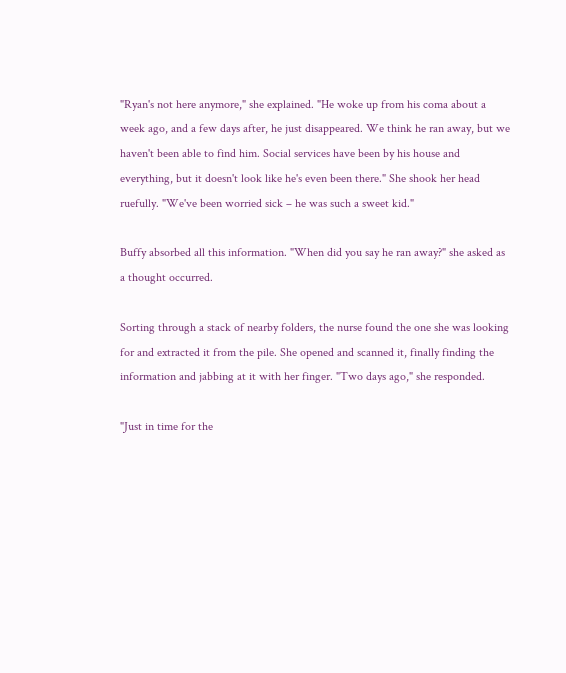"Ryan's not here anymore," she explained. "He woke up from his coma about a week ago, and a few days after, he just disappeared. We think he ran away, but we haven't been able to find him. Social services have been by his house and everything, but it doesn't look like he's even been there." She shook her head ruefully. "We've been worried sick – he was such a sweet kid."

Buffy absorbed all this information. "When did you say he ran away?" she asked as a thought occurred.

Sorting through a stack of nearby folders, the nurse found the one she was looking for and extracted it from the pile. She opened and scanned it, finally finding the information and jabbing at it with her finger. "Two days ago," she responded.

"Just in time for the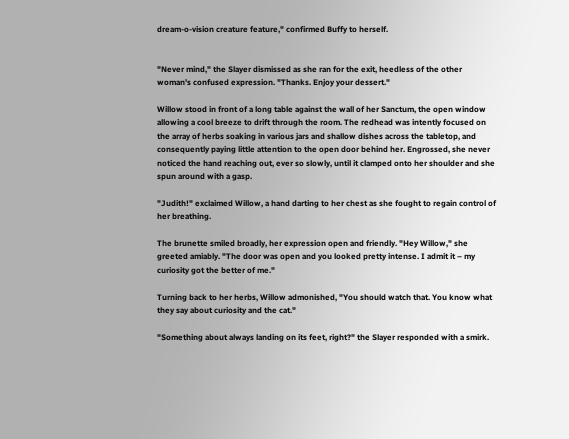dream-o-vision creature feature," confirmed Buffy to herself.


"Never mind," the Slayer dismissed as she ran for the exit, heedless of the other woman's confused expression. "Thanks. Enjoy your dessert."

Willow stood in front of a long table against the wall of her Sanctum, the open window allowing a cool breeze to drift through the room. The redhead was intently focused on the array of herbs soaking in various jars and shallow dishes across the tabletop, and consequently paying little attention to the open door behind her. Engrossed, she never noticed the hand reaching out, ever so slowly, until it clamped onto her shoulder and she spun around with a gasp.

"Judith!" exclaimed Willow, a hand darting to her chest as she fought to regain control of her breathing.

The brunette smiled broadly, her expression open and friendly. "Hey Willow," she greeted amiably. "The door was open and you looked pretty intense. I admit it – my curiosity got the better of me."

Turning back to her herbs, Willow admonished, "You should watch that. You know what they say about curiosity and the cat."

"Something about always landing on its feet, right?" the Slayer responded with a smirk.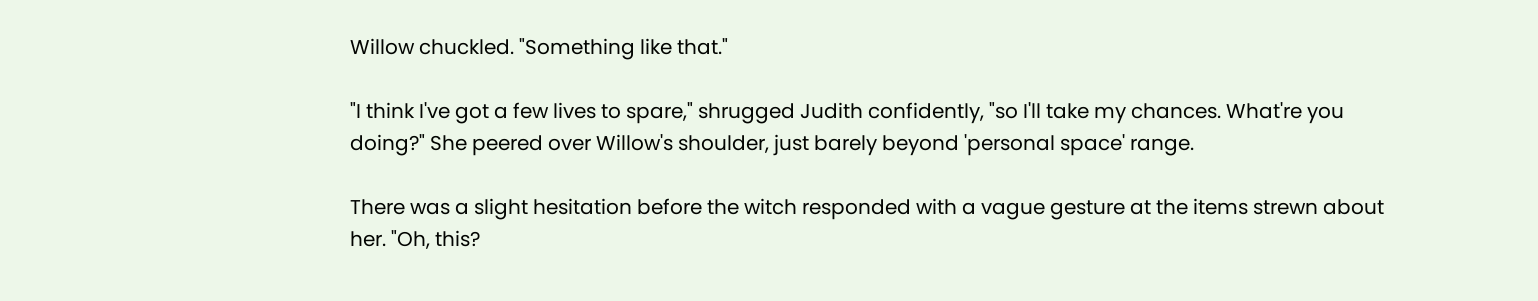Willow chuckled. "Something like that."

"I think I've got a few lives to spare," shrugged Judith confidently, "so I'll take my chances. What're you doing?" She peered over Willow's shoulder, just barely beyond 'personal space' range.

There was a slight hesitation before the witch responded with a vague gesture at the items strewn about her. "Oh, this?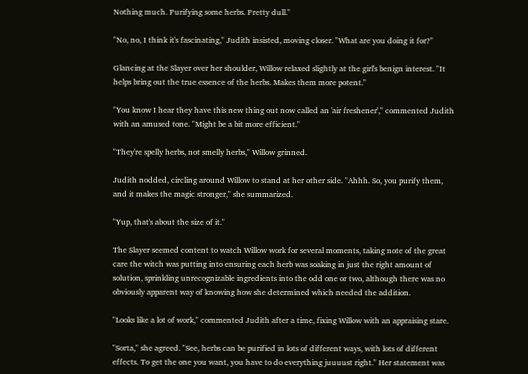Nothing much. Purifying some herbs. Pretty dull."

"No, no, I think it's fascinating," Judith insisted, moving closer. "What are you doing it for?"

Glancing at the Slayer over her shoulder, Willow relaxed slightly at the girl's benign interest. "It helps bring out the true essence of the herbs. Makes them more potent."

"You know I hear they have this new thing out now called an 'air freshener'," commented Judith with an amused tone. "Might be a bit more efficient."

"They're spelly herbs, not smelly herbs," Willow grinned.

Judith nodded, circling around Willow to stand at her other side. "Ahhh. So, you purify them, and it makes the magic stronger," she summarized.

"Yup, that's about the size of it."

The Slayer seemed content to watch Willow work for several moments, taking note of the great care the witch was putting into ensuring each herb was soaking in just the right amount of solution, sprinkling unrecognizable ingredients into the odd one or two, although there was no obviously apparent way of knowing how she determined which needed the addition.

"Looks like a lot of work," commented Judith after a time, fixing Willow with an appraising stare.

"Sorta," she agreed. "See, herbs can be purified in lots of different ways, with lots of different effects. To get the one you want, you have to do everything juuuust right." Her statement was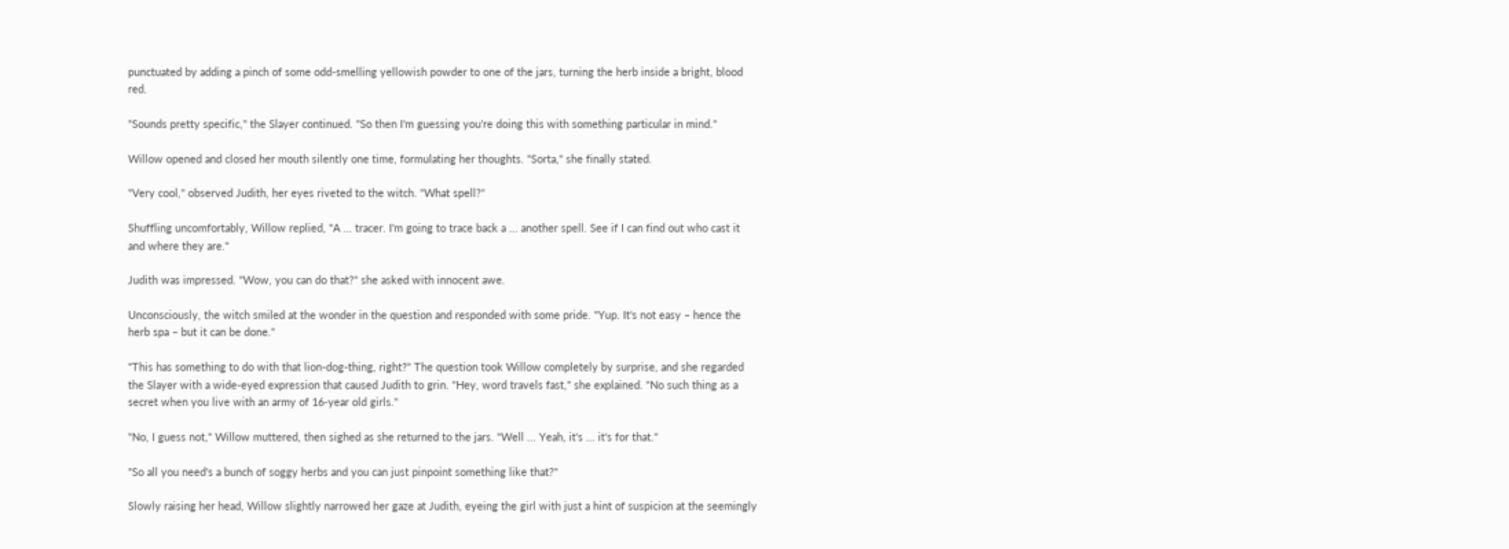punctuated by adding a pinch of some odd-smelling yellowish powder to one of the jars, turning the herb inside a bright, blood red.

"Sounds pretty specific," the Slayer continued. "So then I'm guessing you're doing this with something particular in mind."

Willow opened and closed her mouth silently one time, formulating her thoughts. "Sorta," she finally stated.

"Very cool," observed Judith, her eyes riveted to the witch. "What spell?"

Shuffling uncomfortably, Willow replied, "A ... tracer. I'm going to trace back a ... another spell. See if I can find out who cast it and where they are."

Judith was impressed. "Wow, you can do that?" she asked with innocent awe.

Unconsciously, the witch smiled at the wonder in the question and responded with some pride. "Yup. It's not easy – hence the herb spa – but it can be done."

"This has something to do with that lion-dog-thing, right?" The question took Willow completely by surprise, and she regarded the Slayer with a wide-eyed expression that caused Judith to grin. "Hey, word travels fast," she explained. "No such thing as a secret when you live with an army of 16-year old girls."

"No, I guess not," Willow muttered, then sighed as she returned to the jars. "Well ... Yeah, it's ... it's for that."

"So all you need's a bunch of soggy herbs and you can just pinpoint something like that?"

Slowly raising her head, Willow slightly narrowed her gaze at Judith, eyeing the girl with just a hint of suspicion at the seemingly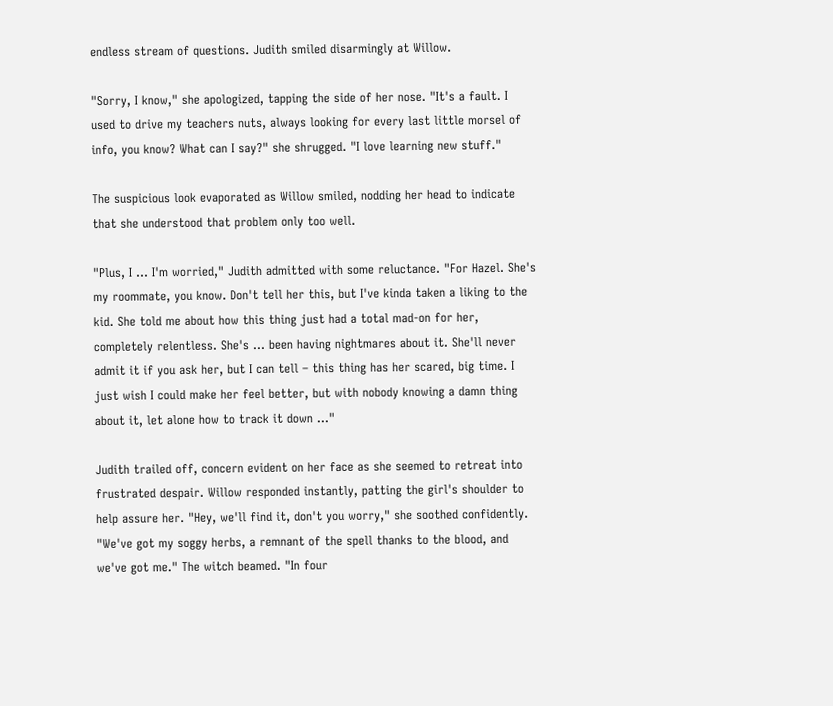endless stream of questions. Judith smiled disarmingly at Willow.

"Sorry, I know," she apologized, tapping the side of her nose. "It's a fault. I used to drive my teachers nuts, always looking for every last little morsel of info, you know? What can I say?" she shrugged. "I love learning new stuff."

The suspicious look evaporated as Willow smiled, nodding her head to indicate that she understood that problem only too well.

"Plus, I ... I'm worried," Judith admitted with some reluctance. "For Hazel. She's my roommate, you know. Don't tell her this, but I've kinda taken a liking to the kid. She told me about how this thing just had a total mad-on for her, completely relentless. She's ... been having nightmares about it. She'll never admit it if you ask her, but I can tell – this thing has her scared, big time. I just wish I could make her feel better, but with nobody knowing a damn thing about it, let alone how to track it down ..."

Judith trailed off, concern evident on her face as she seemed to retreat into frustrated despair. Willow responded instantly, patting the girl's shoulder to help assure her. "Hey, we'll find it, don't you worry," she soothed confidently. "We've got my soggy herbs, a remnant of the spell thanks to the blood, and we've got me." The witch beamed. "In four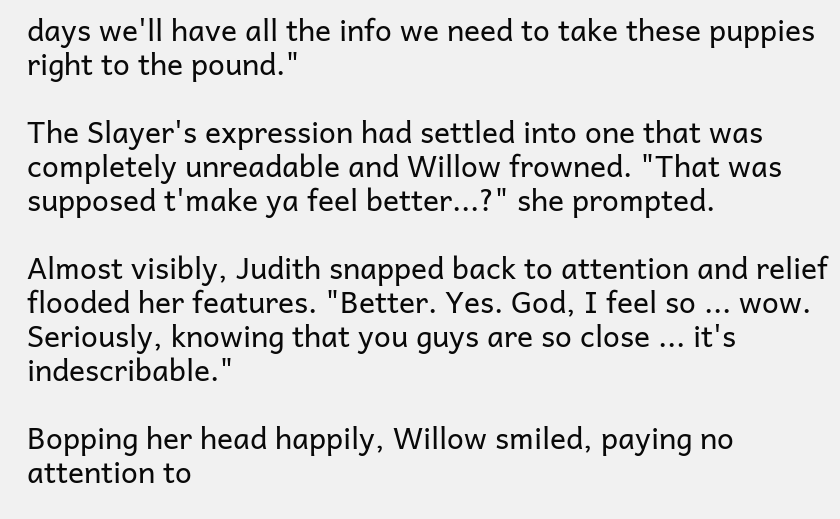days we'll have all the info we need to take these puppies right to the pound."

The Slayer's expression had settled into one that was completely unreadable and Willow frowned. "That was supposed t'make ya feel better...?" she prompted.

Almost visibly, Judith snapped back to attention and relief flooded her features. "Better. Yes. God, I feel so ... wow. Seriously, knowing that you guys are so close ... it's indescribable."

Bopping her head happily, Willow smiled, paying no attention to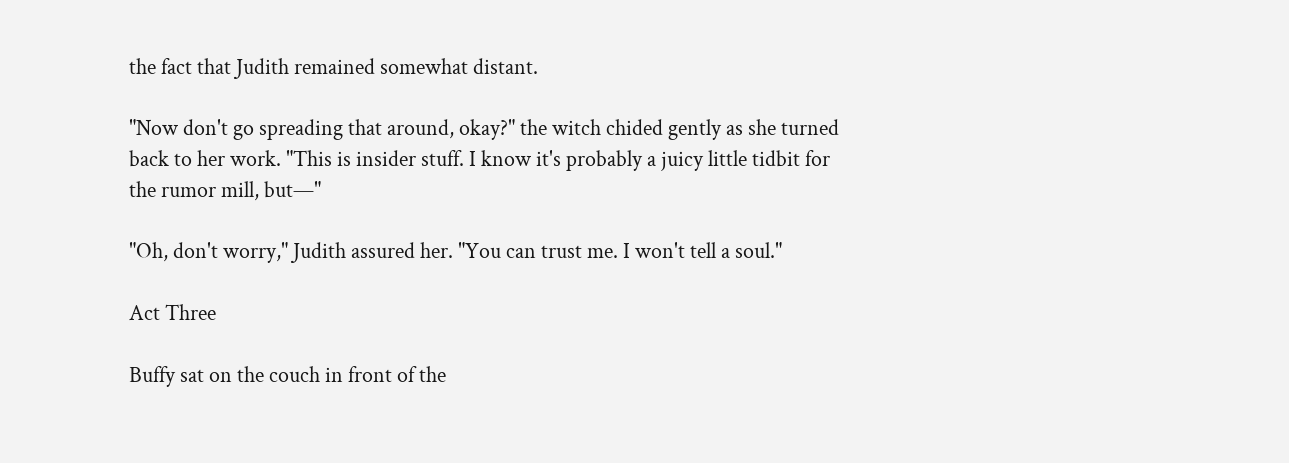the fact that Judith remained somewhat distant.

"Now don't go spreading that around, okay?" the witch chided gently as she turned back to her work. "This is insider stuff. I know it's probably a juicy little tidbit for the rumor mill, but—"

"Oh, don't worry," Judith assured her. "You can trust me. I won't tell a soul."

Act Three

Buffy sat on the couch in front of the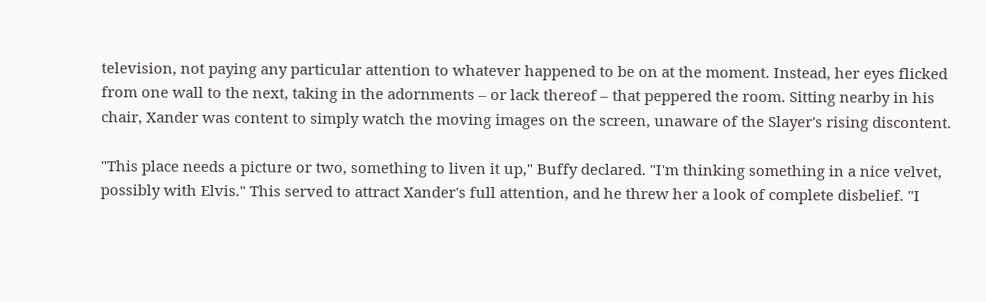television, not paying any particular attention to whatever happened to be on at the moment. Instead, her eyes flicked from one wall to the next, taking in the adornments – or lack thereof – that peppered the room. Sitting nearby in his chair, Xander was content to simply watch the moving images on the screen, unaware of the Slayer's rising discontent.

"This place needs a picture or two, something to liven it up," Buffy declared. "I'm thinking something in a nice velvet, possibly with Elvis." This served to attract Xander's full attention, and he threw her a look of complete disbelief. "I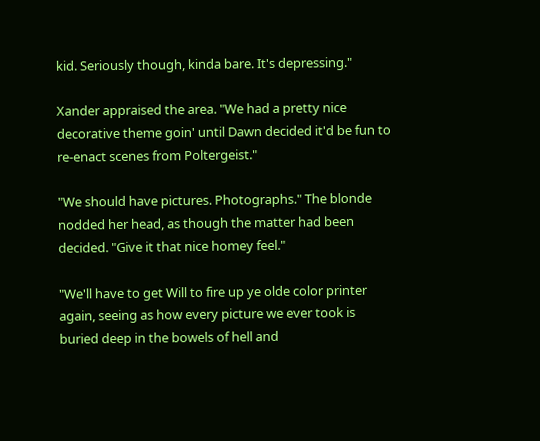kid. Seriously though, kinda bare. It's depressing."

Xander appraised the area. "We had a pretty nice decorative theme goin' until Dawn decided it'd be fun to re-enact scenes from Poltergeist."

"We should have pictures. Photographs." The blonde nodded her head, as though the matter had been decided. "Give it that nice homey feel."

"We'll have to get Will to fire up ye olde color printer again, seeing as how every picture we ever took is buried deep in the bowels of hell and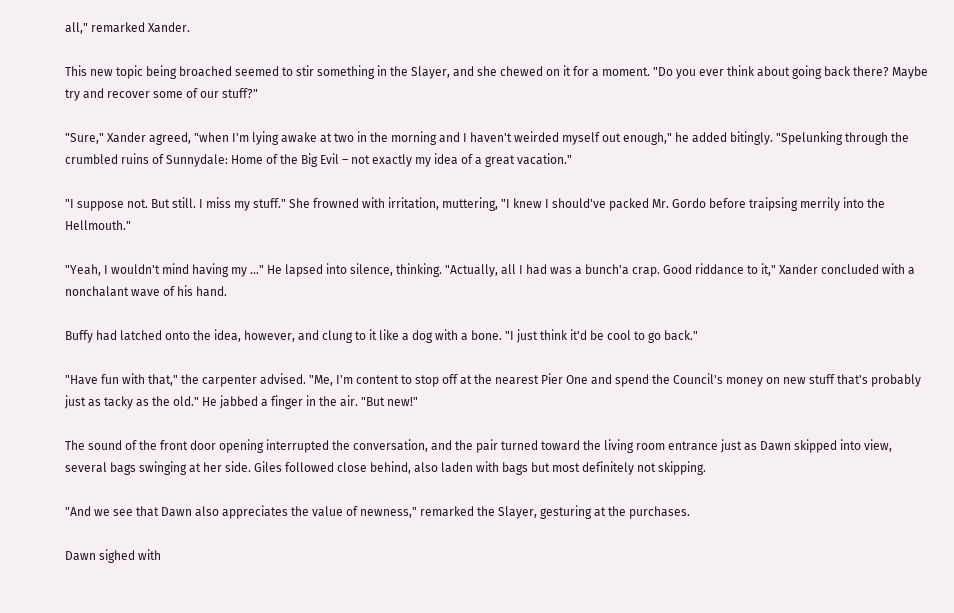all," remarked Xander.

This new topic being broached seemed to stir something in the Slayer, and she chewed on it for a moment. "Do you ever think about going back there? Maybe try and recover some of our stuff?"

"Sure," Xander agreed, "when I'm lying awake at two in the morning and I haven't weirded myself out enough," he added bitingly. "Spelunking through the crumbled ruins of Sunnydale: Home of the Big Evil – not exactly my idea of a great vacation."

"I suppose not. But still. I miss my stuff." She frowned with irritation, muttering, "I knew I should've packed Mr. Gordo before traipsing merrily into the Hellmouth."

"Yeah, I wouldn't mind having my ..." He lapsed into silence, thinking. "Actually, all I had was a bunch'a crap. Good riddance to it," Xander concluded with a nonchalant wave of his hand.

Buffy had latched onto the idea, however, and clung to it like a dog with a bone. "I just think it'd be cool to go back."

"Have fun with that," the carpenter advised. "Me, I'm content to stop off at the nearest Pier One and spend the Council's money on new stuff that's probably just as tacky as the old." He jabbed a finger in the air. "But new!"

The sound of the front door opening interrupted the conversation, and the pair turned toward the living room entrance just as Dawn skipped into view, several bags swinging at her side. Giles followed close behind, also laden with bags but most definitely not skipping.

"And we see that Dawn also appreciates the value of newness," remarked the Slayer, gesturing at the purchases.

Dawn sighed with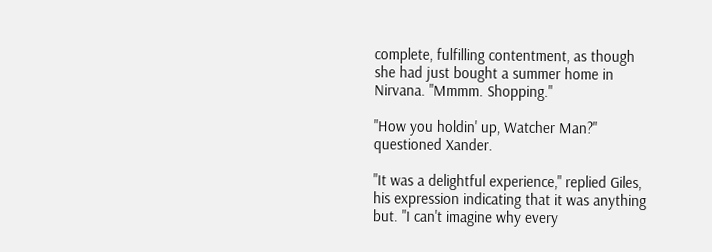complete, fulfilling contentment, as though she had just bought a summer home in Nirvana. "Mmmm. Shopping."

"How you holdin' up, Watcher Man?" questioned Xander.

"It was a delightful experience," replied Giles, his expression indicating that it was anything but. "I can't imagine why every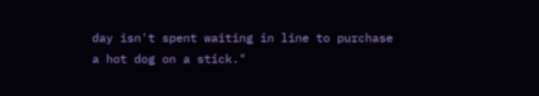day isn't spent waiting in line to purchase a hot dog on a stick."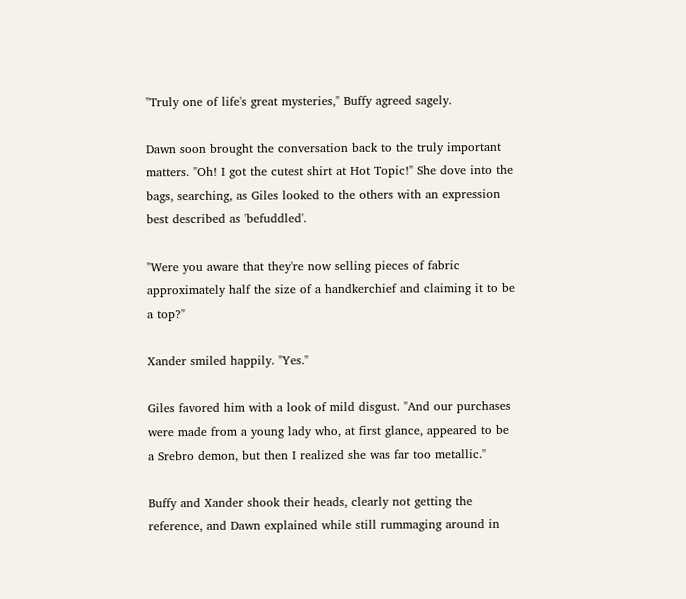"Truly one of life's great mysteries," Buffy agreed sagely.

Dawn soon brought the conversation back to the truly important matters. "Oh! I got the cutest shirt at Hot Topic!" She dove into the bags, searching, as Giles looked to the others with an expression best described as 'befuddled'.

"Were you aware that they're now selling pieces of fabric approximately half the size of a handkerchief and claiming it to be a top?"

Xander smiled happily. "Yes."

Giles favored him with a look of mild disgust. "And our purchases were made from a young lady who, at first glance, appeared to be a Srebro demon, but then I realized she was far too metallic."

Buffy and Xander shook their heads, clearly not getting the reference, and Dawn explained while still rummaging around in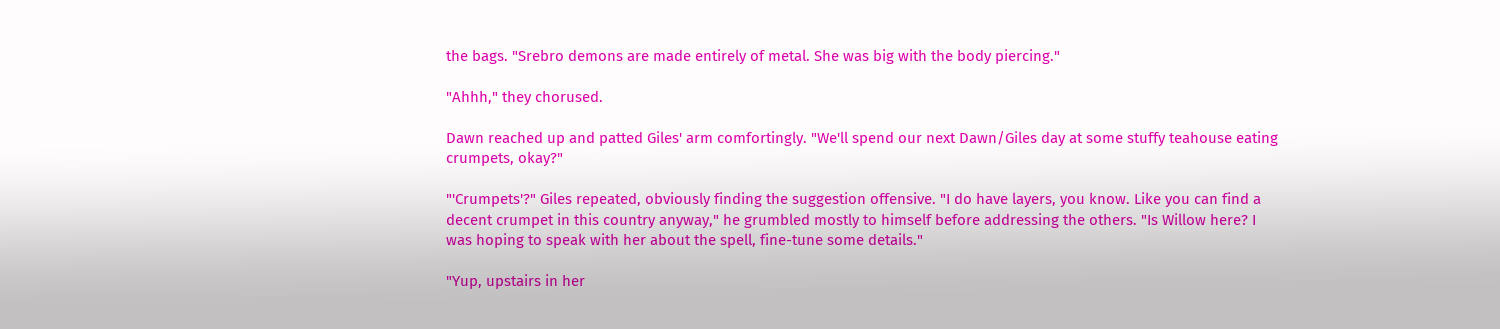the bags. "Srebro demons are made entirely of metal. She was big with the body piercing."

"Ahhh," they chorused.

Dawn reached up and patted Giles' arm comfortingly. "We'll spend our next Dawn/Giles day at some stuffy teahouse eating crumpets, okay?"

"'Crumpets'?" Giles repeated, obviously finding the suggestion offensive. "I do have layers, you know. Like you can find a decent crumpet in this country anyway," he grumbled mostly to himself before addressing the others. "Is Willow here? I was hoping to speak with her about the spell, fine-tune some details."

"Yup, upstairs in her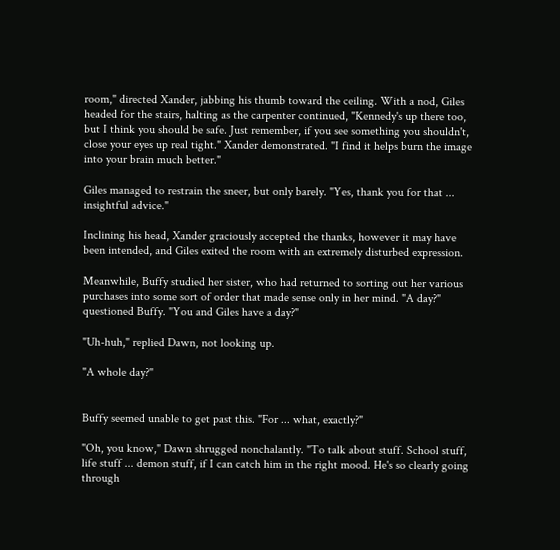room," directed Xander, jabbing his thumb toward the ceiling. With a nod, Giles headed for the stairs, halting as the carpenter continued, "Kennedy's up there too, but I think you should be safe. Just remember, if you see something you shouldn't, close your eyes up real tight." Xander demonstrated. "I find it helps burn the image into your brain much better."

Giles managed to restrain the sneer, but only barely. "Yes, thank you for that ... insightful advice."

Inclining his head, Xander graciously accepted the thanks, however it may have been intended, and Giles exited the room with an extremely disturbed expression.

Meanwhile, Buffy studied her sister, who had returned to sorting out her various purchases into some sort of order that made sense only in her mind. "A day?" questioned Buffy. "You and Giles have a day?"

"Uh-huh," replied Dawn, not looking up.

"A whole day?"


Buffy seemed unable to get past this. "For ... what, exactly?"

"Oh, you know," Dawn shrugged nonchalantly. "To talk about stuff. School stuff, life stuff ... demon stuff, if I can catch him in the right mood. He's so clearly going through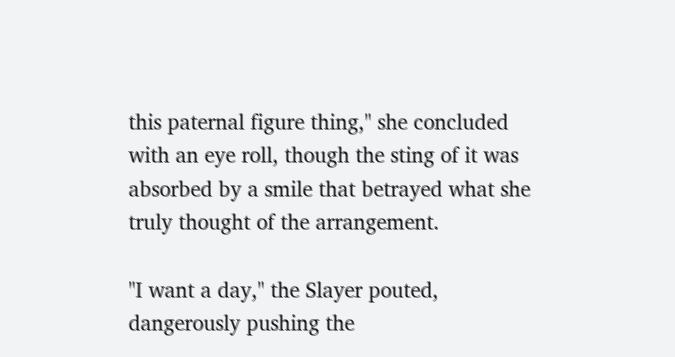this paternal figure thing," she concluded with an eye roll, though the sting of it was absorbed by a smile that betrayed what she truly thought of the arrangement.

"I want a day," the Slayer pouted, dangerously pushing the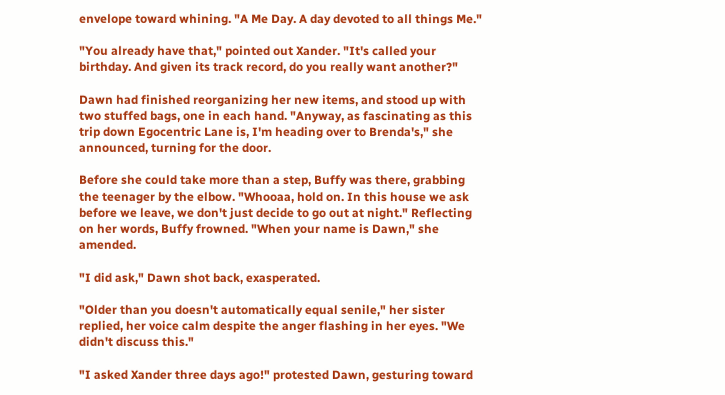envelope toward whining. "A Me Day. A day devoted to all things Me."

"You already have that," pointed out Xander. "It's called your birthday. And given its track record, do you really want another?"

Dawn had finished reorganizing her new items, and stood up with two stuffed bags, one in each hand. "Anyway, as fascinating as this trip down Egocentric Lane is, I'm heading over to Brenda's," she announced, turning for the door.

Before she could take more than a step, Buffy was there, grabbing the teenager by the elbow. "Whooaa, hold on. In this house we ask before we leave, we don't just decide to go out at night." Reflecting on her words, Buffy frowned. "When your name is Dawn," she amended.

"I did ask," Dawn shot back, exasperated.

"Older than you doesn't automatically equal senile," her sister replied, her voice calm despite the anger flashing in her eyes. "We didn't discuss this."

"I asked Xander three days ago!" protested Dawn, gesturing toward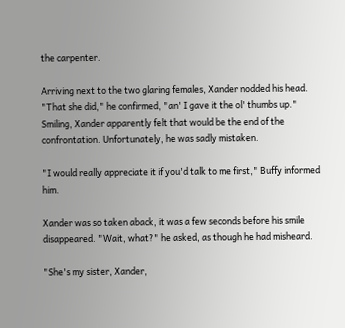the carpenter.

Arriving next to the two glaring females, Xander nodded his head. "That she did," he confirmed, "an' I gave it the ol' thumbs up." Smiling, Xander apparently felt that would be the end of the confrontation. Unfortunately, he was sadly mistaken.

"I would really appreciate it if you'd talk to me first," Buffy informed him.

Xander was so taken aback, it was a few seconds before his smile disappeared. "Wait, what?" he asked, as though he had misheard.

"She's my sister, Xander,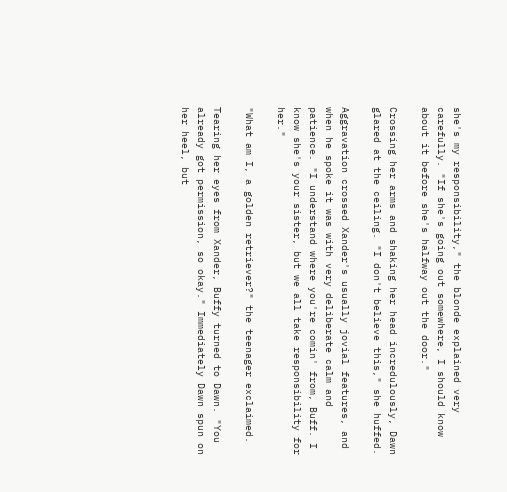she's my responsibility," the blonde explained very carefully. "If she's going out somewhere, I should know about it before she's halfway out the door."

Crossing her arms and shaking her head incredulously, Dawn glared at the ceiling. "I don't believe this," she huffed.

Aggravation crossed Xander's usually jovial features, and when he spoke it was with very deliberate calm and patience. "I understand where you're comin' from, Buff. I know she's your sister, but we all take responsibility for her."

"What am I, a golden retriever?" the teenager exclaimed.

Tearing her eyes from Xander, Buffy turned to Dawn. "You already got permission, so okay." Immediately Dawn spun on her heel, but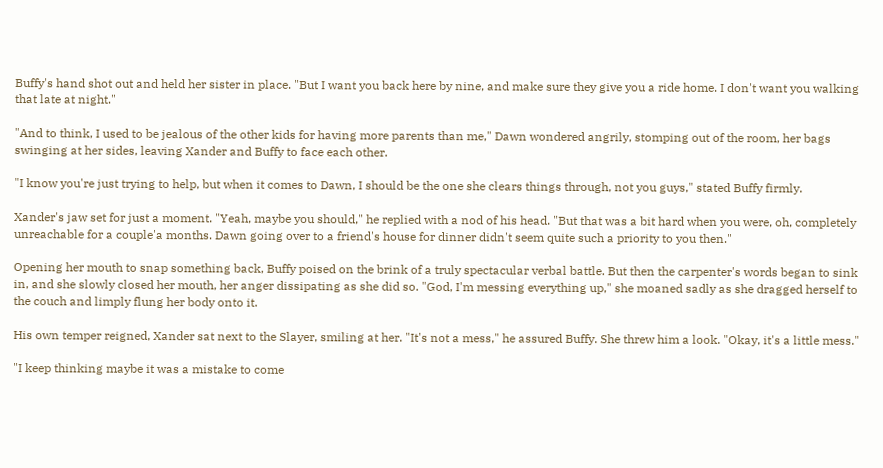Buffy's hand shot out and held her sister in place. "But I want you back here by nine, and make sure they give you a ride home. I don't want you walking that late at night."

"And to think, I used to be jealous of the other kids for having more parents than me," Dawn wondered angrily, stomping out of the room, her bags swinging at her sides, leaving Xander and Buffy to face each other.

"I know you're just trying to help, but when it comes to Dawn, I should be the one she clears things through, not you guys," stated Buffy firmly.

Xander's jaw set for just a moment. "Yeah, maybe you should," he replied with a nod of his head. "But that was a bit hard when you were, oh, completely unreachable for a couple'a months. Dawn going over to a friend's house for dinner didn't seem quite such a priority to you then."

Opening her mouth to snap something back, Buffy poised on the brink of a truly spectacular verbal battle. But then the carpenter's words began to sink in, and she slowly closed her mouth, her anger dissipating as she did so. "God, I'm messing everything up," she moaned sadly as she dragged herself to the couch and limply flung her body onto it.

His own temper reigned, Xander sat next to the Slayer, smiling at her. "It's not a mess," he assured Buffy. She threw him a look. "Okay, it's a little mess."

"I keep thinking maybe it was a mistake to come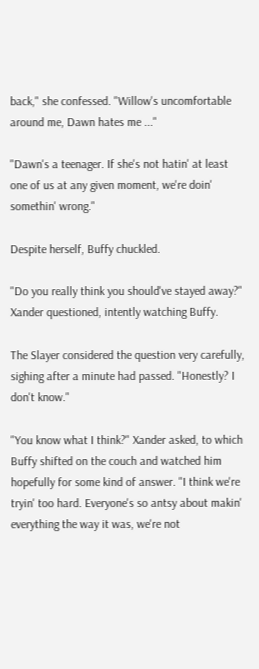back," she confessed. "Willow's uncomfortable around me, Dawn hates me ..."

"Dawn's a teenager. If she's not hatin' at least one of us at any given moment, we're doin' somethin' wrong."

Despite herself, Buffy chuckled.

"Do you really think you should've stayed away?" Xander questioned, intently watching Buffy.

The Slayer considered the question very carefully, sighing after a minute had passed. "Honestly? I don't know."

"You know what I think?" Xander asked, to which Buffy shifted on the couch and watched him hopefully for some kind of answer. "I think we're tryin' too hard. Everyone's so antsy about makin' everything the way it was, we're not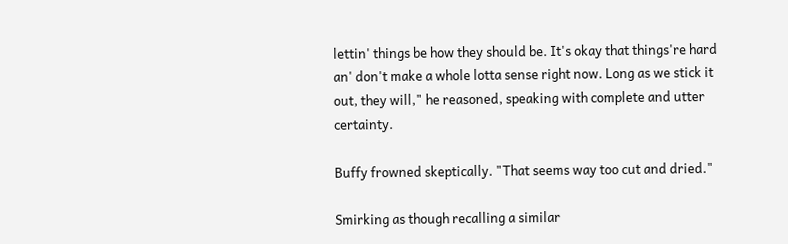lettin' things be how they should be. It's okay that things're hard an' don't make a whole lotta sense right now. Long as we stick it out, they will," he reasoned, speaking with complete and utter certainty.

Buffy frowned skeptically. "That seems way too cut and dried."

Smirking as though recalling a similar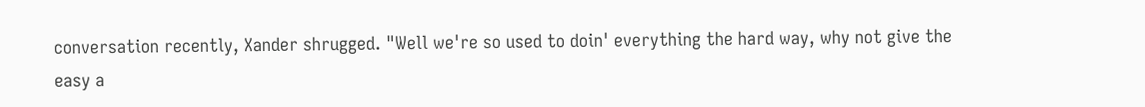conversation recently, Xander shrugged. "Well we're so used to doin' everything the hard way, why not give the easy a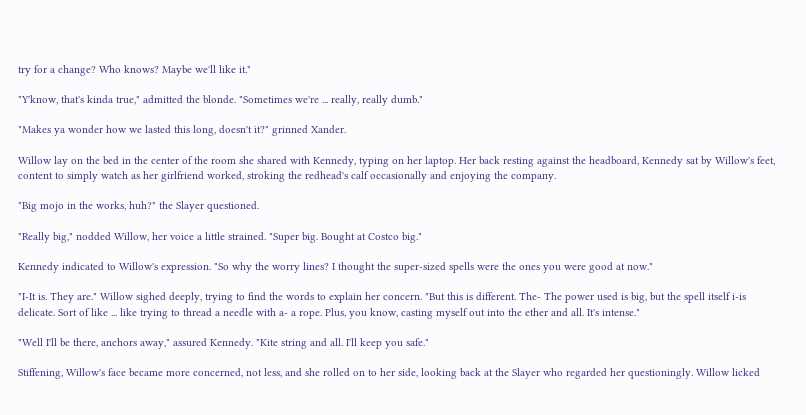try for a change? Who knows? Maybe we'll like it."

"Y'know, that's kinda true," admitted the blonde. "Sometimes we're ... really, really dumb."

"Makes ya wonder how we lasted this long, doesn't it?" grinned Xander.

Willow lay on the bed in the center of the room she shared with Kennedy, typing on her laptop. Her back resting against the headboard, Kennedy sat by Willow's feet, content to simply watch as her girlfriend worked, stroking the redhead's calf occasionally and enjoying the company.

"Big mojo in the works, huh?" the Slayer questioned.

"Really big," nodded Willow, her voice a little strained. "Super big. Bought at Costco big."

Kennedy indicated to Willow's expression. "So why the worry lines? I thought the super-sized spells were the ones you were good at now."

"I-It is. They are." Willow sighed deeply, trying to find the words to explain her concern. "But this is different. The- The power used is big, but the spell itself i-is delicate. Sort of like ... like trying to thread a needle with a- a rope. Plus, you know, casting myself out into the ether and all. It's intense."

"Well I'll be there, anchors away," assured Kennedy. "Kite string and all. I'll keep you safe."

Stiffening, Willow's face became more concerned, not less, and she rolled on to her side, looking back at the Slayer who regarded her questioningly. Willow licked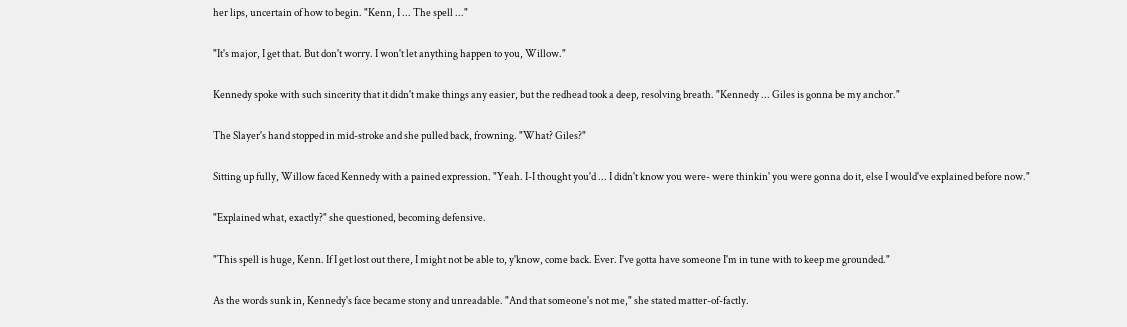her lips, uncertain of how to begin. "Kenn, I ... The spell ..."

"It's major, I get that. But don't worry. I won't let anything happen to you, Willow."

Kennedy spoke with such sincerity that it didn't make things any easier, but the redhead took a deep, resolving breath. "Kennedy ... Giles is gonna be my anchor."

The Slayer's hand stopped in mid-stroke and she pulled back, frowning. "What? Giles?"

Sitting up fully, Willow faced Kennedy with a pained expression. "Yeah. I-I thought you'd ... I didn't know you were- were thinkin' you were gonna do it, else I would've explained before now."

"Explained what, exactly?" she questioned, becoming defensive.

"This spell is huge, Kenn. If I get lost out there, I might not be able to, y'know, come back. Ever. I've gotta have someone I'm in tune with to keep me grounded."

As the words sunk in, Kennedy's face became stony and unreadable. "And that someone's not me," she stated matter-of-factly.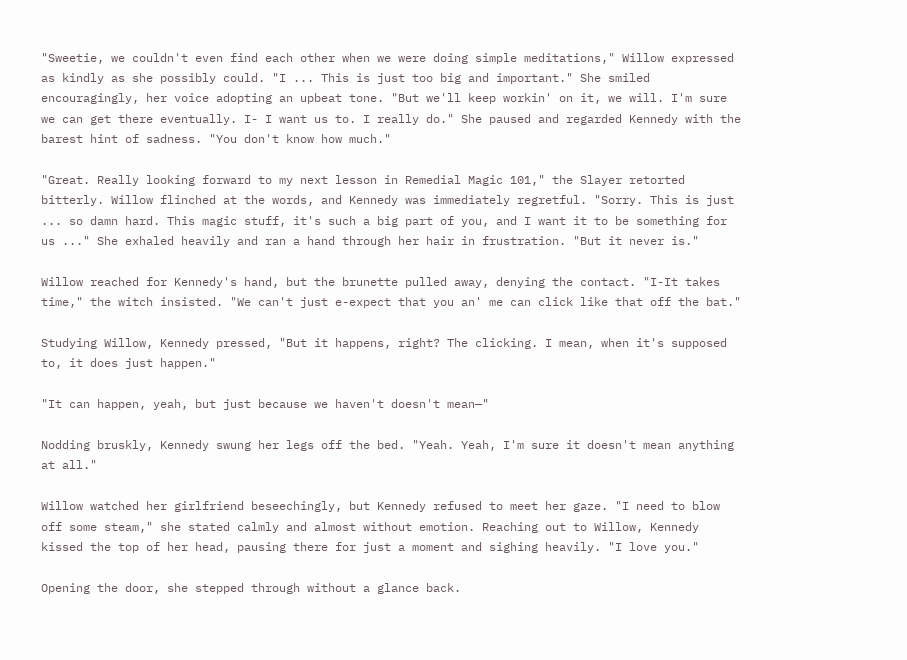"Sweetie, we couldn't even find each other when we were doing simple meditations," Willow expressed as kindly as she possibly could. "I ... This is just too big and important." She smiled encouragingly, her voice adopting an upbeat tone. "But we'll keep workin' on it, we will. I'm sure we can get there eventually. I- I want us to. I really do." She paused and regarded Kennedy with the barest hint of sadness. "You don't know how much."

"Great. Really looking forward to my next lesson in Remedial Magic 101," the Slayer retorted bitterly. Willow flinched at the words, and Kennedy was immediately regretful. "Sorry. This is just ... so damn hard. This magic stuff, it's such a big part of you, and I want it to be something for us ..." She exhaled heavily and ran a hand through her hair in frustration. "But it never is."

Willow reached for Kennedy's hand, but the brunette pulled away, denying the contact. "I-It takes time," the witch insisted. "We can't just e-expect that you an' me can click like that off the bat."

Studying Willow, Kennedy pressed, "But it happens, right? The clicking. I mean, when it's supposed to, it does just happen."

"It can happen, yeah, but just because we haven't doesn't mean—"

Nodding bruskly, Kennedy swung her legs off the bed. "Yeah. Yeah, I'm sure it doesn't mean anything at all."

Willow watched her girlfriend beseechingly, but Kennedy refused to meet her gaze. "I need to blow off some steam," she stated calmly and almost without emotion. Reaching out to Willow, Kennedy kissed the top of her head, pausing there for just a moment and sighing heavily. "I love you."

Opening the door, she stepped through without a glance back.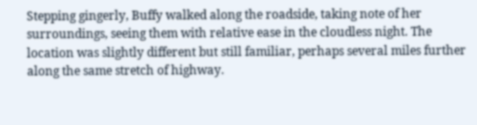Stepping gingerly, Buffy walked along the roadside, taking note of her surroundings, seeing them with relative ease in the cloudless night. The location was slightly different but still familiar, perhaps several miles further along the same stretch of highway.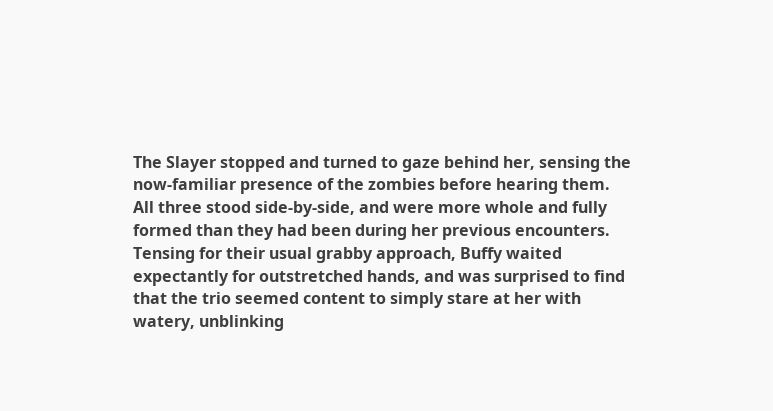The Slayer stopped and turned to gaze behind her, sensing the now-familiar presence of the zombies before hearing them. All three stood side-by-side, and were more whole and fully formed than they had been during her previous encounters. Tensing for their usual grabby approach, Buffy waited expectantly for outstretched hands, and was surprised to find that the trio seemed content to simply stare at her with watery, unblinking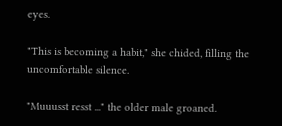eyes.

"This is becoming a habit," she chided, filling the uncomfortable silence.

"Muuusst resst ..." the older male groaned.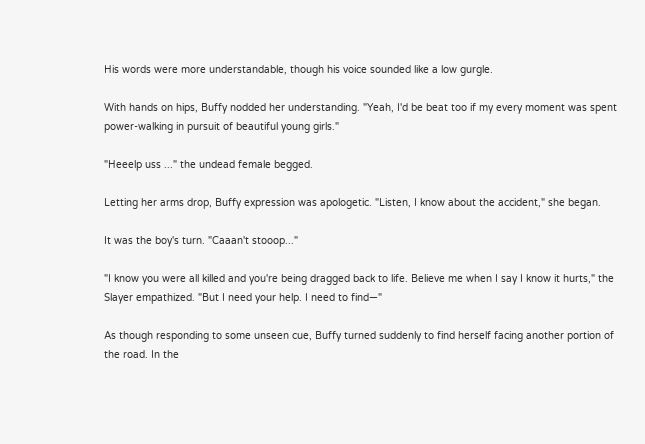His words were more understandable, though his voice sounded like a low gurgle.

With hands on hips, Buffy nodded her understanding. "Yeah, I'd be beat too if my every moment was spent power-walking in pursuit of beautiful young girls."

"Heeelp uss ..." the undead female begged.

Letting her arms drop, Buffy expression was apologetic. "Listen, I know about the accident," she began.

It was the boy's turn. "Caaan't stooop..."

"I know you were all killed and you're being dragged back to life. Believe me when I say I know it hurts," the Slayer empathized. "But I need your help. I need to find—"

As though responding to some unseen cue, Buffy turned suddenly to find herself facing another portion of the road. In the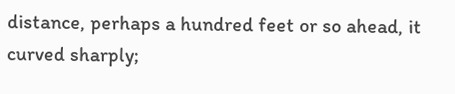distance, perhaps a hundred feet or so ahead, it curved sharply;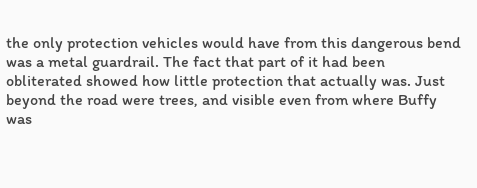the only protection vehicles would have from this dangerous bend was a metal guardrail. The fact that part of it had been obliterated showed how little protection that actually was. Just beyond the road were trees, and visible even from where Buffy was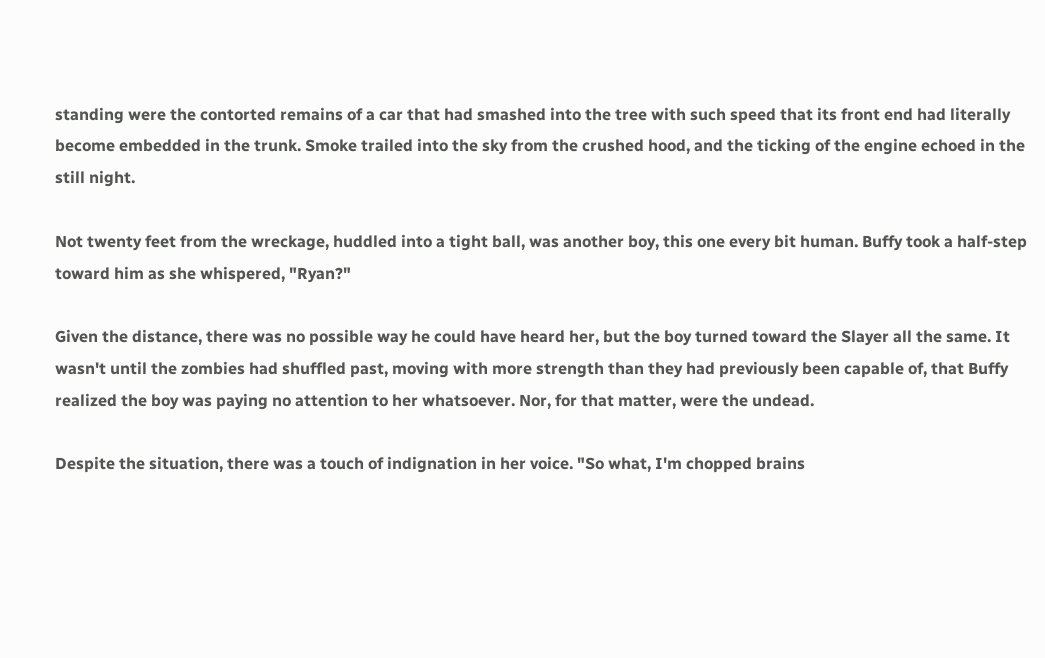standing were the contorted remains of a car that had smashed into the tree with such speed that its front end had literally become embedded in the trunk. Smoke trailed into the sky from the crushed hood, and the ticking of the engine echoed in the still night.

Not twenty feet from the wreckage, huddled into a tight ball, was another boy, this one every bit human. Buffy took a half-step toward him as she whispered, "Ryan?"

Given the distance, there was no possible way he could have heard her, but the boy turned toward the Slayer all the same. It wasn't until the zombies had shuffled past, moving with more strength than they had previously been capable of, that Buffy realized the boy was paying no attention to her whatsoever. Nor, for that matter, were the undead.

Despite the situation, there was a touch of indignation in her voice. "So what, I'm chopped brains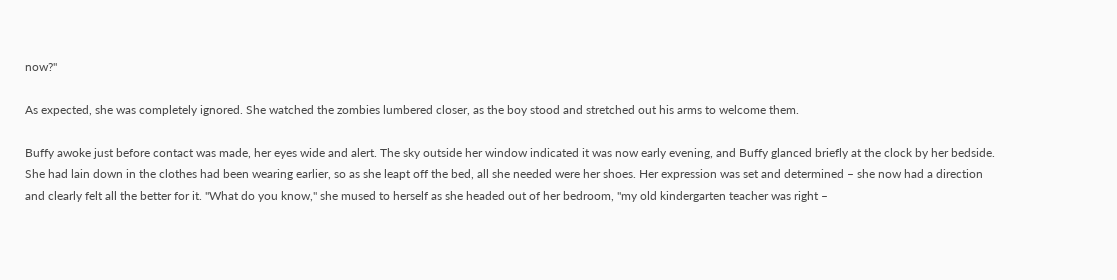now?"

As expected, she was completely ignored. She watched the zombies lumbered closer, as the boy stood and stretched out his arms to welcome them.

Buffy awoke just before contact was made, her eyes wide and alert. The sky outside her window indicated it was now early evening, and Buffy glanced briefly at the clock by her bedside. She had lain down in the clothes had been wearing earlier, so as she leapt off the bed, all she needed were her shoes. Her expression was set and determined – she now had a direction and clearly felt all the better for it. "What do you know," she mused to herself as she headed out of her bedroom, "my old kindergarten teacher was right –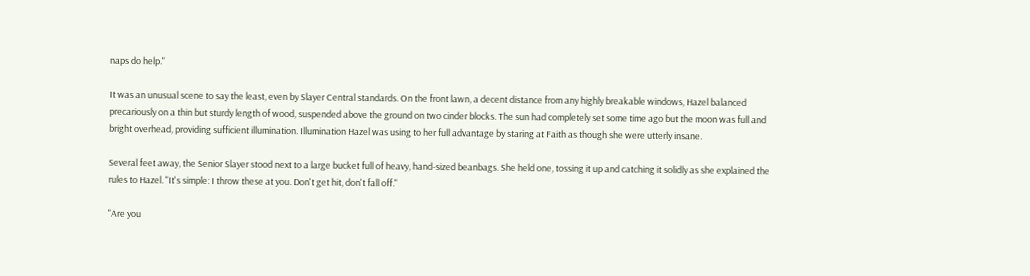naps do help."

It was an unusual scene to say the least, even by Slayer Central standards. On the front lawn, a decent distance from any highly breakable windows, Hazel balanced precariously on a thin but sturdy length of wood, suspended above the ground on two cinder blocks. The sun had completely set some time ago but the moon was full and bright overhead, providing sufficient illumination. Illumination Hazel was using to her full advantage by staring at Faith as though she were utterly insane.

Several feet away, the Senior Slayer stood next to a large bucket full of heavy, hand-sized beanbags. She held one, tossing it up and catching it solidly as she explained the rules to Hazel. "It's simple: I throw these at you. Don't get hit, don't fall off."

"Are you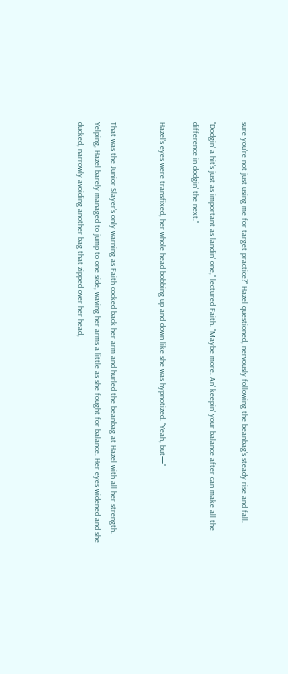sure you're not just using me for target practice?" Hazel questioned, nervously following the beanbag's steady rise and fall.

"Dodgin' a hit's just as important as landin' one," lectured Faith. "Maybe more. An' keepin' your balance after can make all the difference in dodgin' the next."

Hazel's eyes were transfixed, her whole head bobbing up and down like she was hypnotized. "Yeah, but—"


That was the Junior Slayer's only warning as Faith cocked back her arm and hurled the beanbag at Hazel with all her strength. Yelping, Hazel barely managed to jump to one side, waving her arms a little as she fought for balance. Her eyes widened and she ducked, narrowly avoiding another bag that zipped over her head,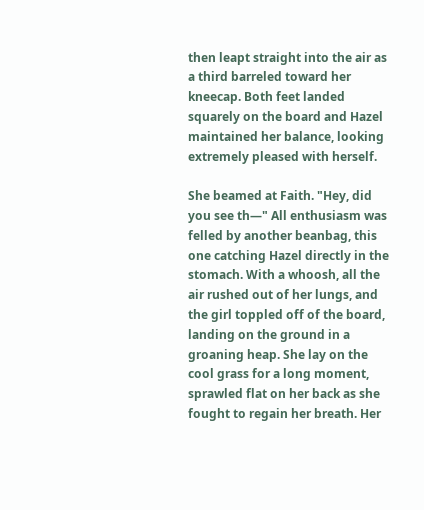then leapt straight into the air as a third barreled toward her kneecap. Both feet landed squarely on the board and Hazel maintained her balance, looking extremely pleased with herself.

She beamed at Faith. "Hey, did you see th—" All enthusiasm was felled by another beanbag, this one catching Hazel directly in the stomach. With a whoosh, all the air rushed out of her lungs, and the girl toppled off of the board, landing on the ground in a groaning heap. She lay on the cool grass for a long moment, sprawled flat on her back as she fought to regain her breath. Her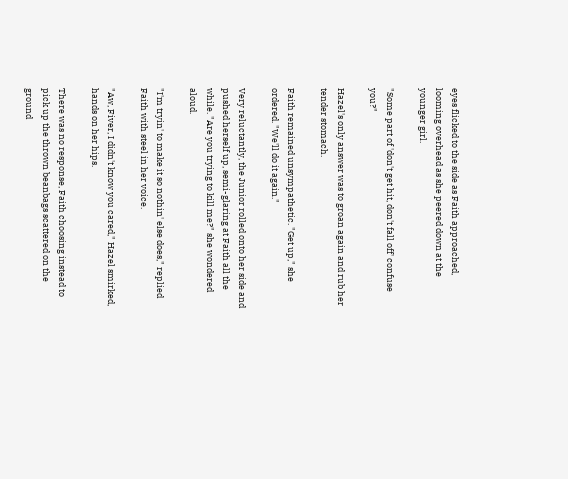eyes flicked to the side as Faith approached, looming overhead as she peered down at the younger girl.

"Some part of 'don't get hit, don't fall off' confuse you?"

Hazel's only answer was to groan again and rub her tender stomach.

Faith remained unsympathetic. "Get up," she ordered. "We'll do it again."

Very reluctantly, the Junior rolled onto her side and pushed herself up, semi-glaring at Faith all the while. "Are you trying to kill me?" she wondered aloud.

"I'm tryin' to make it so nothin' else does," replied Faith with steel in her voice.

"Aw, Fiver, I didn't know you cared," Hazel smirked, hands on her hips.

There was no response, Faith choosing instead to pick up the thrown beanbags scattered on the ground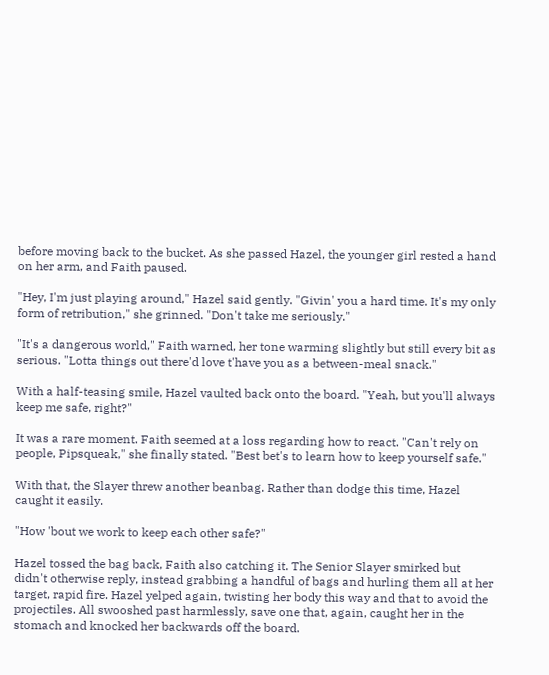before moving back to the bucket. As she passed Hazel, the younger girl rested a hand on her arm, and Faith paused.

"Hey, I'm just playing around," Hazel said gently. "Givin' you a hard time. It's my only form of retribution," she grinned. "Don't take me seriously."

"It's a dangerous world," Faith warned, her tone warming slightly but still every bit as serious. "Lotta things out there'd love t'have you as a between-meal snack."

With a half-teasing smile, Hazel vaulted back onto the board. "Yeah, but you'll always keep me safe, right?"

It was a rare moment. Faith seemed at a loss regarding how to react. "Can't rely on people, Pipsqueak," she finally stated. "Best bet's to learn how to keep yourself safe."

With that, the Slayer threw another beanbag. Rather than dodge this time, Hazel caught it easily.

"How 'bout we work to keep each other safe?"

Hazel tossed the bag back, Faith also catching it. The Senior Slayer smirked but didn't otherwise reply, instead grabbing a handful of bags and hurling them all at her target, rapid fire. Hazel yelped again, twisting her body this way and that to avoid the projectiles. All swooshed past harmlessly, save one that, again, caught her in the stomach and knocked her backwards off the board.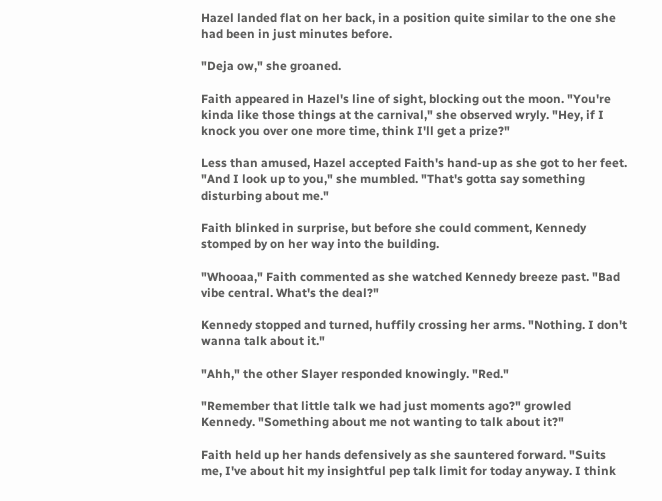Hazel landed flat on her back, in a position quite similar to the one she had been in just minutes before.

"Deja ow," she groaned.

Faith appeared in Hazel's line of sight, blocking out the moon. "You're kinda like those things at the carnival," she observed wryly. "Hey, if I knock you over one more time, think I'll get a prize?"

Less than amused, Hazel accepted Faith's hand-up as she got to her feet. "And I look up to you," she mumbled. "That's gotta say something disturbing about me."

Faith blinked in surprise, but before she could comment, Kennedy stomped by on her way into the building.

"Whooaa," Faith commented as she watched Kennedy breeze past. "Bad vibe central. What's the deal?"

Kennedy stopped and turned, huffily crossing her arms. "Nothing. I don't wanna talk about it."

"Ahh," the other Slayer responded knowingly. "Red."

"Remember that little talk we had just moments ago?" growled Kennedy. "Something about me not wanting to talk about it?"

Faith held up her hands defensively as she sauntered forward. "Suits me, I've about hit my insightful pep talk limit for today anyway. I think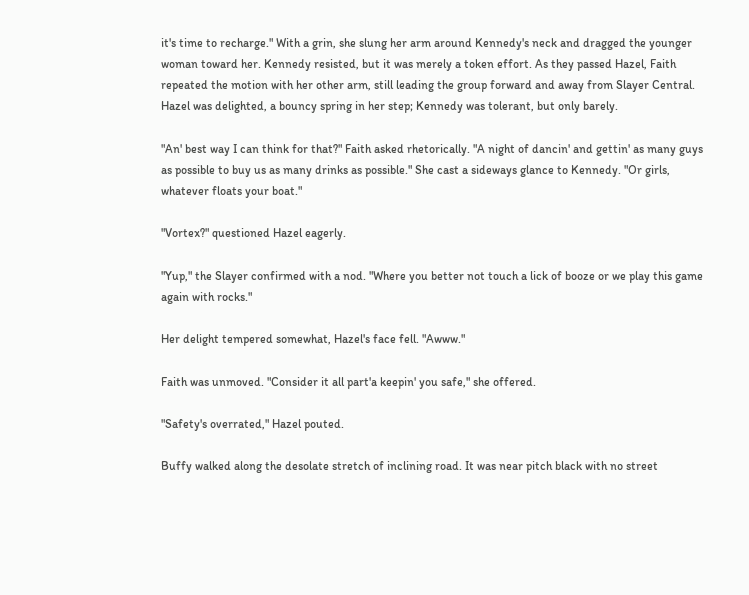it's time to recharge." With a grin, she slung her arm around Kennedy's neck and dragged the younger woman toward her. Kennedy resisted, but it was merely a token effort. As they passed Hazel, Faith repeated the motion with her other arm, still leading the group forward and away from Slayer Central. Hazel was delighted, a bouncy spring in her step; Kennedy was tolerant, but only barely.

"An' best way I can think for that?" Faith asked rhetorically. "A night of dancin' and gettin' as many guys as possible to buy us as many drinks as possible." She cast a sideways glance to Kennedy. "Or girls, whatever floats your boat."

"Vortex?" questioned Hazel eagerly.

"Yup," the Slayer confirmed with a nod. "Where you better not touch a lick of booze or we play this game again with rocks."

Her delight tempered somewhat, Hazel's face fell. "Awww."

Faith was unmoved. "Consider it all part'a keepin' you safe," she offered.

"Safety's overrated," Hazel pouted.

Buffy walked along the desolate stretch of inclining road. It was near pitch black with no street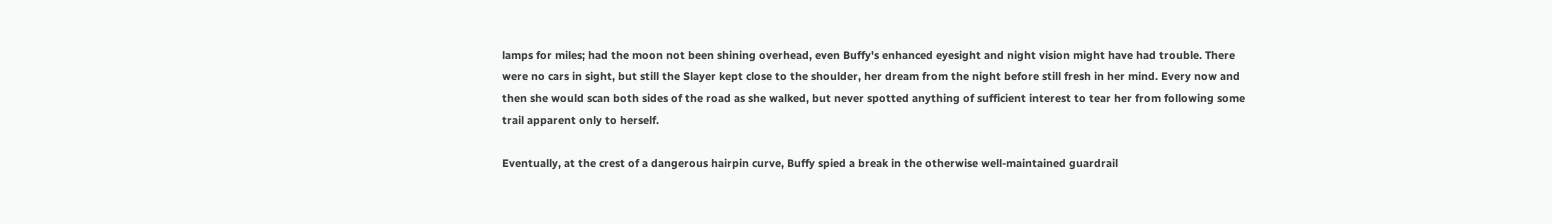lamps for miles; had the moon not been shining overhead, even Buffy's enhanced eyesight and night vision might have had trouble. There were no cars in sight, but still the Slayer kept close to the shoulder, her dream from the night before still fresh in her mind. Every now and then she would scan both sides of the road as she walked, but never spotted anything of sufficient interest to tear her from following some trail apparent only to herself.

Eventually, at the crest of a dangerous hairpin curve, Buffy spied a break in the otherwise well-maintained guardrail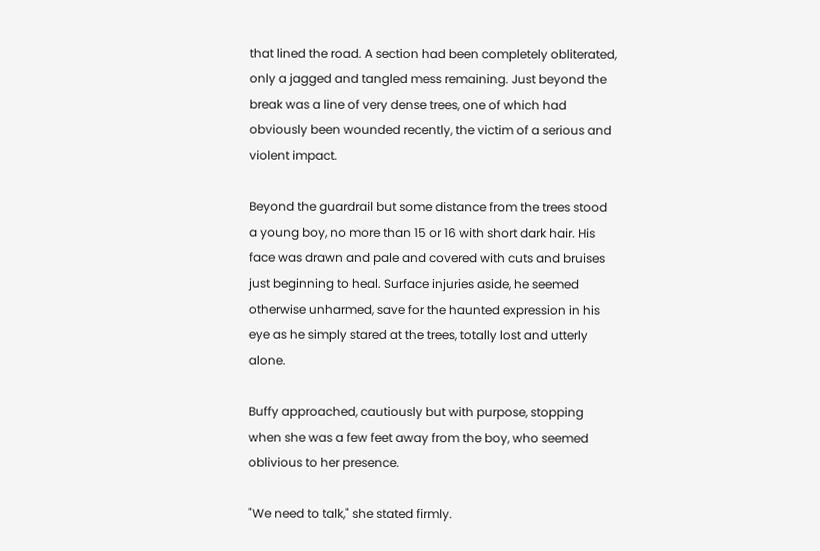that lined the road. A section had been completely obliterated, only a jagged and tangled mess remaining. Just beyond the break was a line of very dense trees, one of which had obviously been wounded recently, the victim of a serious and violent impact.

Beyond the guardrail but some distance from the trees stood a young boy, no more than 15 or 16 with short dark hair. His face was drawn and pale and covered with cuts and bruises just beginning to heal. Surface injuries aside, he seemed otherwise unharmed, save for the haunted expression in his eye as he simply stared at the trees, totally lost and utterly alone.

Buffy approached, cautiously but with purpose, stopping when she was a few feet away from the boy, who seemed oblivious to her presence.

"We need to talk," she stated firmly.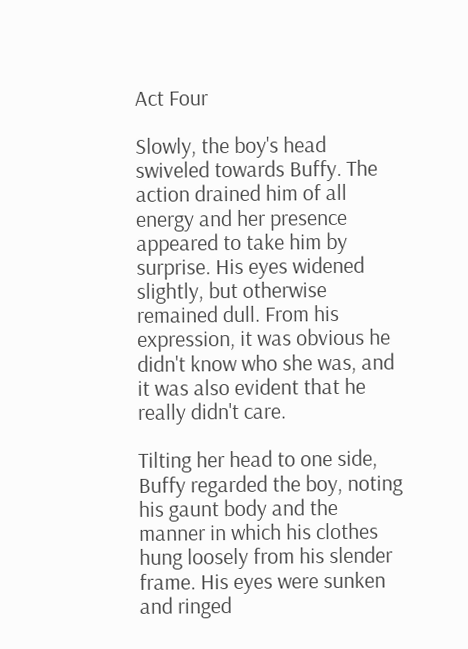Act Four

Slowly, the boy's head swiveled towards Buffy. The action drained him of all energy and her presence appeared to take him by surprise. His eyes widened slightly, but otherwise remained dull. From his expression, it was obvious he didn't know who she was, and it was also evident that he really didn't care.

Tilting her head to one side, Buffy regarded the boy, noting his gaunt body and the manner in which his clothes hung loosely from his slender frame. His eyes were sunken and ringed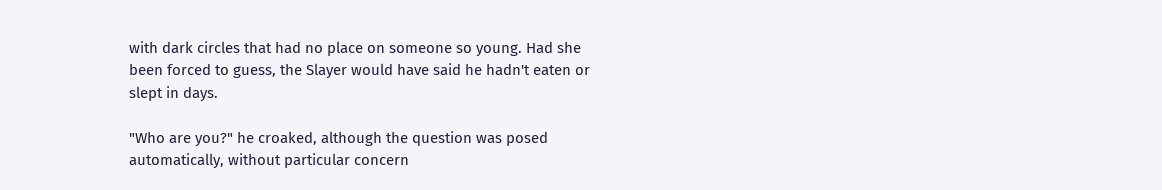with dark circles that had no place on someone so young. Had she been forced to guess, the Slayer would have said he hadn't eaten or slept in days.

"Who are you?" he croaked, although the question was posed automatically, without particular concern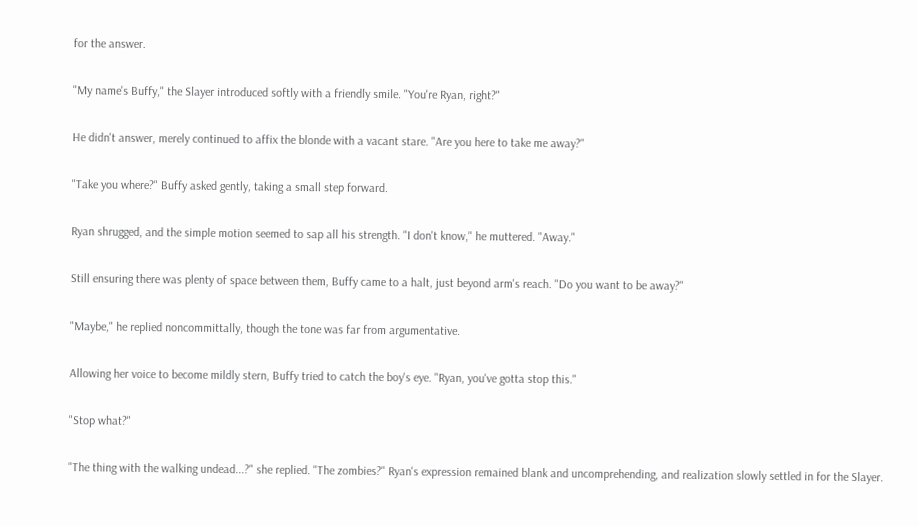for the answer.

"My name's Buffy," the Slayer introduced softly with a friendly smile. "You're Ryan, right?"

He didn't answer, merely continued to affix the blonde with a vacant stare. "Are you here to take me away?"

"Take you where?" Buffy asked gently, taking a small step forward.

Ryan shrugged, and the simple motion seemed to sap all his strength. "I don't know," he muttered. "Away."

Still ensuring there was plenty of space between them, Buffy came to a halt, just beyond arm's reach. "Do you want to be away?"

"Maybe," he replied noncommittally, though the tone was far from argumentative.

Allowing her voice to become mildly stern, Buffy tried to catch the boy's eye. "Ryan, you've gotta stop this."

"Stop what?"

"The thing with the walking undead...?" she replied. "The zombies?" Ryan's expression remained blank and uncomprehending, and realization slowly settled in for the Slayer.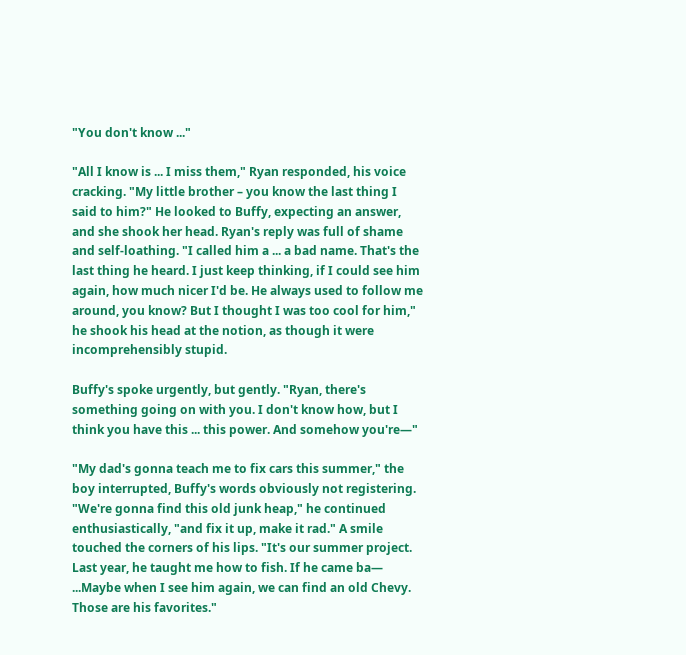"You don't know ..."

"All I know is ... I miss them," Ryan responded, his voice cracking. "My little brother – you know the last thing I said to him?" He looked to Buffy, expecting an answer, and she shook her head. Ryan's reply was full of shame and self-loathing. "I called him a ... a bad name. That's the last thing he heard. I just keep thinking, if I could see him again, how much nicer I'd be. He always used to follow me around, you know? But I thought I was too cool for him," he shook his head at the notion, as though it were incomprehensibly stupid.

Buffy's spoke urgently, but gently. "Ryan, there's something going on with you. I don't know how, but I think you have this ... this power. And somehow you're—"

"My dad's gonna teach me to fix cars this summer," the boy interrupted, Buffy's words obviously not registering. "We're gonna find this old junk heap," he continued enthusiastically, "and fix it up, make it rad." A smile touched the corners of his lips. "It's our summer project. Last year, he taught me how to fish. If he came ba— ...Maybe when I see him again, we can find an old Chevy. Those are his favorites."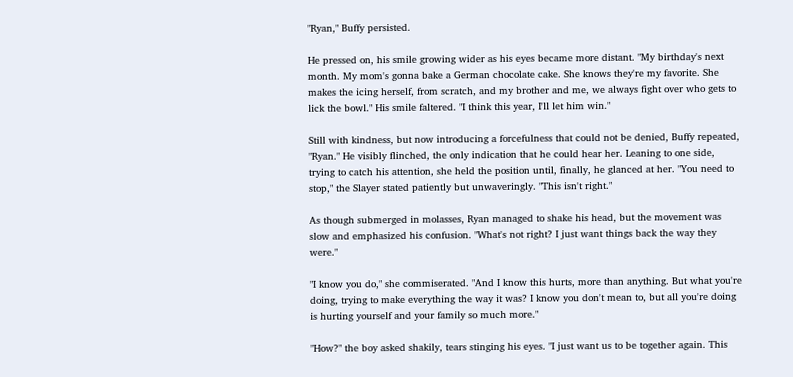"Ryan," Buffy persisted.

He pressed on, his smile growing wider as his eyes became more distant. "My birthday's next month. My mom's gonna bake a German chocolate cake. She knows they're my favorite. She makes the icing herself, from scratch, and my brother and me, we always fight over who gets to lick the bowl." His smile faltered. "I think this year, I'll let him win."

Still with kindness, but now introducing a forcefulness that could not be denied, Buffy repeated, "Ryan." He visibly flinched, the only indication that he could hear her. Leaning to one side, trying to catch his attention, she held the position until, finally, he glanced at her. "You need to stop," the Slayer stated patiently but unwaveringly. "This isn't right."

As though submerged in molasses, Ryan managed to shake his head, but the movement was slow and emphasized his confusion. "What's not right? I just want things back the way they were."

"I know you do," she commiserated. "And I know this hurts, more than anything. But what you're doing, trying to make everything the way it was? I know you don't mean to, but all you're doing is hurting yourself and your family so much more."

"How?" the boy asked shakily, tears stinging his eyes. "I just want us to be together again. This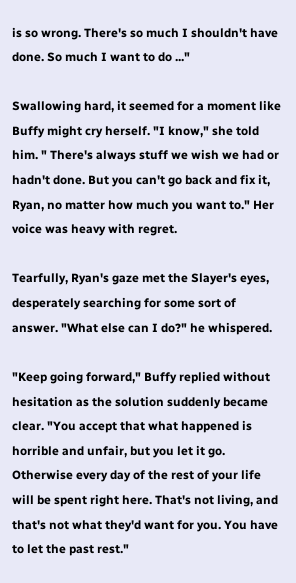is so wrong. There's so much I shouldn't have done. So much I want to do ..."

Swallowing hard, it seemed for a moment like Buffy might cry herself. "I know," she told him. " There's always stuff we wish we had or hadn't done. But you can't go back and fix it, Ryan, no matter how much you want to." Her voice was heavy with regret.

Tearfully, Ryan's gaze met the Slayer's eyes, desperately searching for some sort of answer. "What else can I do?" he whispered.

"Keep going forward," Buffy replied without hesitation as the solution suddenly became clear. "You accept that what happened is horrible and unfair, but you let it go. Otherwise every day of the rest of your life will be spent right here. That's not living, and that's not what they'd want for you. You have to let the past rest."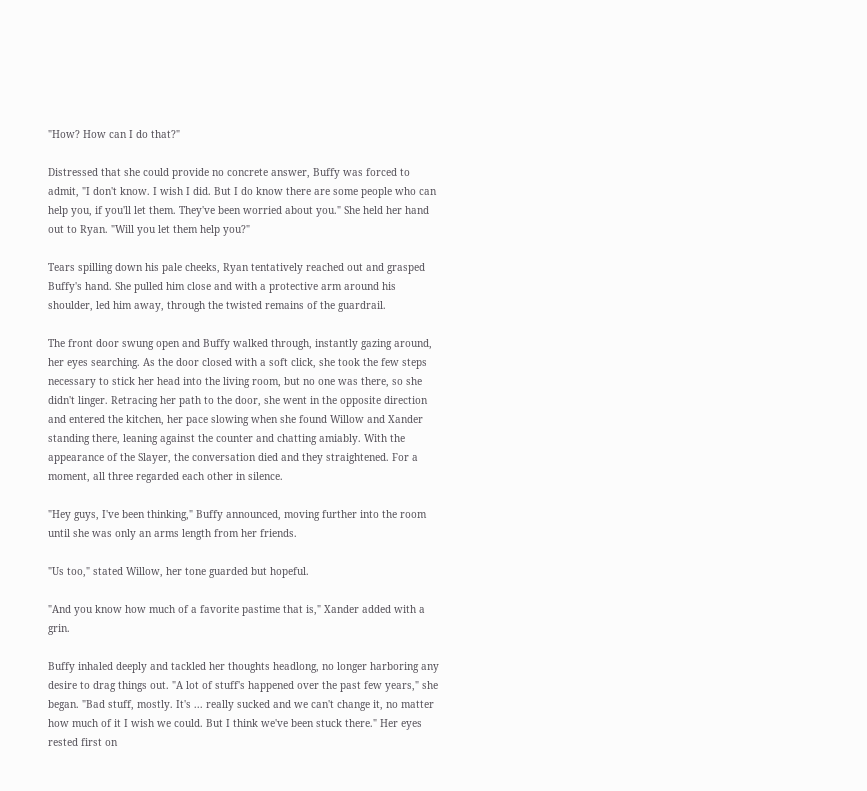"How? How can I do that?"

Distressed that she could provide no concrete answer, Buffy was forced to admit, "I don't know. I wish I did. But I do know there are some people who can help you, if you'll let them. They've been worried about you." She held her hand out to Ryan. "Will you let them help you?"

Tears spilling down his pale cheeks, Ryan tentatively reached out and grasped Buffy's hand. She pulled him close and with a protective arm around his shoulder, led him away, through the twisted remains of the guardrail.

The front door swung open and Buffy walked through, instantly gazing around, her eyes searching. As the door closed with a soft click, she took the few steps necessary to stick her head into the living room, but no one was there, so she didn't linger. Retracing her path to the door, she went in the opposite direction and entered the kitchen, her pace slowing when she found Willow and Xander standing there, leaning against the counter and chatting amiably. With the appearance of the Slayer, the conversation died and they straightened. For a moment, all three regarded each other in silence.

"Hey guys, I've been thinking," Buffy announced, moving further into the room until she was only an arms length from her friends.

"Us too," stated Willow, her tone guarded but hopeful.

"And you know how much of a favorite pastime that is," Xander added with a grin.

Buffy inhaled deeply and tackled her thoughts headlong, no longer harboring any desire to drag things out. "A lot of stuff's happened over the past few years," she began. "Bad stuff, mostly. It's ... really sucked and we can't change it, no matter how much of it I wish we could. But I think we've been stuck there." Her eyes rested first on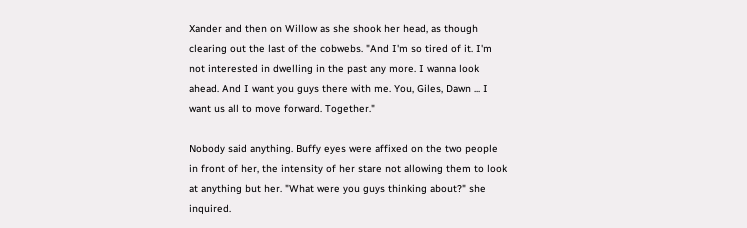Xander and then on Willow as she shook her head, as though clearing out the last of the cobwebs. "And I'm so tired of it. I'm not interested in dwelling in the past any more. I wanna look ahead. And I want you guys there with me. You, Giles, Dawn ... I want us all to move forward. Together."

Nobody said anything. Buffy eyes were affixed on the two people in front of her, the intensity of her stare not allowing them to look at anything but her. "What were you guys thinking about?" she inquired.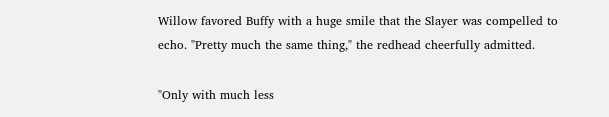Willow favored Buffy with a huge smile that the Slayer was compelled to echo. "Pretty much the same thing," the redhead cheerfully admitted.

"Only with much less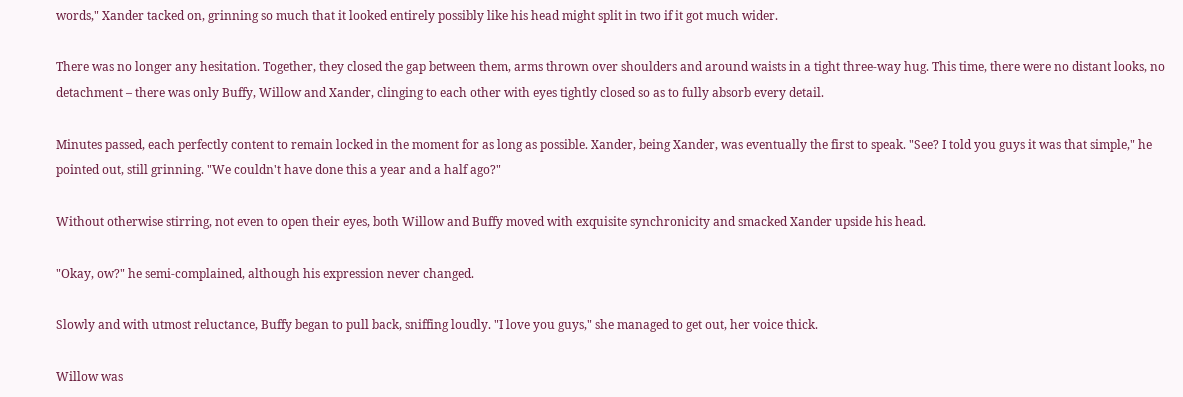words," Xander tacked on, grinning so much that it looked entirely possibly like his head might split in two if it got much wider.

There was no longer any hesitation. Together, they closed the gap between them, arms thrown over shoulders and around waists in a tight three-way hug. This time, there were no distant looks, no detachment – there was only Buffy, Willow and Xander, clinging to each other with eyes tightly closed so as to fully absorb every detail.

Minutes passed, each perfectly content to remain locked in the moment for as long as possible. Xander, being Xander, was eventually the first to speak. "See? I told you guys it was that simple," he pointed out, still grinning. "We couldn't have done this a year and a half ago?"

Without otherwise stirring, not even to open their eyes, both Willow and Buffy moved with exquisite synchronicity and smacked Xander upside his head.

"Okay, ow?" he semi-complained, although his expression never changed.

Slowly and with utmost reluctance, Buffy began to pull back, sniffing loudly. "I love you guys," she managed to get out, her voice thick.

Willow was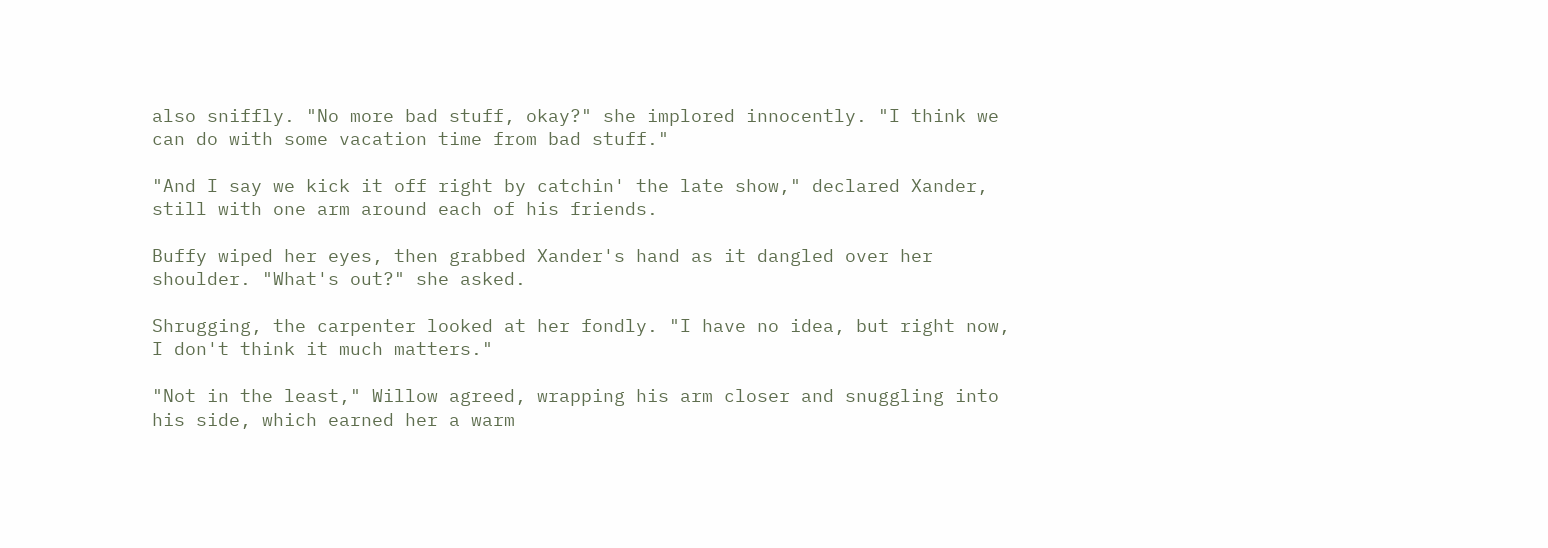also sniffly. "No more bad stuff, okay?" she implored innocently. "I think we can do with some vacation time from bad stuff."

"And I say we kick it off right by catchin' the late show," declared Xander, still with one arm around each of his friends.

Buffy wiped her eyes, then grabbed Xander's hand as it dangled over her shoulder. "What's out?" she asked.

Shrugging, the carpenter looked at her fondly. "I have no idea, but right now, I don't think it much matters."

"Not in the least," Willow agreed, wrapping his arm closer and snuggling into his side, which earned her a warm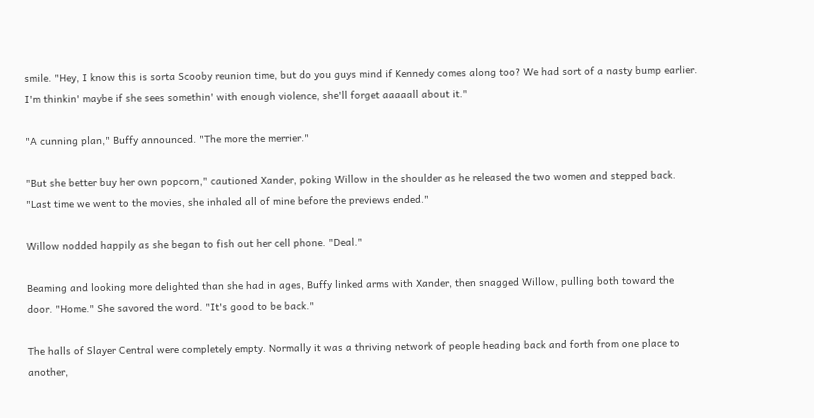smile. "Hey, I know this is sorta Scooby reunion time, but do you guys mind if Kennedy comes along too? We had sort of a nasty bump earlier. I'm thinkin' maybe if she sees somethin' with enough violence, she'll forget aaaaall about it."

"A cunning plan," Buffy announced. "The more the merrier."

"But she better buy her own popcorn," cautioned Xander, poking Willow in the shoulder as he released the two women and stepped back. "Last time we went to the movies, she inhaled all of mine before the previews ended."

Willow nodded happily as she began to fish out her cell phone. "Deal."

Beaming and looking more delighted than she had in ages, Buffy linked arms with Xander, then snagged Willow, pulling both toward the door. "Home." She savored the word. "It's good to be back."

The halls of Slayer Central were completely empty. Normally it was a thriving network of people heading back and forth from one place to another,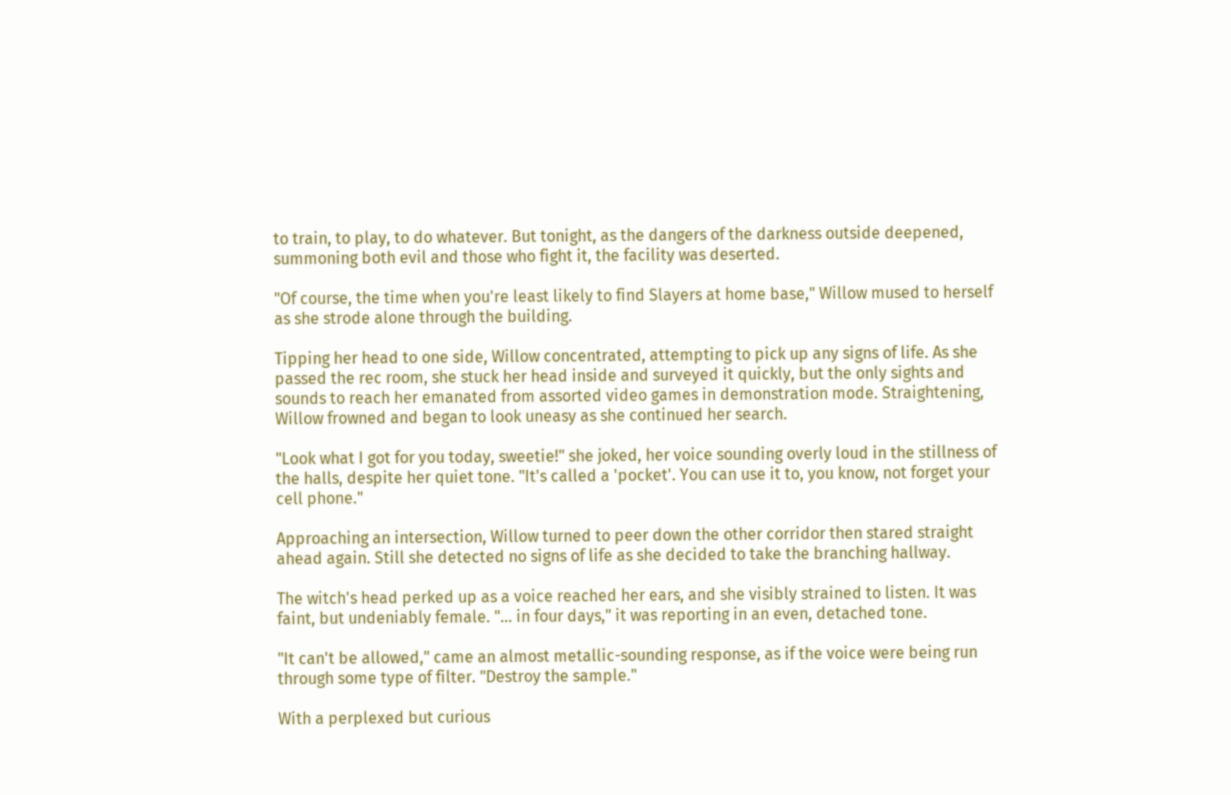to train, to play, to do whatever. But tonight, as the dangers of the darkness outside deepened, summoning both evil and those who fight it, the facility was deserted.

"Of course, the time when you're least likely to find Slayers at home base," Willow mused to herself as she strode alone through the building.

Tipping her head to one side, Willow concentrated, attempting to pick up any signs of life. As she passed the rec room, she stuck her head inside and surveyed it quickly, but the only sights and sounds to reach her emanated from assorted video games in demonstration mode. Straightening, Willow frowned and began to look uneasy as she continued her search.

"Look what I got for you today, sweetie!" she joked, her voice sounding overly loud in the stillness of the halls, despite her quiet tone. "It's called a 'pocket'. You can use it to, you know, not forget your cell phone."

Approaching an intersection, Willow turned to peer down the other corridor then stared straight ahead again. Still she detected no signs of life as she decided to take the branching hallway.

The witch's head perked up as a voice reached her ears, and she visibly strained to listen. It was faint, but undeniably female. "... in four days," it was reporting in an even, detached tone.

"It can't be allowed," came an almost metallic-sounding response, as if the voice were being run through some type of filter. "Destroy the sample."

With a perplexed but curious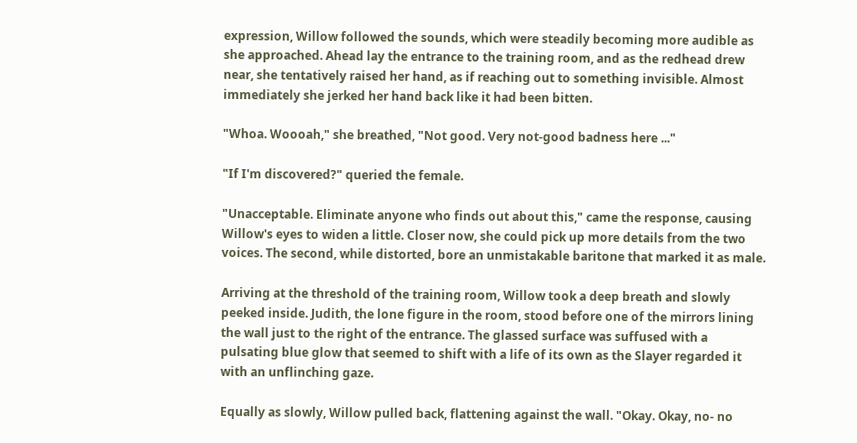expression, Willow followed the sounds, which were steadily becoming more audible as she approached. Ahead lay the entrance to the training room, and as the redhead drew near, she tentatively raised her hand, as if reaching out to something invisible. Almost immediately she jerked her hand back like it had been bitten.

"Whoa. Woooah," she breathed, "Not good. Very not-good badness here ..."

"If I'm discovered?" queried the female.

"Unacceptable. Eliminate anyone who finds out about this," came the response, causing Willow's eyes to widen a little. Closer now, she could pick up more details from the two voices. The second, while distorted, bore an unmistakable baritone that marked it as male.

Arriving at the threshold of the training room, Willow took a deep breath and slowly peeked inside. Judith, the lone figure in the room, stood before one of the mirrors lining the wall just to the right of the entrance. The glassed surface was suffused with a pulsating blue glow that seemed to shift with a life of its own as the Slayer regarded it with an unflinching gaze.

Equally as slowly, Willow pulled back, flattening against the wall. "Okay. Okay, no- no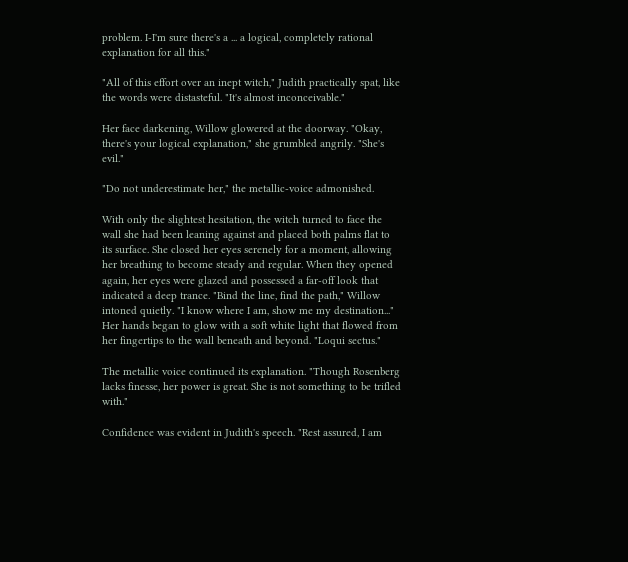problem. I-I'm sure there's a ... a logical, completely rational explanation for all this."

"All of this effort over an inept witch," Judith practically spat, like the words were distasteful. "It's almost inconceivable."

Her face darkening, Willow glowered at the doorway. "Okay, there's your logical explanation," she grumbled angrily. "She's evil."

"Do not underestimate her," the metallic-voice admonished.

With only the slightest hesitation, the witch turned to face the wall she had been leaning against and placed both palms flat to its surface. She closed her eyes serenely for a moment, allowing her breathing to become steady and regular. When they opened again, her eyes were glazed and possessed a far-off look that indicated a deep trance. "Bind the line, find the path," Willow intoned quietly. "I know where I am, show me my destination..." Her hands began to glow with a soft white light that flowed from her fingertips to the wall beneath and beyond. "Loqui sectus."

The metallic voice continued its explanation. "Though Rosenberg lacks finesse, her power is great. She is not something to be trifled with."

Confidence was evident in Judith's speech. "Rest assured, I am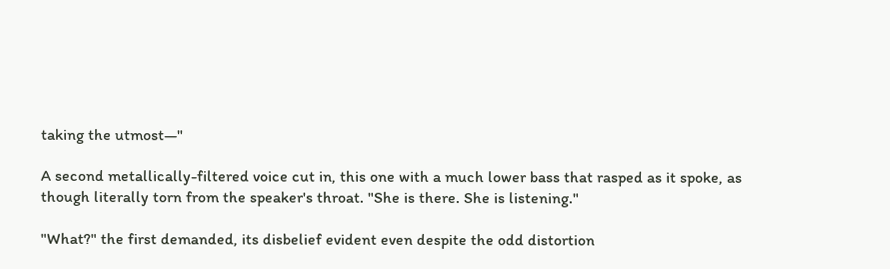taking the utmost—"

A second metallically-filtered voice cut in, this one with a much lower bass that rasped as it spoke, as though literally torn from the speaker's throat. "She is there. She is listening."

"What?" the first demanded, its disbelief evident even despite the odd distortion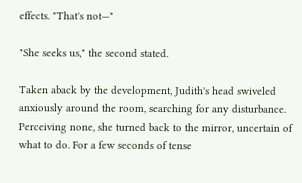effects. "That's not—"

"She seeks us," the second stated.

Taken aback by the development, Judith's head swiveled anxiously around the room, searching for any disturbance. Perceiving none, she turned back to the mirror, uncertain of what to do. For a few seconds of tense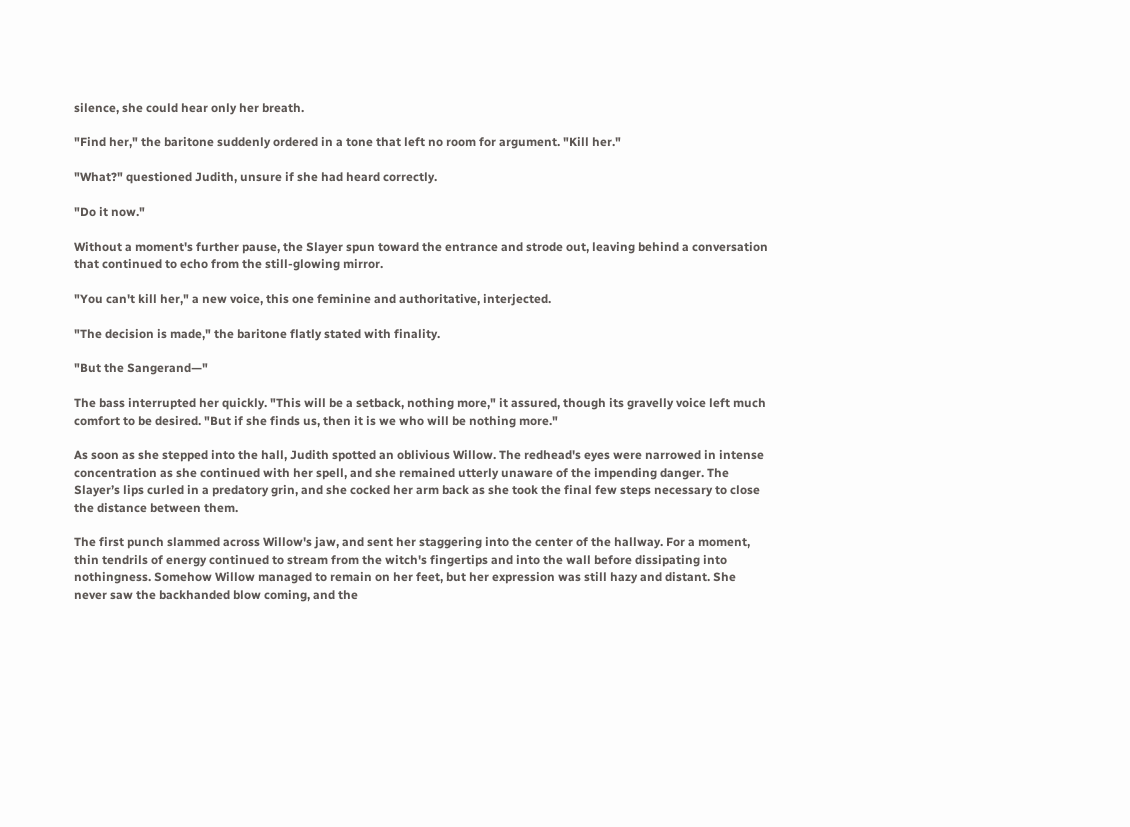silence, she could hear only her breath.

"Find her," the baritone suddenly ordered in a tone that left no room for argument. "Kill her."

"What?" questioned Judith, unsure if she had heard correctly.

"Do it now."

Without a moment's further pause, the Slayer spun toward the entrance and strode out, leaving behind a conversation that continued to echo from the still-glowing mirror.

"You can't kill her," a new voice, this one feminine and authoritative, interjected.

"The decision is made," the baritone flatly stated with finality.

"But the Sangerand—"

The bass interrupted her quickly. "This will be a setback, nothing more," it assured, though its gravelly voice left much comfort to be desired. "But if she finds us, then it is we who will be nothing more."

As soon as she stepped into the hall, Judith spotted an oblivious Willow. The redhead's eyes were narrowed in intense concentration as she continued with her spell, and she remained utterly unaware of the impending danger. The Slayer’s lips curled in a predatory grin, and she cocked her arm back as she took the final few steps necessary to close the distance between them.

The first punch slammed across Willow's jaw, and sent her staggering into the center of the hallway. For a moment, thin tendrils of energy continued to stream from the witch's fingertips and into the wall before dissipating into nothingness. Somehow Willow managed to remain on her feet, but her expression was still hazy and distant. She never saw the backhanded blow coming, and the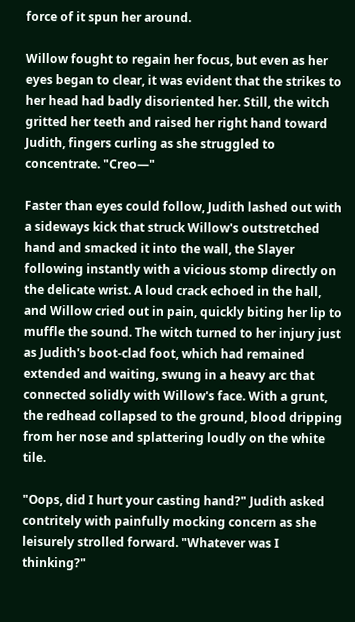force of it spun her around.

Willow fought to regain her focus, but even as her eyes began to clear, it was evident that the strikes to her head had badly disoriented her. Still, the witch gritted her teeth and raised her right hand toward Judith, fingers curling as she struggled to concentrate. "Creo—"

Faster than eyes could follow, Judith lashed out with a sideways kick that struck Willow's outstretched hand and smacked it into the wall, the Slayer following instantly with a vicious stomp directly on the delicate wrist. A loud crack echoed in the hall, and Willow cried out in pain, quickly biting her lip to muffle the sound. The witch turned to her injury just as Judith's boot-clad foot, which had remained extended and waiting, swung in a heavy arc that connected solidly with Willow's face. With a grunt, the redhead collapsed to the ground, blood dripping from her nose and splattering loudly on the white tile.

"Oops, did I hurt your casting hand?" Judith asked contritely with painfully mocking concern as she leisurely strolled forward. "Whatever was I thinking?"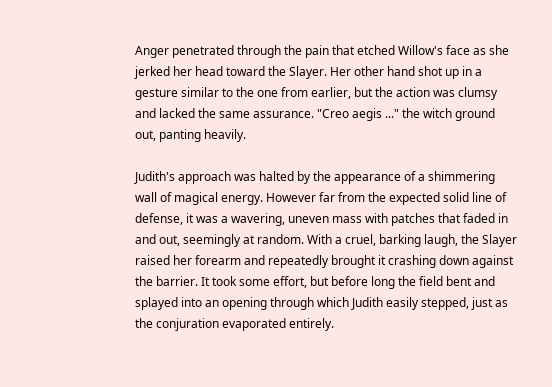Anger penetrated through the pain that etched Willow's face as she jerked her head toward the Slayer. Her other hand shot up in a gesture similar to the one from earlier, but the action was clumsy and lacked the same assurance. "Creo aegis ..." the witch ground out, panting heavily.

Judith's approach was halted by the appearance of a shimmering wall of magical energy. However far from the expected solid line of defense, it was a wavering, uneven mass with patches that faded in and out, seemingly at random. With a cruel, barking laugh, the Slayer raised her forearm and repeatedly brought it crashing down against the barrier. It took some effort, but before long the field bent and splayed into an opening through which Judith easily stepped, just as the conjuration evaporated entirely.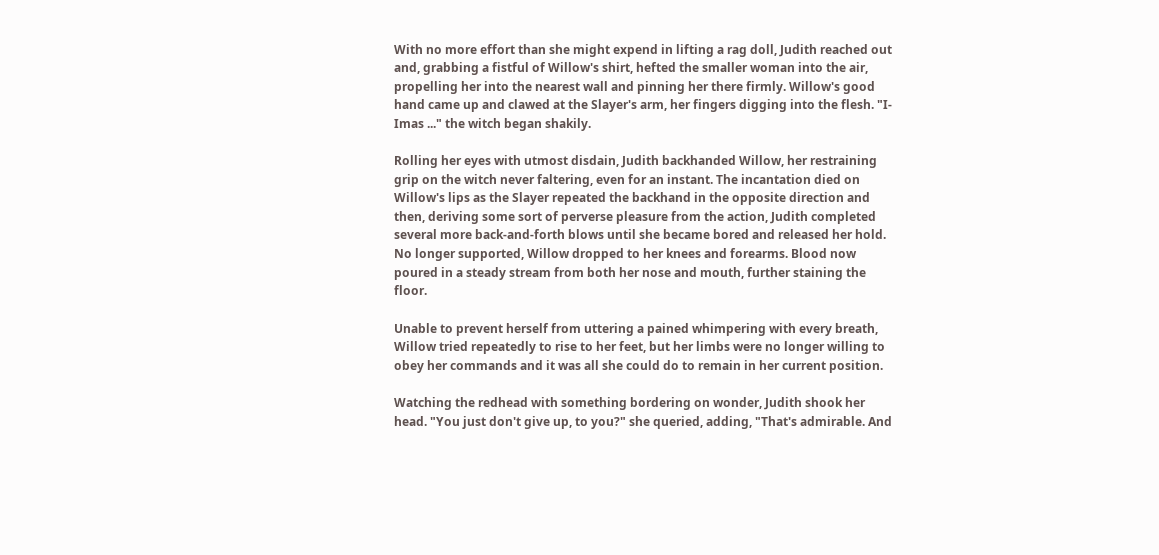With no more effort than she might expend in lifting a rag doll, Judith reached out and, grabbing a fistful of Willow's shirt, hefted the smaller woman into the air, propelling her into the nearest wall and pinning her there firmly. Willow's good hand came up and clawed at the Slayer's arm, her fingers digging into the flesh. "I-Imas ..." the witch began shakily.

Rolling her eyes with utmost disdain, Judith backhanded Willow, her restraining grip on the witch never faltering, even for an instant. The incantation died on Willow's lips as the Slayer repeated the backhand in the opposite direction and then, deriving some sort of perverse pleasure from the action, Judith completed several more back-and-forth blows until she became bored and released her hold. No longer supported, Willow dropped to her knees and forearms. Blood now poured in a steady stream from both her nose and mouth, further staining the floor.

Unable to prevent herself from uttering a pained whimpering with every breath, Willow tried repeatedly to rise to her feet, but her limbs were no longer willing to obey her commands and it was all she could do to remain in her current position.

Watching the redhead with something bordering on wonder, Judith shook her head. "You just don't give up, to you?" she queried, adding, "That's admirable. And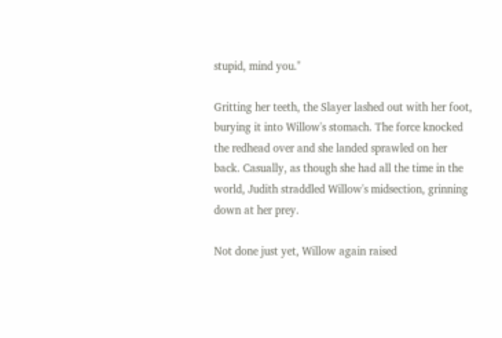stupid, mind you."

Gritting her teeth, the Slayer lashed out with her foot, burying it into Willow's stomach. The force knocked the redhead over and she landed sprawled on her back. Casually, as though she had all the time in the world, Judith straddled Willow's midsection, grinning down at her prey.

Not done just yet, Willow again raised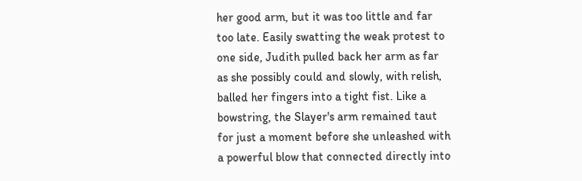her good arm, but it was too little and far too late. Easily swatting the weak protest to one side, Judith pulled back her arm as far as she possibly could and slowly, with relish, balled her fingers into a tight fist. Like a bowstring, the Slayer's arm remained taut for just a moment before she unleashed with a powerful blow that connected directly into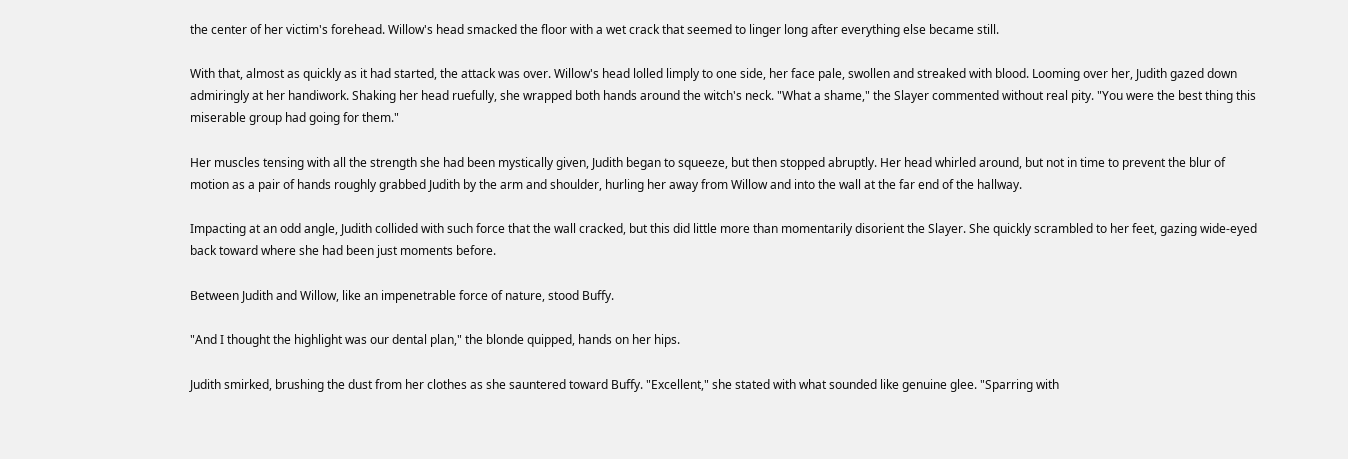the center of her victim's forehead. Willow's head smacked the floor with a wet crack that seemed to linger long after everything else became still.

With that, almost as quickly as it had started, the attack was over. Willow's head lolled limply to one side, her face pale, swollen and streaked with blood. Looming over her, Judith gazed down admiringly at her handiwork. Shaking her head ruefully, she wrapped both hands around the witch's neck. "What a shame," the Slayer commented without real pity. "You were the best thing this miserable group had going for them."

Her muscles tensing with all the strength she had been mystically given, Judith began to squeeze, but then stopped abruptly. Her head whirled around, but not in time to prevent the blur of motion as a pair of hands roughly grabbed Judith by the arm and shoulder, hurling her away from Willow and into the wall at the far end of the hallway.

Impacting at an odd angle, Judith collided with such force that the wall cracked, but this did little more than momentarily disorient the Slayer. She quickly scrambled to her feet, gazing wide-eyed back toward where she had been just moments before.

Between Judith and Willow, like an impenetrable force of nature, stood Buffy.

"And I thought the highlight was our dental plan," the blonde quipped, hands on her hips.

Judith smirked, brushing the dust from her clothes as she sauntered toward Buffy. "Excellent," she stated with what sounded like genuine glee. "Sparring with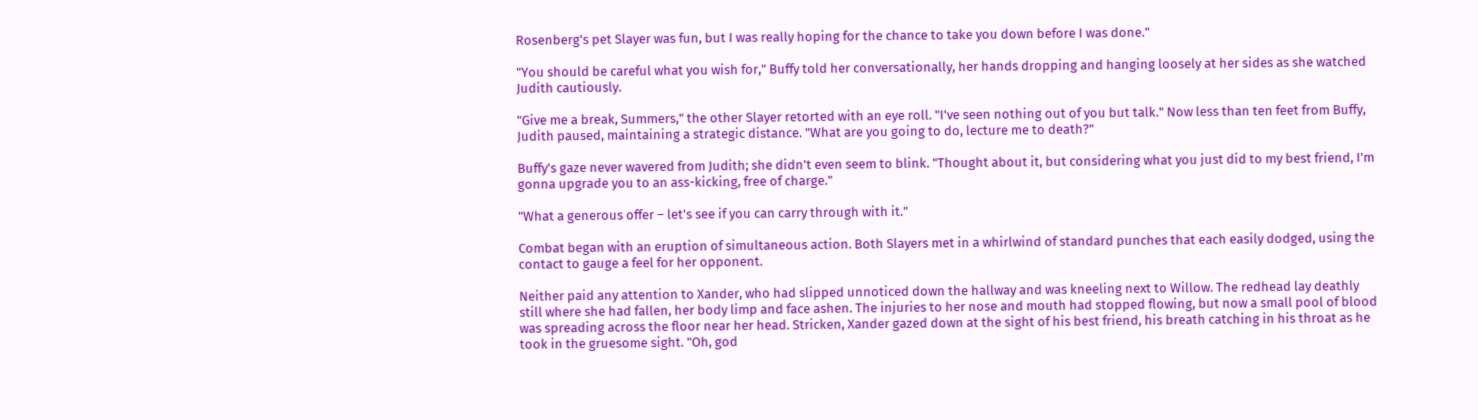Rosenberg's pet Slayer was fun, but I was really hoping for the chance to take you down before I was done."

"You should be careful what you wish for," Buffy told her conversationally, her hands dropping and hanging loosely at her sides as she watched Judith cautiously.

"Give me a break, Summers," the other Slayer retorted with an eye roll. "I've seen nothing out of you but talk." Now less than ten feet from Buffy, Judith paused, maintaining a strategic distance. "What are you going to do, lecture me to death?"

Buffy's gaze never wavered from Judith; she didn't even seem to blink. "Thought about it, but considering what you just did to my best friend, I'm gonna upgrade you to an ass-kicking, free of charge."

"What a generous offer – let's see if you can carry through with it."

Combat began with an eruption of simultaneous action. Both Slayers met in a whirlwind of standard punches that each easily dodged, using the contact to gauge a feel for her opponent.

Neither paid any attention to Xander, who had slipped unnoticed down the hallway and was kneeling next to Willow. The redhead lay deathly still where she had fallen, her body limp and face ashen. The injuries to her nose and mouth had stopped flowing, but now a small pool of blood was spreading across the floor near her head. Stricken, Xander gazed down at the sight of his best friend, his breath catching in his throat as he took in the gruesome sight. "Oh, god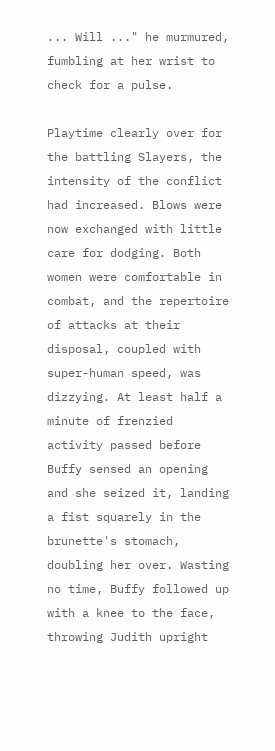... Will ..." he murmured, fumbling at her wrist to check for a pulse.

Playtime clearly over for the battling Slayers, the intensity of the conflict had increased. Blows were now exchanged with little care for dodging. Both women were comfortable in combat, and the repertoire of attacks at their disposal, coupled with super-human speed, was dizzying. At least half a minute of frenzied activity passed before Buffy sensed an opening and she seized it, landing a fist squarely in the brunette's stomach, doubling her over. Wasting no time, Buffy followed up with a knee to the face, throwing Judith upright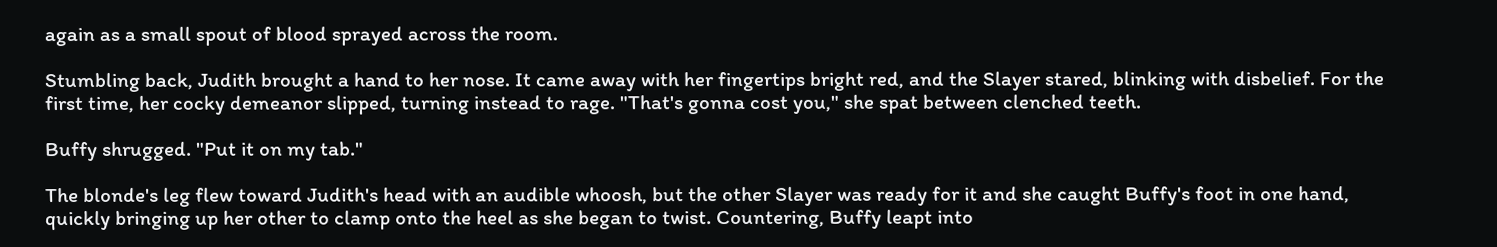again as a small spout of blood sprayed across the room.

Stumbling back, Judith brought a hand to her nose. It came away with her fingertips bright red, and the Slayer stared, blinking with disbelief. For the first time, her cocky demeanor slipped, turning instead to rage. "That's gonna cost you," she spat between clenched teeth.

Buffy shrugged. "Put it on my tab."

The blonde's leg flew toward Judith's head with an audible whoosh, but the other Slayer was ready for it and she caught Buffy's foot in one hand, quickly bringing up her other to clamp onto the heel as she began to twist. Countering, Buffy leapt into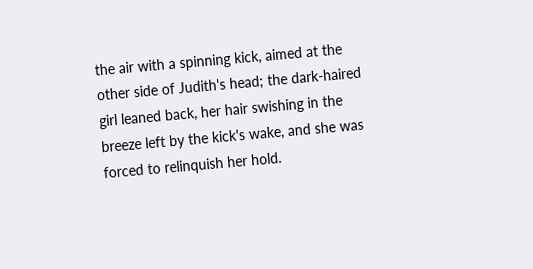the air with a spinning kick, aimed at the other side of Judith's head; the dark-haired girl leaned back, her hair swishing in the breeze left by the kick's wake, and she was forced to relinquish her hold.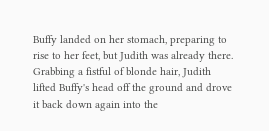Buffy landed on her stomach, preparing to rise to her feet, but Judith was already there. Grabbing a fistful of blonde hair, Judith lifted Buffy's head off the ground and drove it back down again into the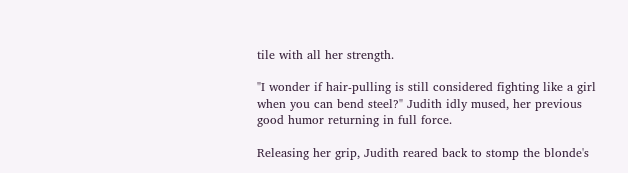tile with all her strength.

"I wonder if hair-pulling is still considered fighting like a girl when you can bend steel?" Judith idly mused, her previous good humor returning in full force.

Releasing her grip, Judith reared back to stomp the blonde's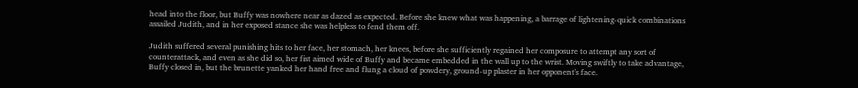head into the floor, but Buffy was nowhere near as dazed as expected. Before she knew what was happening, a barrage of lightening-quick combinations assailed Judith, and in her exposed stance she was helpless to fend them off.

Judith suffered several punishing hits to her face, her stomach, her knees, before she sufficiently regained her composure to attempt any sort of counterattack, and even as she did so, her fist aimed wide of Buffy and became embedded in the wall up to the wrist. Moving swiftly to take advantage, Buffy closed in, but the brunette yanked her hand free and flung a cloud of powdery, ground-up plaster in her opponent's face.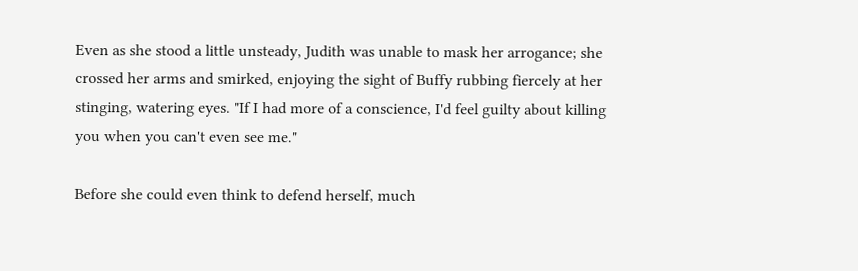Even as she stood a little unsteady, Judith was unable to mask her arrogance; she crossed her arms and smirked, enjoying the sight of Buffy rubbing fiercely at her stinging, watering eyes. "If I had more of a conscience, I'd feel guilty about killing you when you can't even see me."

Before she could even think to defend herself, much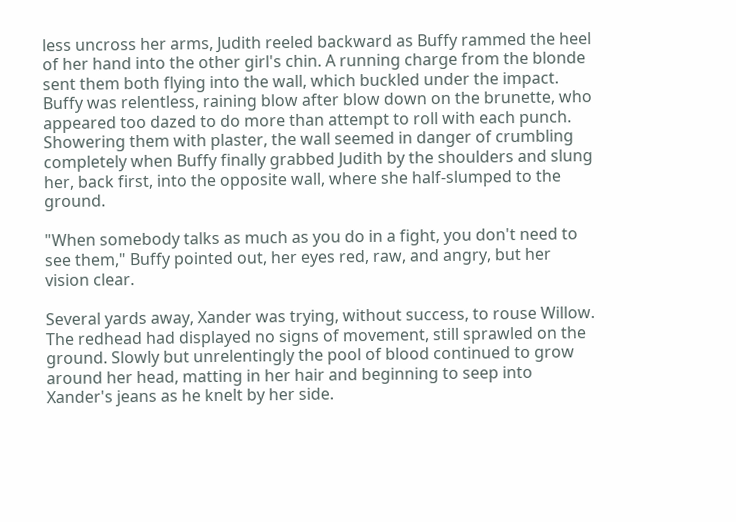less uncross her arms, Judith reeled backward as Buffy rammed the heel of her hand into the other girl's chin. A running charge from the blonde sent them both flying into the wall, which buckled under the impact. Buffy was relentless, raining blow after blow down on the brunette, who appeared too dazed to do more than attempt to roll with each punch. Showering them with plaster, the wall seemed in danger of crumbling completely when Buffy finally grabbed Judith by the shoulders and slung her, back first, into the opposite wall, where she half-slumped to the ground.

"When somebody talks as much as you do in a fight, you don't need to see them," Buffy pointed out, her eyes red, raw, and angry, but her vision clear.

Several yards away, Xander was trying, without success, to rouse Willow. The redhead had displayed no signs of movement, still sprawled on the ground. Slowly but unrelentingly the pool of blood continued to grow around her head, matting in her hair and beginning to seep into Xander's jeans as he knelt by her side.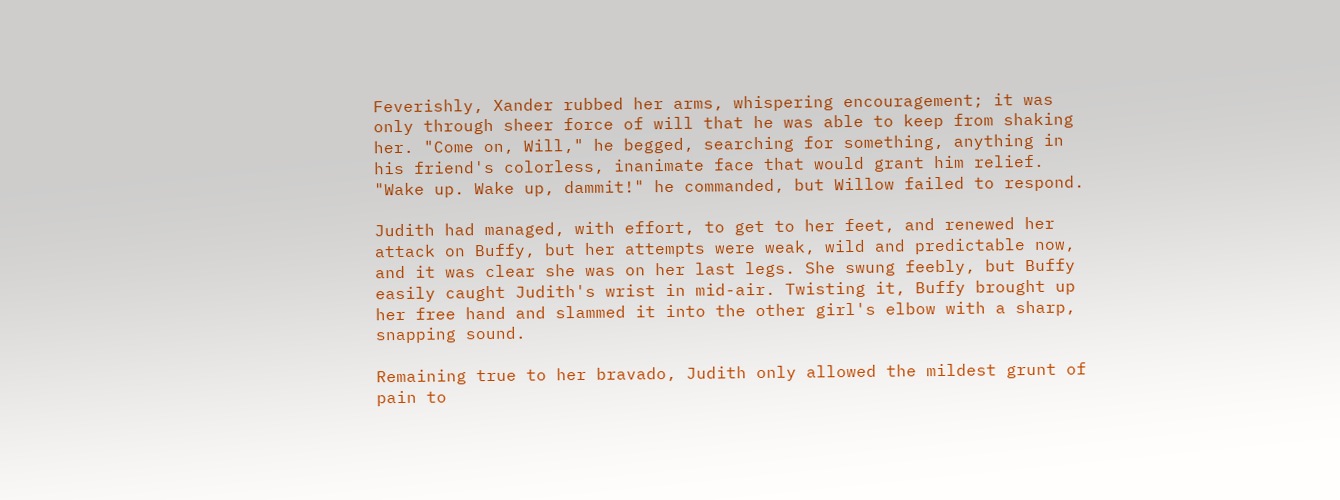Feverishly, Xander rubbed her arms, whispering encouragement; it was only through sheer force of will that he was able to keep from shaking her. "Come on, Will," he begged, searching for something, anything in his friend's colorless, inanimate face that would grant him relief. "Wake up. Wake up, dammit!" he commanded, but Willow failed to respond.

Judith had managed, with effort, to get to her feet, and renewed her attack on Buffy, but her attempts were weak, wild and predictable now, and it was clear she was on her last legs. She swung feebly, but Buffy easily caught Judith's wrist in mid-air. Twisting it, Buffy brought up her free hand and slammed it into the other girl's elbow with a sharp, snapping sound.

Remaining true to her bravado, Judith only allowed the mildest grunt of pain to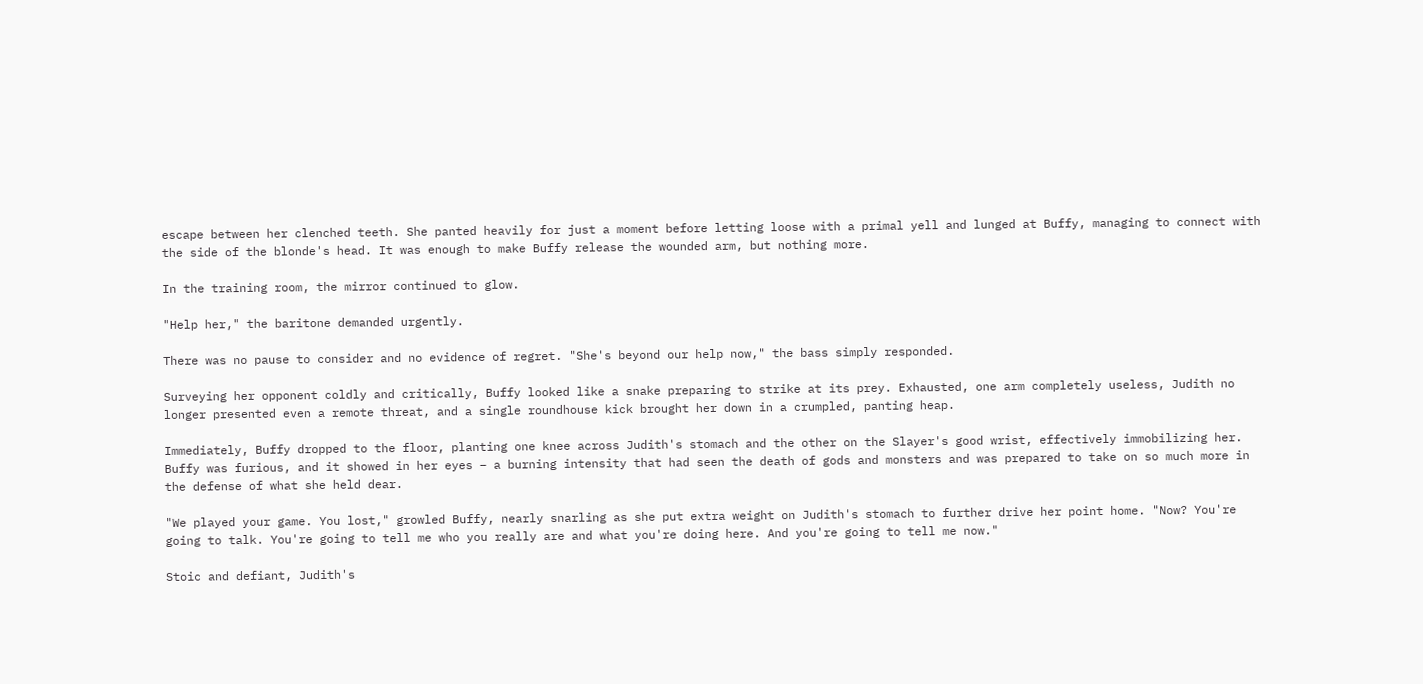escape between her clenched teeth. She panted heavily for just a moment before letting loose with a primal yell and lunged at Buffy, managing to connect with the side of the blonde's head. It was enough to make Buffy release the wounded arm, but nothing more.

In the training room, the mirror continued to glow.

"Help her," the baritone demanded urgently.

There was no pause to consider and no evidence of regret. "She's beyond our help now," the bass simply responded.

Surveying her opponent coldly and critically, Buffy looked like a snake preparing to strike at its prey. Exhausted, one arm completely useless, Judith no longer presented even a remote threat, and a single roundhouse kick brought her down in a crumpled, panting heap.

Immediately, Buffy dropped to the floor, planting one knee across Judith's stomach and the other on the Slayer's good wrist, effectively immobilizing her. Buffy was furious, and it showed in her eyes – a burning intensity that had seen the death of gods and monsters and was prepared to take on so much more in the defense of what she held dear.

"We played your game. You lost," growled Buffy, nearly snarling as she put extra weight on Judith's stomach to further drive her point home. "Now? You're going to talk. You're going to tell me who you really are and what you're doing here. And you're going to tell me now."

Stoic and defiant, Judith's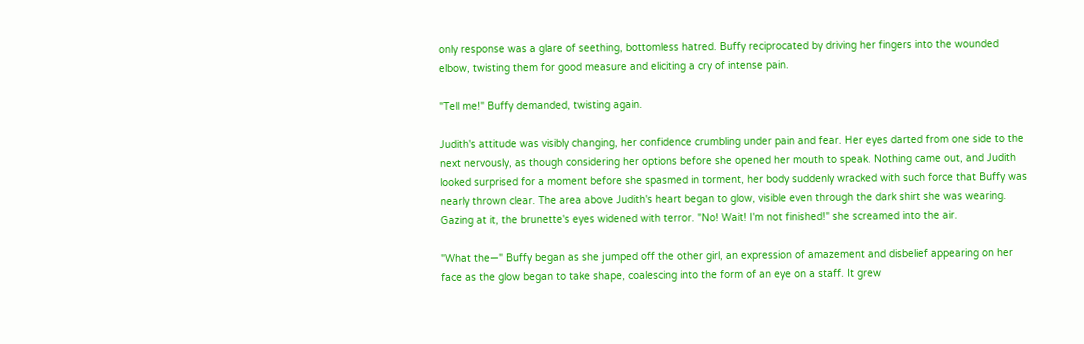only response was a glare of seething, bottomless hatred. Buffy reciprocated by driving her fingers into the wounded elbow, twisting them for good measure and eliciting a cry of intense pain.

"Tell me!" Buffy demanded, twisting again.

Judith's attitude was visibly changing, her confidence crumbling under pain and fear. Her eyes darted from one side to the next nervously, as though considering her options before she opened her mouth to speak. Nothing came out, and Judith looked surprised for a moment before she spasmed in torment, her body suddenly wracked with such force that Buffy was nearly thrown clear. The area above Judith's heart began to glow, visible even through the dark shirt she was wearing. Gazing at it, the brunette's eyes widened with terror. "No! Wait! I'm not finished!" she screamed into the air.

"What the—" Buffy began as she jumped off the other girl, an expression of amazement and disbelief appearing on her face as the glow began to take shape, coalescing into the form of an eye on a staff. It grew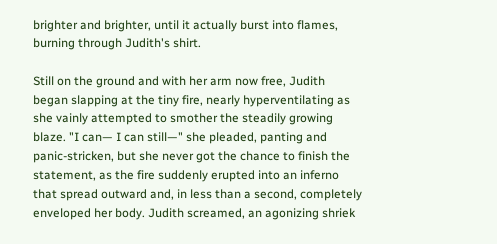brighter and brighter, until it actually burst into flames, burning through Judith's shirt.

Still on the ground and with her arm now free, Judith began slapping at the tiny fire, nearly hyperventilating as she vainly attempted to smother the steadily growing blaze. "I can— I can still—" she pleaded, panting and panic-stricken, but she never got the chance to finish the statement, as the fire suddenly erupted into an inferno that spread outward and, in less than a second, completely enveloped her body. Judith screamed, an agonizing shriek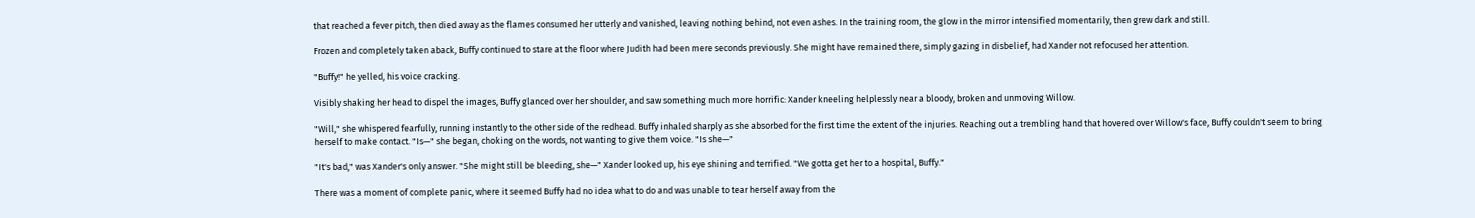that reached a fever pitch, then died away as the flames consumed her utterly and vanished, leaving nothing behind, not even ashes. In the training room, the glow in the mirror intensified momentarily, then grew dark and still.

Frozen and completely taken aback, Buffy continued to stare at the floor where Judith had been mere seconds previously. She might have remained there, simply gazing in disbelief, had Xander not refocused her attention.

"Buffy!" he yelled, his voice cracking.

Visibly shaking her head to dispel the images, Buffy glanced over her shoulder, and saw something much more horrific: Xander kneeling helplessly near a bloody, broken and unmoving Willow.

"Will," she whispered fearfully, running instantly to the other side of the redhead. Buffy inhaled sharply as she absorbed for the first time the extent of the injuries. Reaching out a trembling hand that hovered over Willow's face, Buffy couldn't seem to bring herself to make contact. "Is—" she began, choking on the words, not wanting to give them voice. "Is she—"

"It's bad," was Xander's only answer. "She might still be bleeding, she—" Xander looked up, his eye shining and terrified. "We gotta get her to a hospital, Buffy."

There was a moment of complete panic, where it seemed Buffy had no idea what to do and was unable to tear herself away from the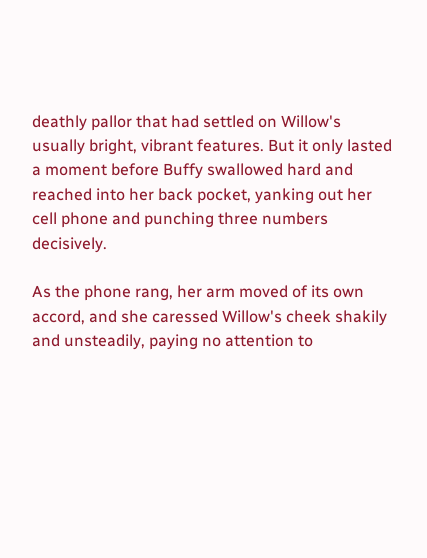deathly pallor that had settled on Willow's usually bright, vibrant features. But it only lasted a moment before Buffy swallowed hard and reached into her back pocket, yanking out her cell phone and punching three numbers decisively.

As the phone rang, her arm moved of its own accord, and she caressed Willow's cheek shakily and unsteadily, paying no attention to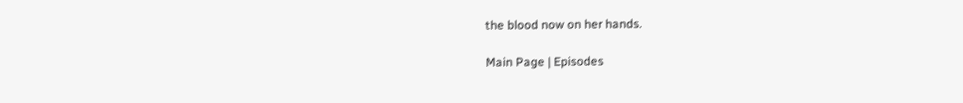the blood now on her hands.

Main Page | Episodes